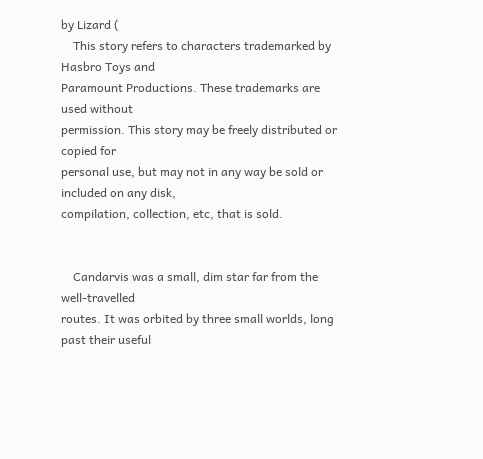by Lizard (
    This story refers to characters trademarked by Hasbro Toys and
Paramount Productions. These trademarks are used without
permission. This story may be freely distributed or copied for
personal use, but may not in any way be sold or included on any disk,
compilation, collection, etc, that is sold.


    Candarvis was a small, dim star far from the well-travelled
routes. It was orbited by three small worlds, long past their useful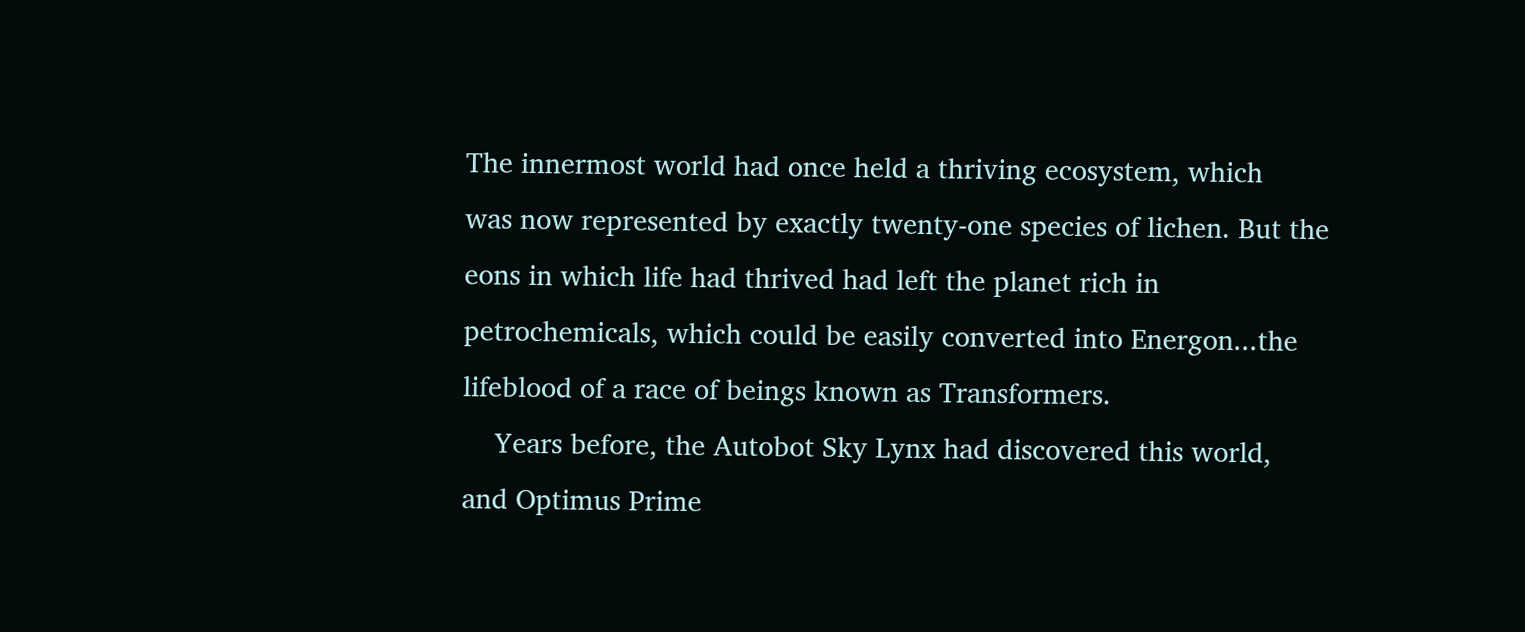The innermost world had once held a thriving ecosystem, which
was now represented by exactly twenty-one species of lichen. But the
eons in which life had thrived had left the planet rich in
petrochemicals, which could be easily converted into Energon...the
lifeblood of a race of beings known as Transformers.
    Years before, the Autobot Sky Lynx had discovered this world,
and Optimus Prime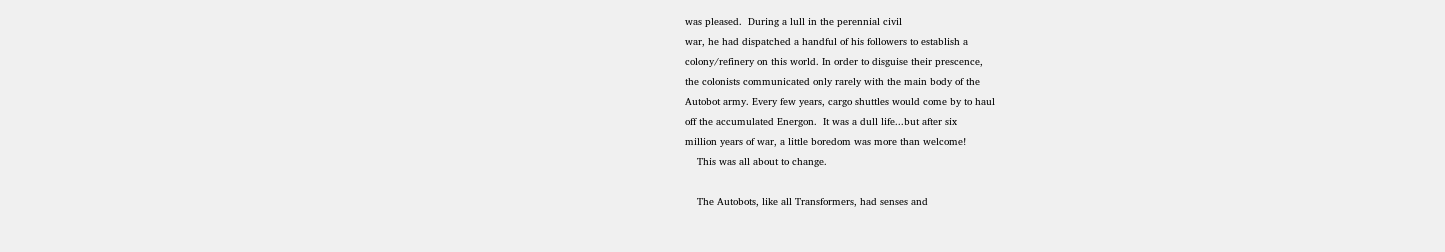was pleased.  During a lull in the perennial civil
war, he had dispatched a handful of his followers to establish a
colony/refinery on this world. In order to disguise their prescence,
the colonists communicated only rarely with the main body of the
Autobot army. Every few years, cargo shuttles would come by to haul
off the accumulated Energon.  It was a dull life...but after six
million years of war, a little boredom was more than welcome!
    This was all about to change.

    The Autobots, like all Transformers, had senses and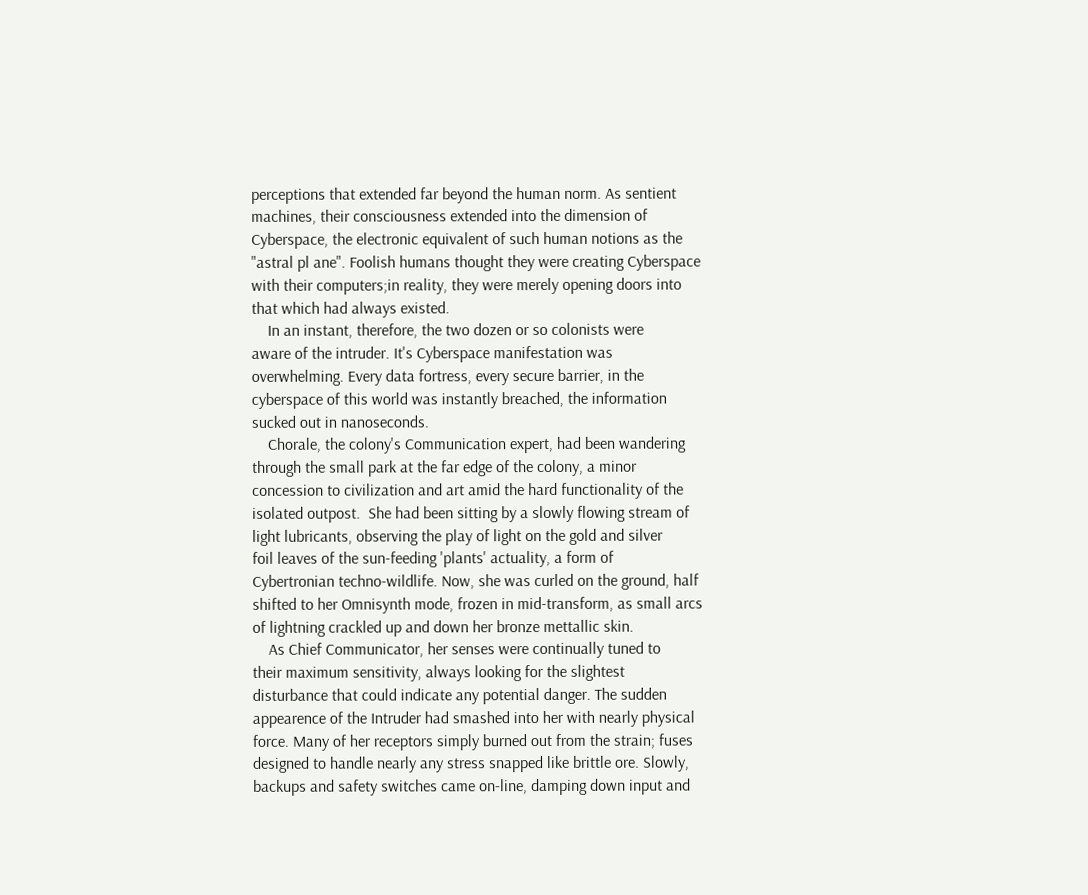perceptions that extended far beyond the human norm. As sentient
machines, their consciousness extended into the dimension of
Cyberspace, the electronic equivalent of such human notions as the
"astral pl ane". Foolish humans thought they were creating Cyberspace
with their computers;in reality, they were merely opening doors into
that which had always existed.
    In an instant, therefore, the two dozen or so colonists were
aware of the intruder. It's Cyberspace manifestation was
overwhelming. Every data fortress, every secure barrier, in the
cyberspace of this world was instantly breached, the information
sucked out in nanoseconds.
    Chorale, the colony's Communication expert, had been wandering
through the small park at the far edge of the colony, a minor
concession to civilization and art amid the hard functionality of the
isolated outpost.  She had been sitting by a slowly flowing stream of
light lubricants, observing the play of light on the gold and silver
foil leaves of the sun-feeding 'plants' actuality, a form of
Cybertronian techno-wildlife. Now, she was curled on the ground, half
shifted to her Omnisynth mode, frozen in mid-transform, as small arcs
of lightning crackled up and down her bronze mettallic skin.
    As Chief Communicator, her senses were continually tuned to
their maximum sensitivity, always looking for the slightest
disturbance that could indicate any potential danger. The sudden
appearence of the Intruder had smashed into her with nearly physical
force. Many of her receptors simply burned out from the strain; fuses
designed to handle nearly any stress snapped like brittle ore. Slowly,
backups and safety switches came on-line, damping down input and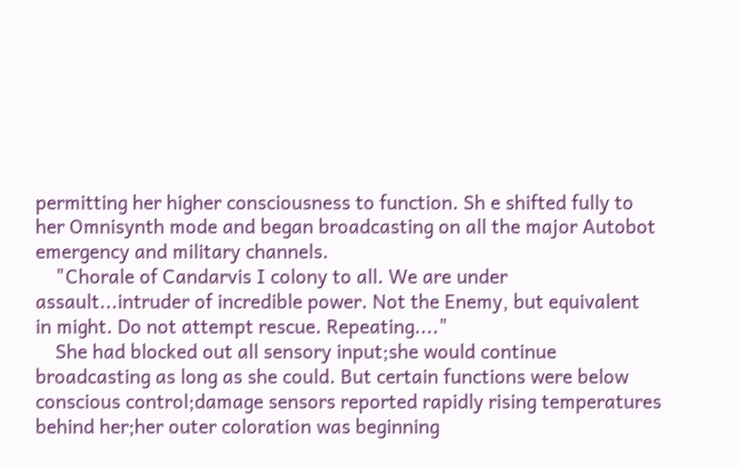permitting her higher consciousness to function. Sh e shifted fully to
her Omnisynth mode and began broadcasting on all the major Autobot
emergency and military channels.
    "Chorale of Candarvis I colony to all. We are under
assault...intruder of incredible power. Not the Enemy, but equivalent
in might. Do not attempt rescue. Repeating...."
    She had blocked out all sensory input;she would continue
broadcasting as long as she could. But certain functions were below
conscious control;damage sensors reported rapidly rising temperatures
behind her;her outer coloration was beginning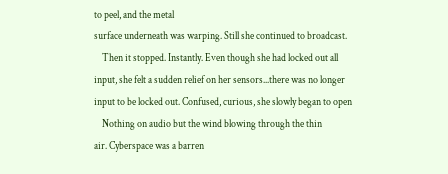to peel, and the metal
surface underneath was warping. Still she continued to broadcast.
    Then it stopped. Instantly. Even though she had locked out all
input, she felt a sudden relief on her sensors...there was no longer
input to be locked out. Confused, curious, she slowly began to open
    Nothing on audio but the wind blowing through the thin
air. Cyberspace was a barren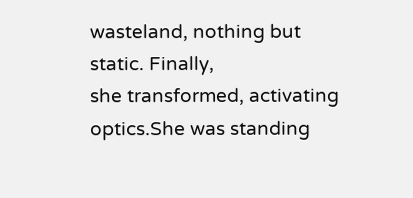wasteland, nothing but static. Finally,
she transformed, activating optics.She was standing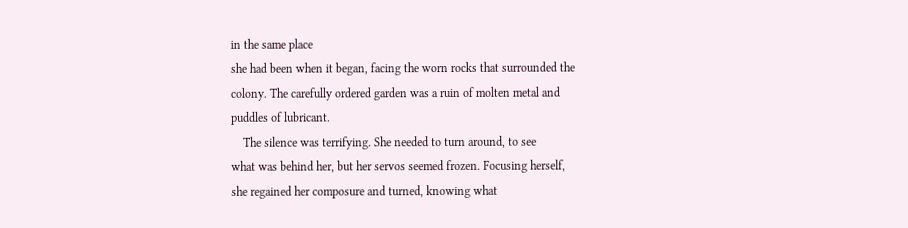in the same place
she had been when it began, facing the worn rocks that surrounded the
colony. The carefully ordered garden was a ruin of molten metal and
puddles of lubricant.
    The silence was terrifying. She needed to turn around, to see
what was behind her, but her servos seemed frozen. Focusing herself,
she regained her composure and turned, knowing what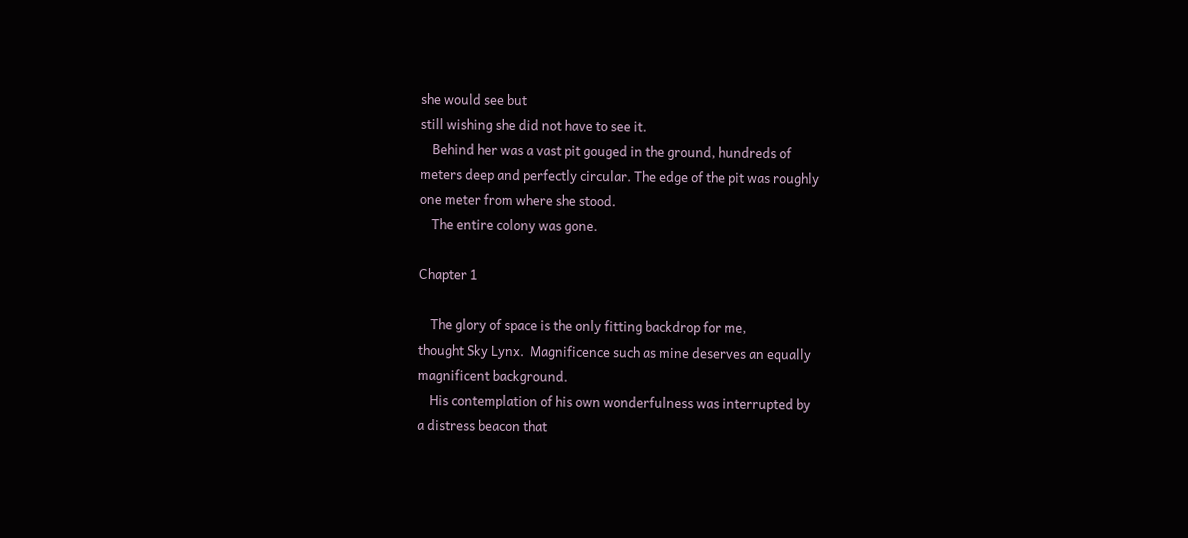she would see but
still wishing she did not have to see it.
    Behind her was a vast pit gouged in the ground, hundreds of
meters deep and perfectly circular. The edge of the pit was roughly
one meter from where she stood.
    The entire colony was gone.

Chapter 1

    The glory of space is the only fitting backdrop for me,
thought Sky Lynx.  Magnificence such as mine deserves an equally
magnificent background.
    His contemplation of his own wonderfulness was interrupted by
a distress beacon that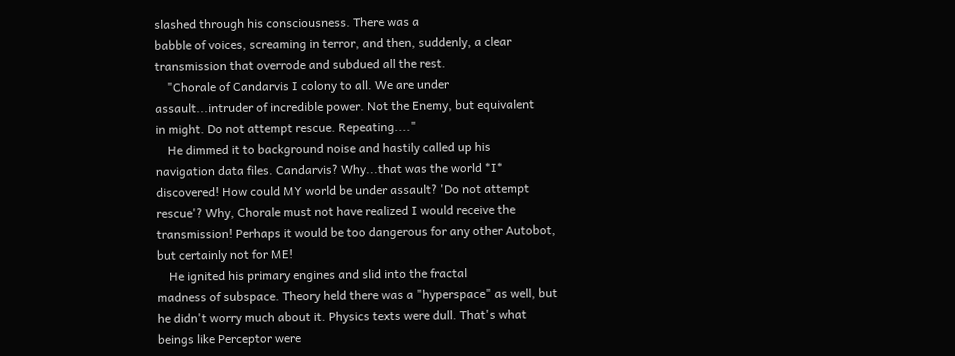slashed through his consciousness. There was a
babble of voices, screaming in terror, and then, suddenly, a clear
transmission that overrode and subdued all the rest.
    "Chorale of Candarvis I colony to all. We are under
assault...intruder of incredible power. Not the Enemy, but equivalent
in might. Do not attempt rescue. Repeating...."
    He dimmed it to background noise and hastily called up his
navigation data files. Candarvis? Why...that was the world *I*
discovered! How could MY world be under assault? 'Do not attempt
rescue'? Why, Chorale must not have realized I would receive the
transmission! Perhaps it would be too dangerous for any other Autobot,
but certainly not for ME!
    He ignited his primary engines and slid into the fractal
madness of subspace. Theory held there was a "hyperspace" as well, but
he didn't worry much about it. Physics texts were dull. That's what
beings like Perceptor were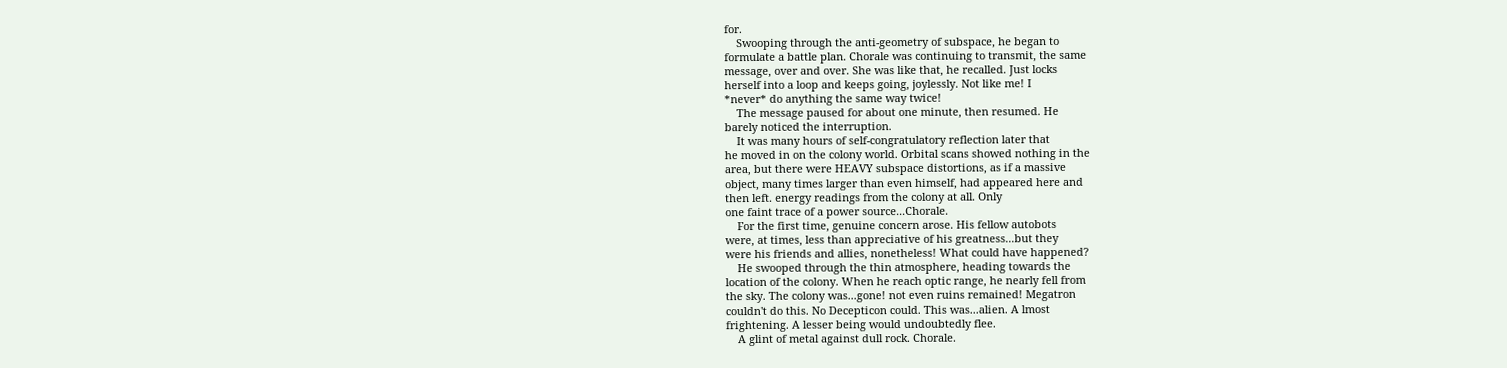for.
    Swooping through the anti-geometry of subspace, he began to
formulate a battle plan. Chorale was continuing to transmit, the same
message, over and over. She was like that, he recalled. Just locks
herself into a loop and keeps going, joylessly. Not like me! I
*never* do anything the same way twice!
    The message paused for about one minute, then resumed. He
barely noticed the interruption.
    It was many hours of self-congratulatory reflection later that
he moved in on the colony world. Orbital scans showed nothing in the
area, but there were HEAVY subspace distortions, as if a massive
object, many times larger than even himself, had appeared here and
then left. energy readings from the colony at all. Only
one faint trace of a power source...Chorale.
    For the first time, genuine concern arose. His fellow autobots
were, at times, less than appreciative of his greatness...but they
were his friends and allies, nonetheless! What could have happened?
    He swooped through the thin atmosphere, heading towards the
location of the colony. When he reach optic range, he nearly fell from
the sky. The colony was...gone! not even ruins remained! Megatron
couldn't do this. No Decepticon could. This was...alien. A lmost
frightening. A lesser being would undoubtedly flee.
    A glint of metal against dull rock. Chorale.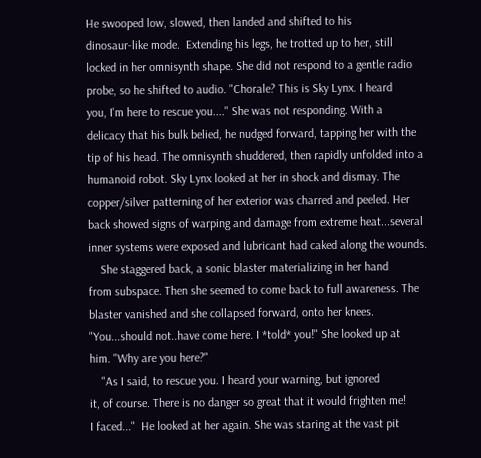He swooped low, slowed, then landed and shifted to his
dinosaur-like mode.  Extending his legs, he trotted up to her, still
locked in her omnisynth shape. She did not respond to a gentle radio
probe, so he shifted to audio. "Chorale? This is Sky Lynx. I heard
you, I'm here to rescue you...." She was not responding. With a
delicacy that his bulk belied, he nudged forward, tapping her with the
tip of his head. The omnisynth shuddered, then rapidly unfolded into a
humanoid robot. Sky Lynx looked at her in shock and dismay. The
copper/silver patterning of her exterior was charred and peeled. Her
back showed signs of warping and damage from extreme heat...several
inner systems were exposed and lubricant had caked along the wounds.
    She staggered back, a sonic blaster materializing in her hand
from subspace. Then she seemed to come back to full awareness. The
blaster vanished and she collapsed forward, onto her knees.
"You...should not..have come here. I *told* you!" She looked up at
him. "Why are you here?"
    "As I said, to rescue you. I heard your warning, but ignored
it, of course. There is no danger so great that it would frighten me!
I faced..."  He looked at her again. She was staring at the vast pit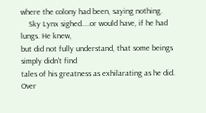where the colony had been, saying nothing.
    Sky Lynx sighed....or would have, if he had lungs. He knew,
but did not fully understand, that some beings simply didn't find
tales of his greatness as exhilarating as he did. Over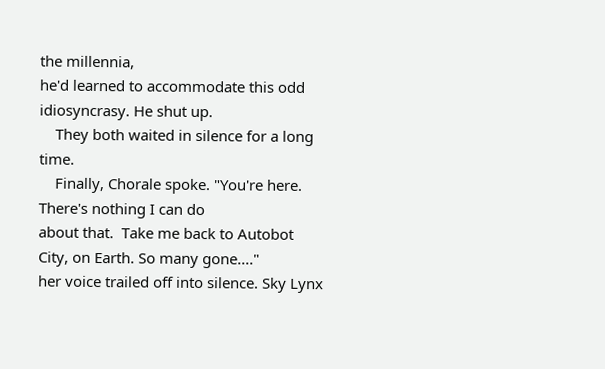the millennia,
he'd learned to accommodate this odd idiosyncrasy. He shut up.
    They both waited in silence for a long time.
    Finally, Chorale spoke. "You're here. There's nothing I can do
about that.  Take me back to Autobot City, on Earth. So many gone...."
her voice trailed off into silence. Sky Lynx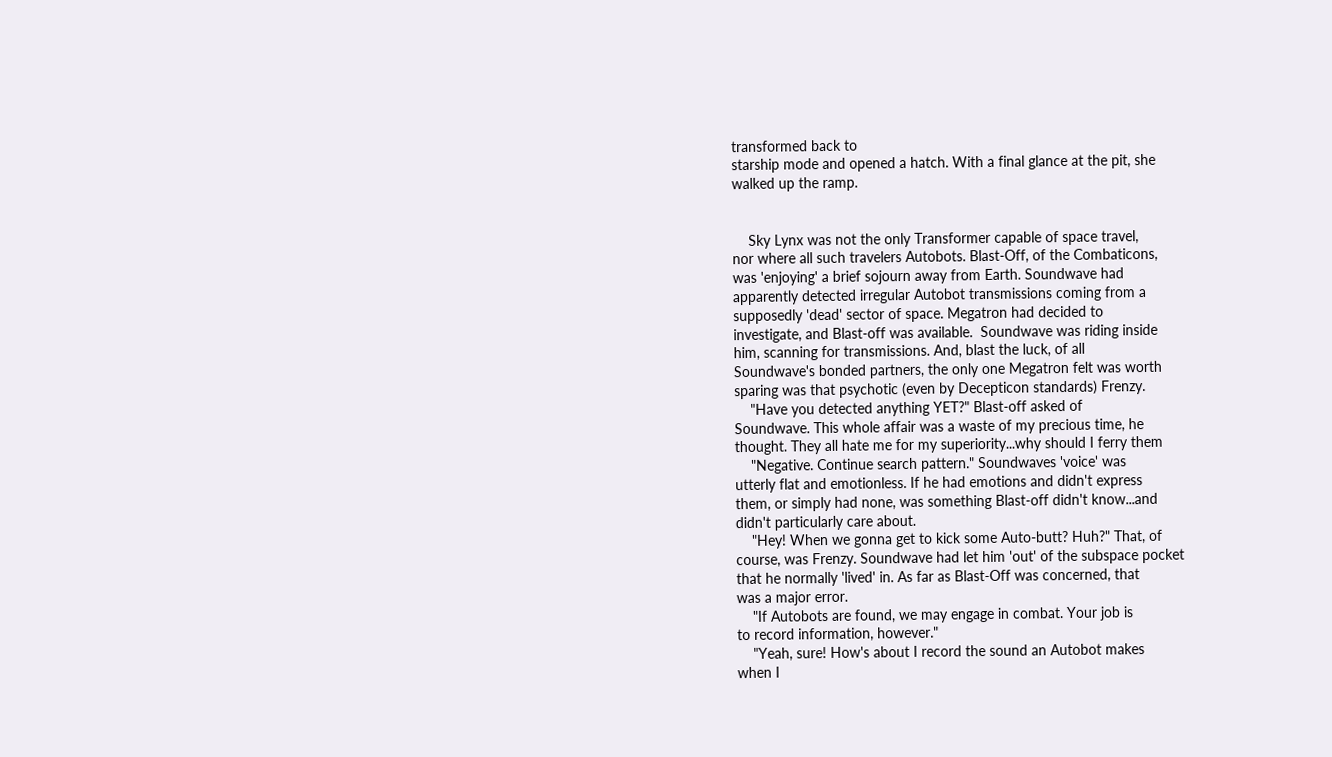transformed back to
starship mode and opened a hatch. With a final glance at the pit, she
walked up the ramp.


    Sky Lynx was not the only Transformer capable of space travel,
nor where all such travelers Autobots. Blast-Off, of the Combaticons,
was 'enjoying' a brief sojourn away from Earth. Soundwave had
apparently detected irregular Autobot transmissions coming from a
supposedly 'dead' sector of space. Megatron had decided to
investigate, and Blast-off was available.  Soundwave was riding inside
him, scanning for transmissions. And, blast the luck, of all
Soundwave's bonded partners, the only one Megatron felt was worth
sparing was that psychotic (even by Decepticon standards) Frenzy.
    "Have you detected anything YET?" Blast-off asked of
Soundwave. This whole affair was a waste of my precious time, he
thought. They all hate me for my superiority...why should I ferry them
    "Negative. Continue search pattern." Soundwaves 'voice' was
utterly flat and emotionless. If he had emotions and didn't express
them, or simply had none, was something Blast-off didn't know...and
didn't particularly care about.
    "Hey! When we gonna get to kick some Auto-butt? Huh?" That, of
course, was Frenzy. Soundwave had let him 'out' of the subspace pocket
that he normally 'lived' in. As far as Blast-Off was concerned, that
was a major error.
    "If Autobots are found, we may engage in combat. Your job is
to record information, however."
    "Yeah, sure! How's about I record the sound an Autobot makes
when I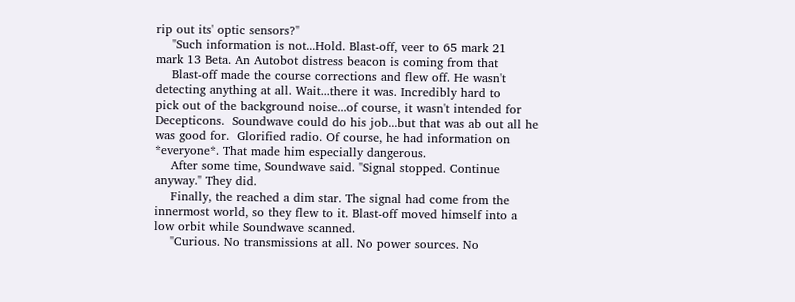rip out its' optic sensors?"
    "Such information is not...Hold. Blast-off, veer to 65 mark 21
mark 13 Beta. An Autobot distress beacon is coming from that
    Blast-off made the course corrections and flew off. He wasn't
detecting anything at all. Wait...there it was. Incredibly hard to
pick out of the background noise...of course, it wasn't intended for
Decepticons.  Soundwave could do his job...but that was ab out all he
was good for.  Glorified radio. Of course, he had information on
*everyone*. That made him especially dangerous.
    After some time, Soundwave said. "Signal stopped. Continue
anyway." They did.
    Finally, the reached a dim star. The signal had come from the
innermost world, so they flew to it. Blast-off moved himself into a
low orbit while Soundwave scanned.
    "Curious. No transmissions at all. No power sources. No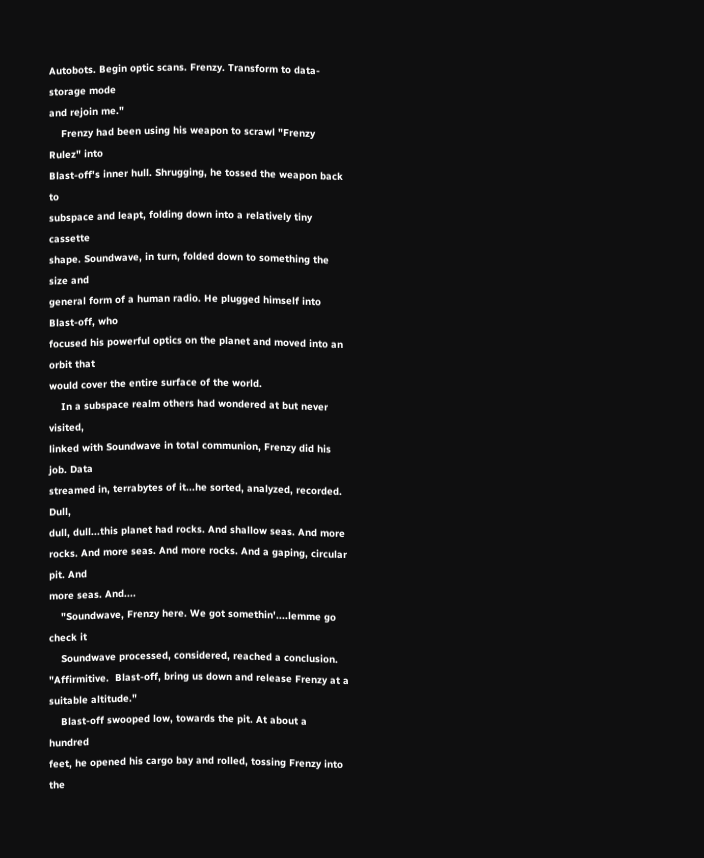Autobots. Begin optic scans. Frenzy. Transform to data-storage mode
and rejoin me."
    Frenzy had been using his weapon to scrawl "Frenzy Rulez" into
Blast-off's inner hull. Shrugging, he tossed the weapon back to
subspace and leapt, folding down into a relatively tiny cassette
shape. Soundwave, in turn, folded down to something the size and
general form of a human radio. He plugged himself into Blast-off, who
focused his powerful optics on the planet and moved into an orbit that
would cover the entire surface of the world.
    In a subspace realm others had wondered at but never visited,
linked with Soundwave in total communion, Frenzy did his job. Data
streamed in, terrabytes of it...he sorted, analyzed, recorded. Dull,
dull, dull...this planet had rocks. And shallow seas. And more
rocks. And more seas. And more rocks. And a gaping, circular pit. And
more seas. And....
    "Soundwave, Frenzy here. We got somethin'....lemme go check it
    Soundwave processed, considered, reached a conclusion.
"Affirmitive.  Blast-off, bring us down and release Frenzy at a
suitable altitude."
    Blast-off swooped low, towards the pit. At about a hundred
feet, he opened his cargo bay and rolled, tossing Frenzy into the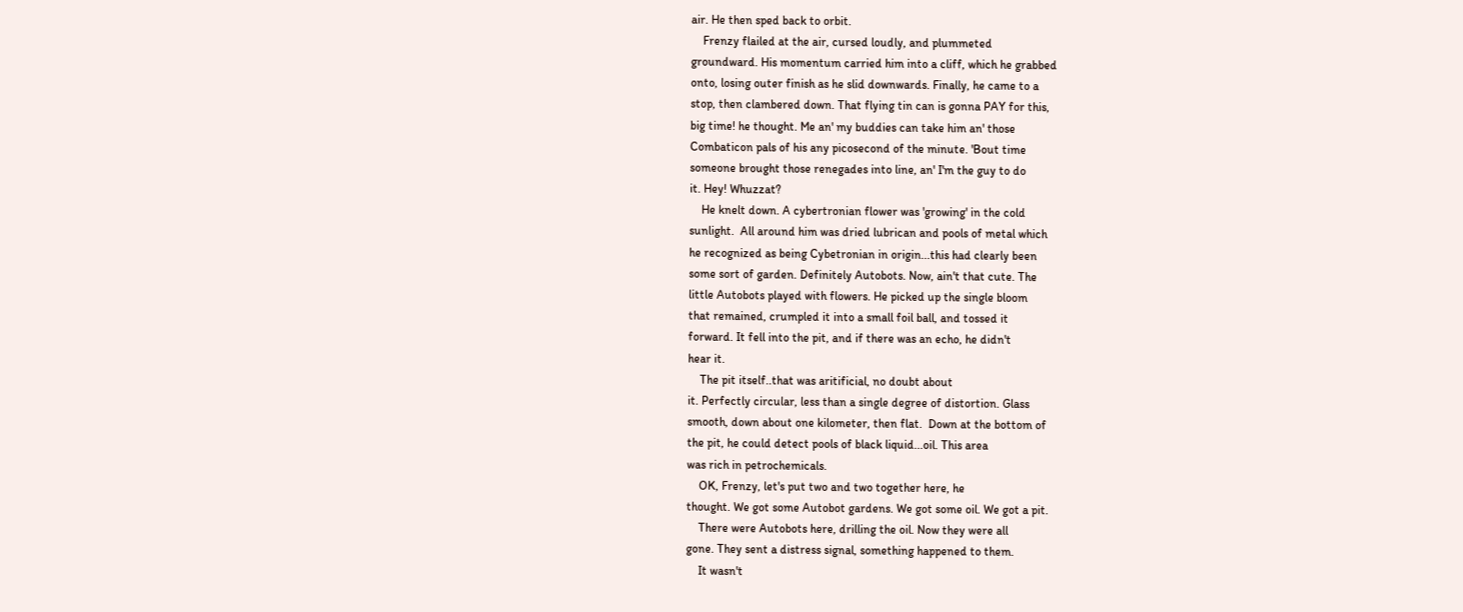air. He then sped back to orbit.
    Frenzy flailed at the air, cursed loudly, and plummeted
groundward. His momentum carried him into a cliff, which he grabbed
onto, losing outer finish as he slid downwards. Finally, he came to a
stop, then clambered down. That flying tin can is gonna PAY for this,
big time! he thought. Me an' my buddies can take him an' those
Combaticon pals of his any picosecond of the minute. 'Bout time
someone brought those renegades into line, an' I'm the guy to do
it. Hey! Whuzzat?
    He knelt down. A cybertronian flower was 'growing' in the cold
sunlight.  All around him was dried lubrican and pools of metal which
he recognized as being Cybetronian in origin...this had clearly been
some sort of garden. Definitely Autobots. Now, ain't that cute. The
little Autobots played with flowers. He picked up the single bloom
that remained, crumpled it into a small foil ball, and tossed it
forward. It fell into the pit, and if there was an echo, he didn't
hear it.
    The pit itself..that was aritificial, no doubt about
it. Perfectly circular, less than a single degree of distortion. Glass
smooth, down about one kilometer, then flat.  Down at the bottom of
the pit, he could detect pools of black liquid...oil. This area
was rich in petrochemicals.
    OK, Frenzy, let's put two and two together here, he
thought. We got some Autobot gardens. We got some oil. We got a pit.
    There were Autobots here, drilling the oil. Now they were all
gone. They sent a distress signal, something happened to them.
    It wasn't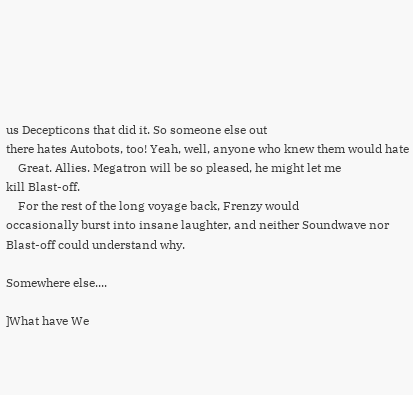us Decepticons that did it. So someone else out
there hates Autobots, too! Yeah, well, anyone who knew them would hate
    Great. Allies. Megatron will be so pleased, he might let me
kill Blast-off.
    For the rest of the long voyage back, Frenzy would
occasionally burst into insane laughter, and neither Soundwave nor
Blast-off could understand why.

Somewhere else....

]What have We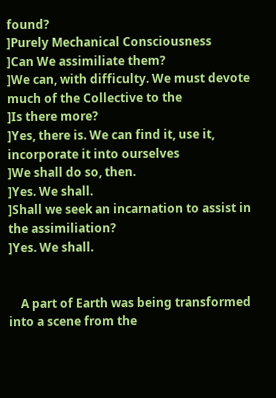found?
]Purely Mechanical Consciousness
]Can We assimiliate them?
]We can, with difficulty. We must devote much of the Collective to the
]Is there more?
]Yes, there is. We can find it, use it, incorporate it into ourselves
]We shall do so, then.
]Yes. We shall.
]Shall we seek an incarnation to assist in the assimiliation?
]Yes. We shall.


    A part of Earth was being transformed into a scene from the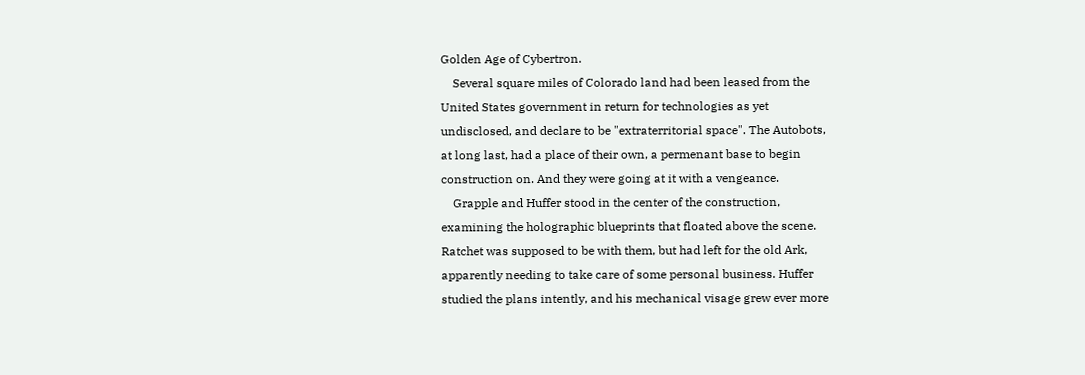Golden Age of Cybertron.
    Several square miles of Colorado land had been leased from the
United States government in return for technologies as yet
undisclosed, and declare to be "extraterritorial space". The Autobots,
at long last, had a place of their own, a permenant base to begin
construction on. And they were going at it with a vengeance.
    Grapple and Huffer stood in the center of the construction,
examining the holographic blueprints that floated above the scene.
Ratchet was supposed to be with them, but had left for the old Ark,
apparently needing to take care of some personal business. Huffer
studied the plans intently, and his mechanical visage grew ever more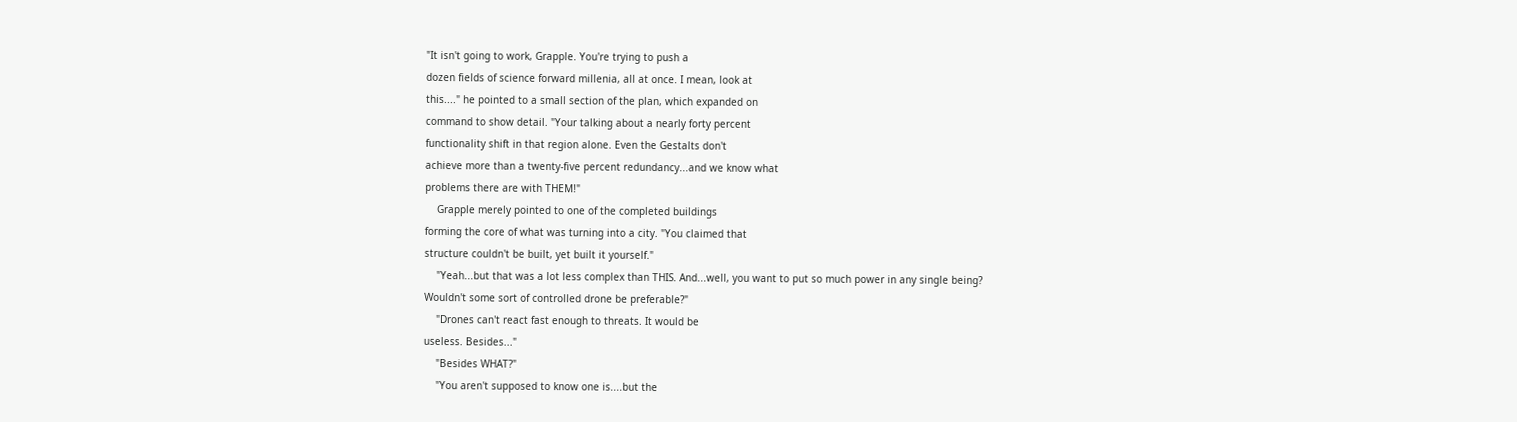"It isn't going to work, Grapple. You're trying to push a
dozen fields of science forward millenia, all at once. I mean, look at
this...." he pointed to a small section of the plan, which expanded on
command to show detail. "Your talking about a nearly forty percent
functionality shift in that region alone. Even the Gestalts don't
achieve more than a twenty-five percent redundancy...and we know what
problems there are with THEM!"
    Grapple merely pointed to one of the completed buildings
forming the core of what was turning into a city. "You claimed that
structure couldn't be built, yet built it yourself."
    "Yeah...but that was a lot less complex than THIS. And...well, you want to put so much power in any single being?
Wouldn't some sort of controlled drone be preferable?"
    "Drones can't react fast enough to threats. It would be
useless. Besides..."
    "Besides WHAT?"
    "You aren't supposed to know one is....but the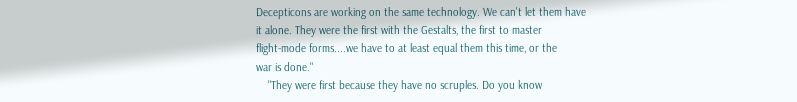Decepticons are working on the same technology. We can't let them have
it alone. They were the first with the Gestalts, the first to master
flight-mode forms....we have to at least equal them this time, or the
war is done."
    "They were first because they have no scruples. Do you know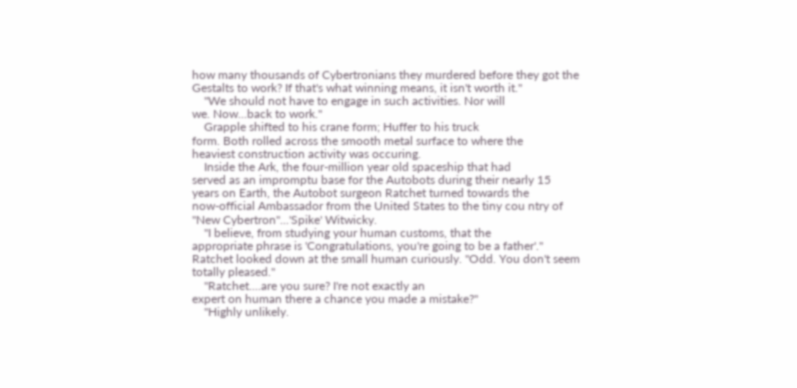how many thousands of Cybertronians they murdered before they got the
Gestalts to work? If that's what winning means, it isn't worth it."
    "We should not have to engage in such activities. Nor will
we. Now...back to work."
    Grapple shifted to his crane form; Huffer to his truck
form. Both rolled across the smooth metal surface to where the
heaviest construction activity was occuring.
    Inside the Ark, the four-million year old spaceship that had
served as an impromptu base for the Autobots during their nearly 15
years on Earth, the Autobot surgeon Ratchet turned towards the
now-official Ambassador from the United States to the tiny cou ntry of
"New Cybertron"...'Spike' Witwicky.
    "I believe, from studying your human customs, that the
appropriate phrase is 'Congratulations, you're going to be a father'."
Ratchet looked down at the small human curiously. "Odd. You don't seem
totally pleased."
    "Ratchet....are you sure? I're not exactly an
expert on human there a chance you made a mistake?"
    "Highly unlikely.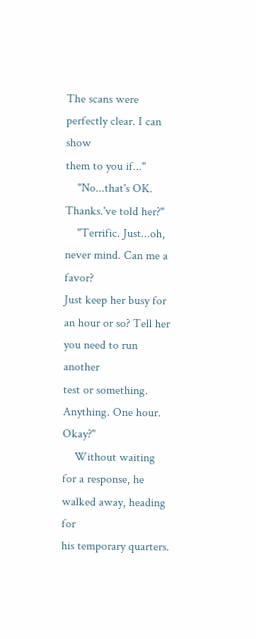The scans were perfectly clear. I can show
them to you if..."
    "No...that's OK. Thanks.'ve told her?"
    "Terrific. Just...oh, never mind. Can me a favor?
Just keep her busy for an hour or so? Tell her you need to run another
test or something. Anything. One hour. Okay?"
    Without waiting for a response, he walked away, heading for
his temporary quarters.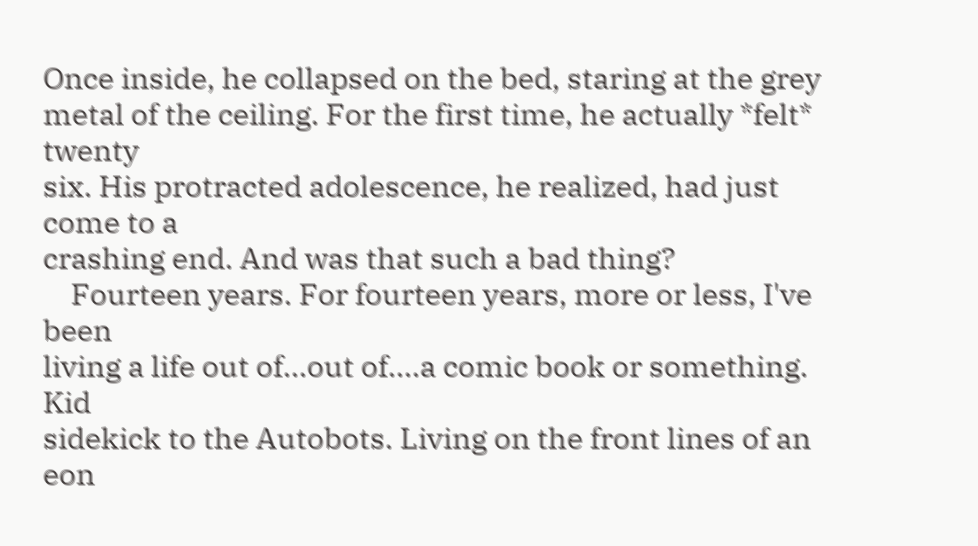Once inside, he collapsed on the bed, staring at the grey
metal of the ceiling. For the first time, he actually *felt* twenty
six. His protracted adolescence, he realized, had just come to a
crashing end. And was that such a bad thing?
    Fourteen years. For fourteen years, more or less, I've been
living a life out of...out of....a comic book or something. Kid
sidekick to the Autobots. Living on the front lines of an eon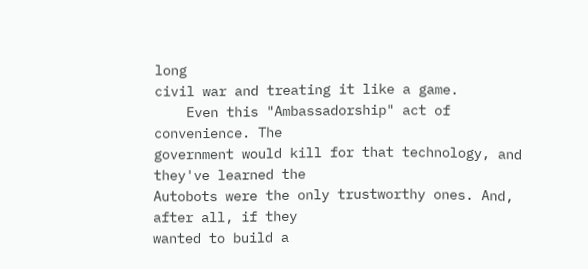long
civil war and treating it like a game.
    Even this "Ambassadorship" act of convenience. The
government would kill for that technology, and they've learned the
Autobots were the only trustworthy ones. And, after all, if they
wanted to build a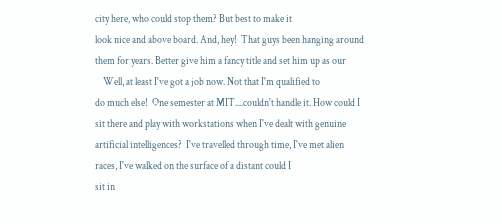city here, who could stop them? But best to make it
look nice and above board. And, hey!  That guys been hanging around
them for years. Better give him a fancy title and set him up as our
    Well, at least I've got a job now. Not that I'm qualified to
do much else!  One semester at MIT....couldn't handle it. How could I
sit there and play with workstations when I've dealt with genuine
artificial intelligences?  I've travelled through time, I've met alien
races, I've walked on the surface of a distant could I
sit in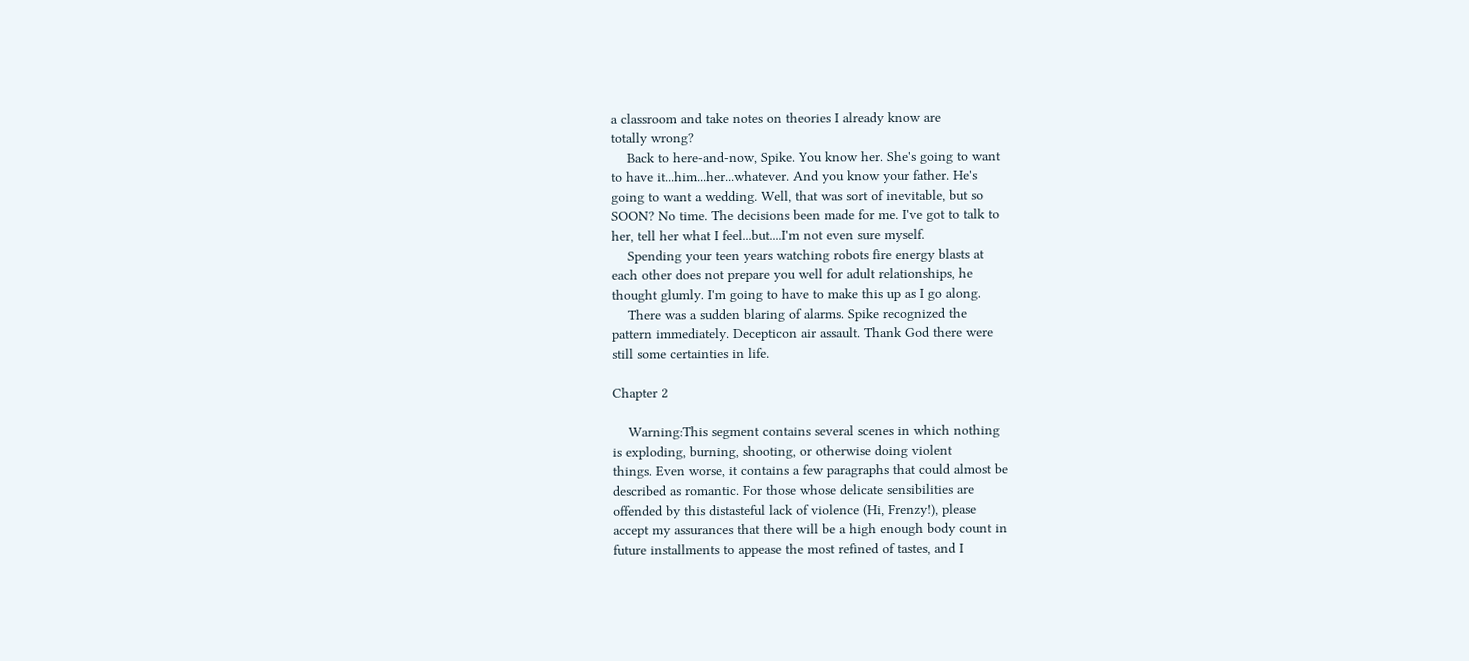a classroom and take notes on theories I already know are
totally wrong?
    Back to here-and-now, Spike. You know her. She's going to want
to have it...him...her...whatever. And you know your father. He's
going to want a wedding. Well, that was sort of inevitable, but so
SOON? No time. The decisions been made for me. I've got to talk to
her, tell her what I feel...but....I'm not even sure myself.
    Spending your teen years watching robots fire energy blasts at
each other does not prepare you well for adult relationships, he
thought glumly. I'm going to have to make this up as I go along.
    There was a sudden blaring of alarms. Spike recognized the
pattern immediately. Decepticon air assault. Thank God there were
still some certainties in life.

Chapter 2

    Warning:This segment contains several scenes in which nothing
is exploding, burning, shooting, or otherwise doing violent
things. Even worse, it contains a few paragraphs that could almost be
described as romantic. For those whose delicate sensibilities are
offended by this distasteful lack of violence (Hi, Frenzy!), please
accept my assurances that there will be a high enough body count in
future installments to appease the most refined of tastes, and I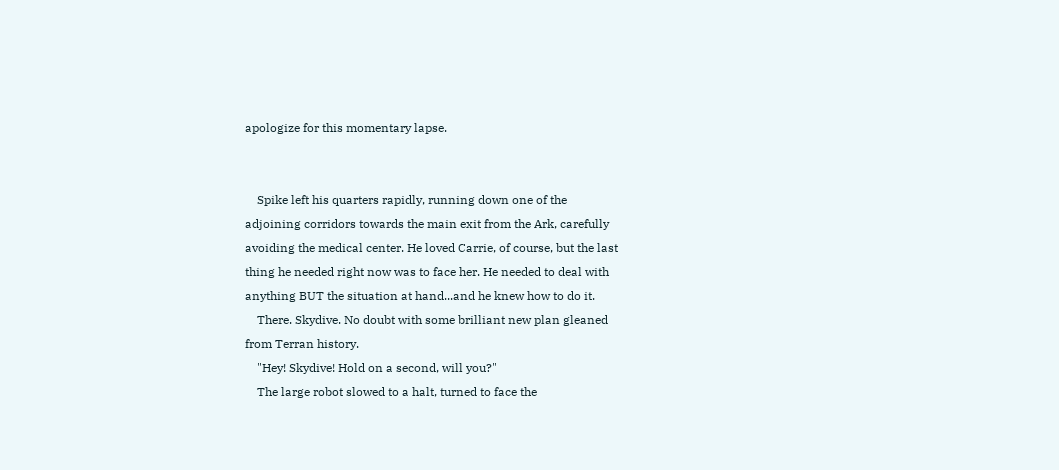apologize for this momentary lapse.


    Spike left his quarters rapidly, running down one of the
adjoining corridors towards the main exit from the Ark, carefully
avoiding the medical center. He loved Carrie, of course, but the last
thing he needed right now was to face her. He needed to deal with
anything BUT the situation at hand...and he knew how to do it.
    There. Skydive. No doubt with some brilliant new plan gleaned
from Terran history.
    "Hey! Skydive! Hold on a second, will you?"
    The large robot slowed to a halt, turned to face the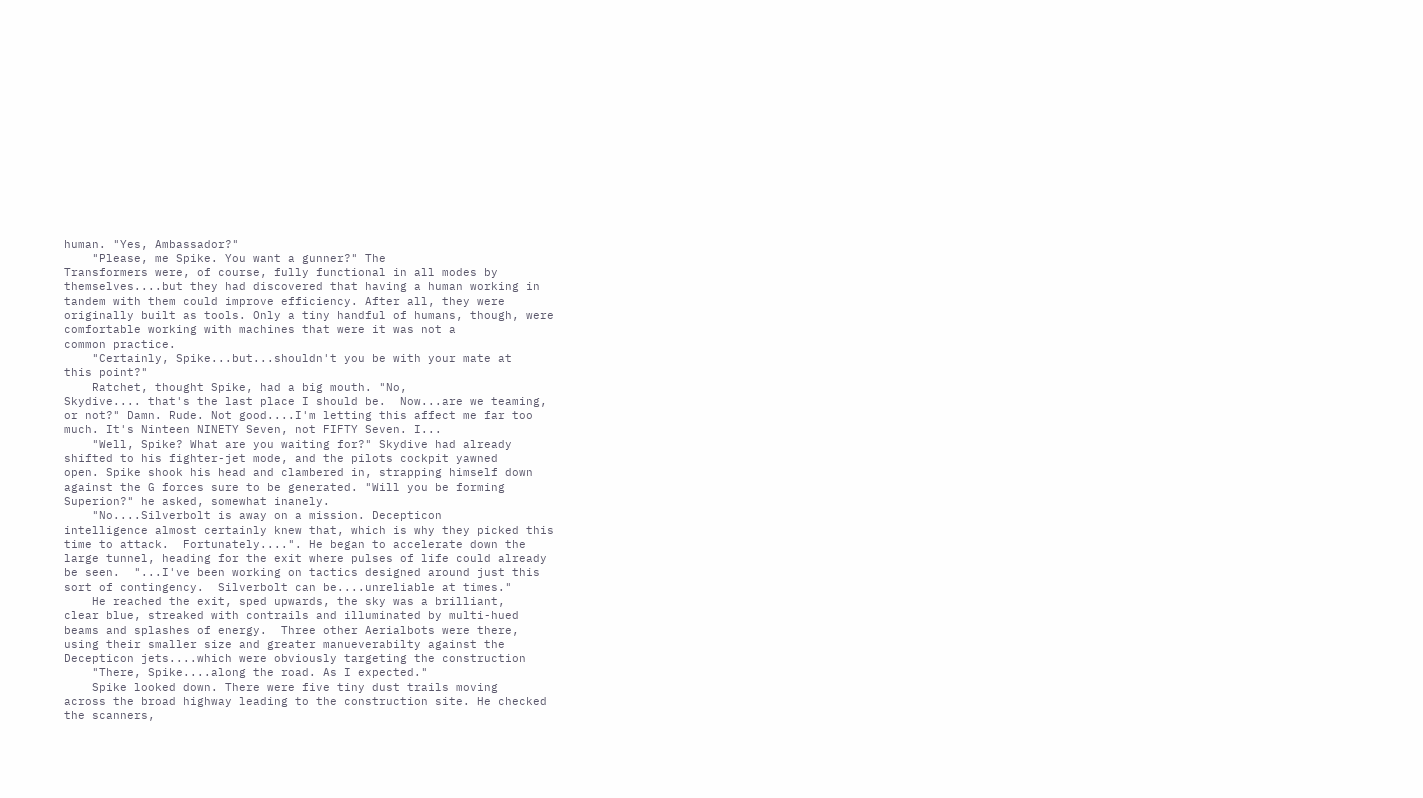human. "Yes, Ambassador?"
    "Please, me Spike. You want a gunner?" The
Transformers were, of course, fully functional in all modes by
themselves....but they had discovered that having a human working in
tandem with them could improve efficiency. After all, they were
originally built as tools. Only a tiny handful of humans, though, were
comfortable working with machines that were it was not a
common practice.
    "Certainly, Spike...but...shouldn't you be with your mate at
this point?"
    Ratchet, thought Spike, had a big mouth. "No,
Skydive.... that's the last place I should be.  Now...are we teaming,
or not?" Damn. Rude. Not good....I'm letting this affect me far too
much. It's Ninteen NINETY Seven, not FIFTY Seven. I...
    "Well, Spike? What are you waiting for?" Skydive had already
shifted to his fighter-jet mode, and the pilots cockpit yawned
open. Spike shook his head and clambered in, strapping himself down
against the G forces sure to be generated. "Will you be forming
Superion?" he asked, somewhat inanely.
    "No....Silverbolt is away on a mission. Decepticon
intelligence almost certainly knew that, which is why they picked this
time to attack.  Fortunately....". He began to accelerate down the
large tunnel, heading for the exit where pulses of life could already
be seen.  "...I've been working on tactics designed around just this
sort of contingency.  Silverbolt can be....unreliable at times."
    He reached the exit, sped upwards, the sky was a brilliant,
clear blue, streaked with contrails and illuminated by multi-hued
beams and splashes of energy.  Three other Aerialbots were there,
using their smaller size and greater manueverabilty against the
Decepticon jets....which were obviously targeting the construction
    "There, Spike....along the road. As I expected."
    Spike looked down. There were five tiny dust trails moving
across the broad highway leading to the construction site. He checked
the scanners,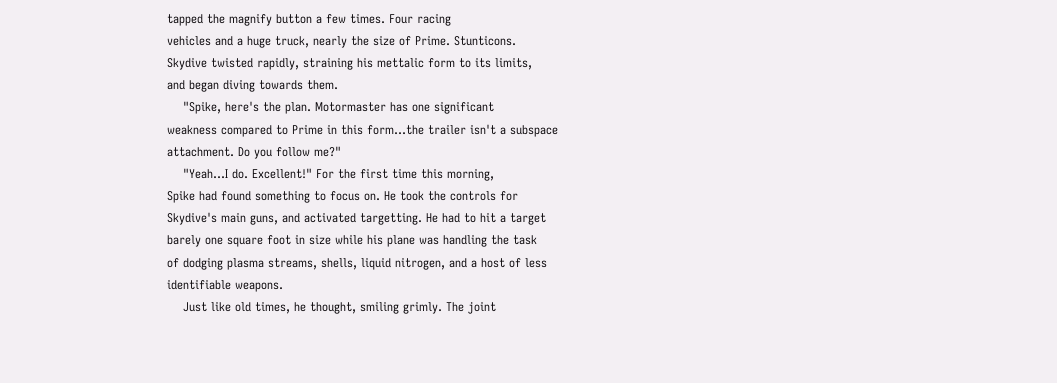tapped the magnify button a few times. Four racing
vehicles and a huge truck, nearly the size of Prime. Stunticons.
Skydive twisted rapidly, straining his mettalic form to its limits,
and began diving towards them.
    "Spike, here's the plan. Motormaster has one significant
weakness compared to Prime in this form...the trailer isn't a subspace
attachment. Do you follow me?"
    "Yeah...I do. Excellent!" For the first time this morning,
Spike had found something to focus on. He took the controls for
Skydive's main guns, and activated targetting. He had to hit a target
barely one square foot in size while his plane was handling the task
of dodging plasma streams, shells, liquid nitrogen, and a host of less
identifiable weapons.
    Just like old times, he thought, smiling grimly. The joint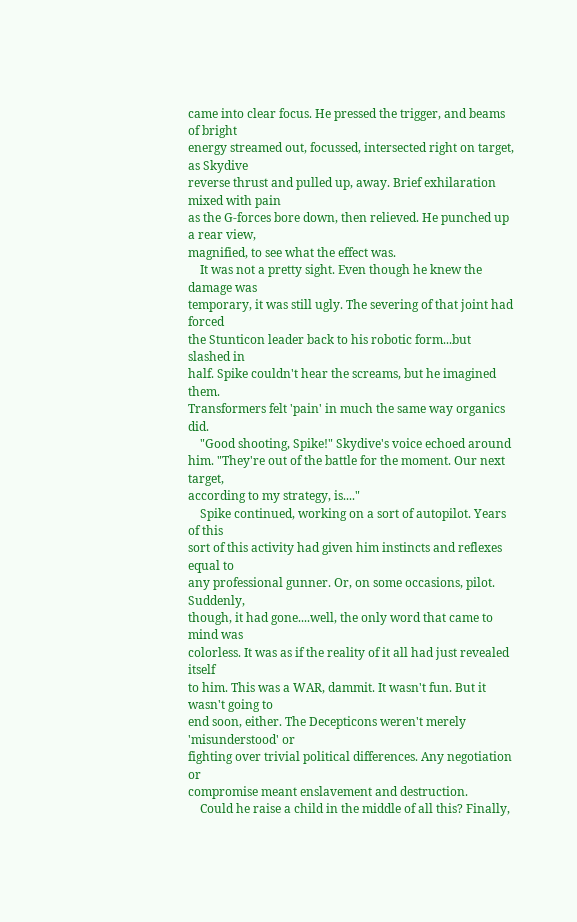came into clear focus. He pressed the trigger, and beams of bright
energy streamed out, focussed, intersected right on target, as Skydive
reverse thrust and pulled up, away. Brief exhilaration mixed with pain
as the G-forces bore down, then relieved. He punched up a rear view,
magnified, to see what the effect was.
    It was not a pretty sight. Even though he knew the damage was
temporary, it was still ugly. The severing of that joint had forced
the Stunticon leader back to his robotic form...but slashed in
half. Spike couldn't hear the screams, but he imagined them.
Transformers felt 'pain' in much the same way organics did.
    "Good shooting, Spike!" Skydive's voice echoed around
him. "They're out of the battle for the moment. Our next target,
according to my strategy, is...."
    Spike continued, working on a sort of autopilot. Years of this
sort of this activity had given him instincts and reflexes equal to
any professional gunner. Or, on some occasions, pilot. Suddenly,
though, it had gone....well, the only word that came to mind was
colorless. It was as if the reality of it all had just revealed itself
to him. This was a WAR, dammit. It wasn't fun. But it wasn't going to
end soon, either. The Decepticons weren't merely 'misunderstood' or
fighting over trivial political differences. Any negotiation or
compromise meant enslavement and destruction.
    Could he raise a child in the middle of all this? Finally,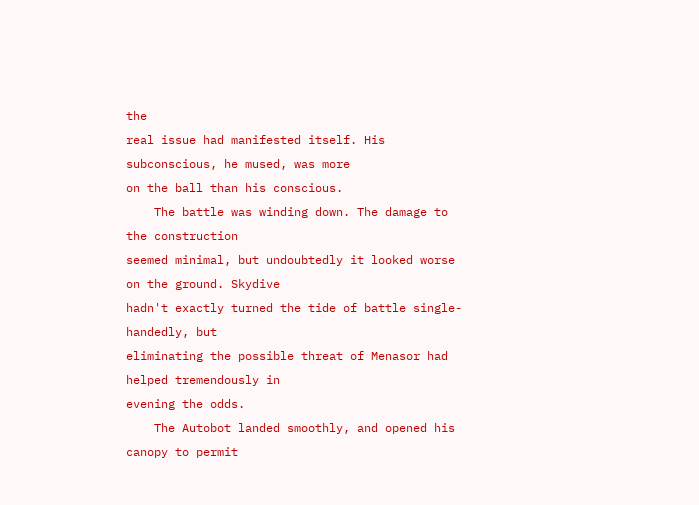the
real issue had manifested itself. His subconscious, he mused, was more
on the ball than his conscious.
    The battle was winding down. The damage to the construction
seemed minimal, but undoubtedly it looked worse on the ground. Skydive
hadn't exactly turned the tide of battle single-handedly, but
eliminating the possible threat of Menasor had helped tremendously in
evening the odds.
    The Autobot landed smoothly, and opened his canopy to permit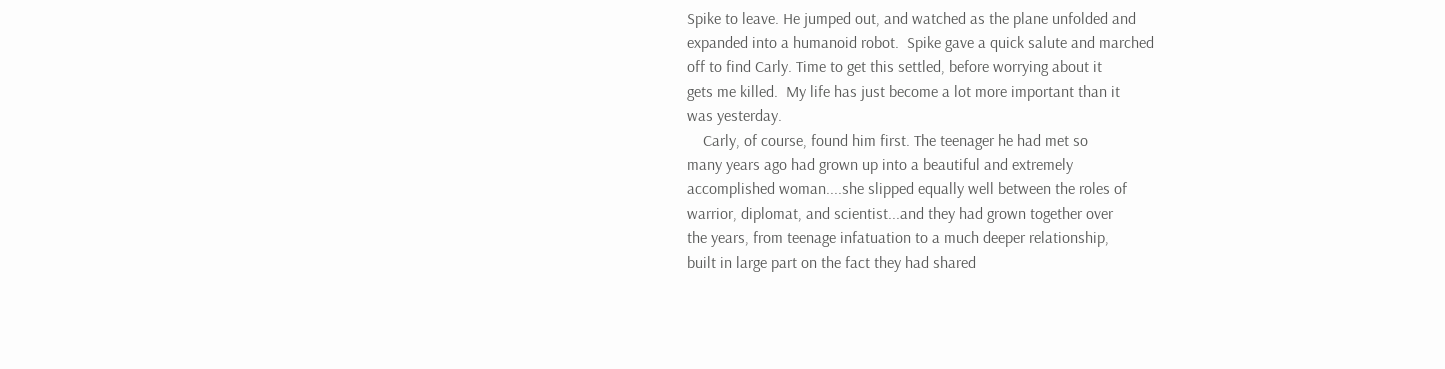Spike to leave. He jumped out, and watched as the plane unfolded and
expanded into a humanoid robot.  Spike gave a quick salute and marched
off to find Carly. Time to get this settled, before worrying about it
gets me killed.  My life has just become a lot more important than it
was yesterday.
    Carly, of course, found him first. The teenager he had met so
many years ago had grown up into a beautiful and extremely
accomplished woman....she slipped equally well between the roles of
warrior, diplomat, and scientist...and they had grown together over
the years, from teenage infatuation to a much deeper relationship,
built in large part on the fact they had shared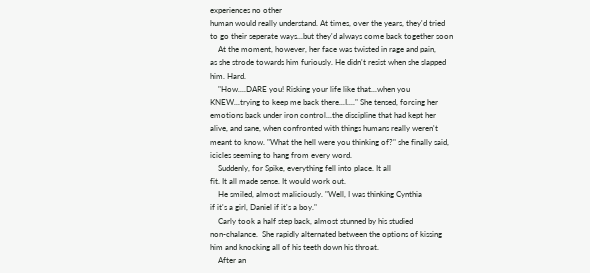experiences no other
human would really understand. At times, over the years, they'd tried
to go their seperate ways...but they'd always come back together soon
    At the moment, however, her face was twisted in rage and pain,
as she strode towards him furiously. He didn't resist when she slapped
him. Hard.
    "How....DARE you! Risking your life like that...when you
KNEW...trying to keep me back there...I...." She tensed, forcing her
emotions back under iron control...the discipline that had kept her
alive, and sane, when confronted with things humans really weren't
meant to know. "What the hell were you thinking of?" she finally said,
icicles seeming to hang from every word.
    Suddenly, for Spike, everything fell into place. It all
fit. It all made sense. It would work out.
    He smiled, almost maliciously. "Well, I was thinking Cynthia
if it's a girl, Daniel if it's a boy."
    Carly took a half step back, almost stunned by his studied
non-chalance.  She rapidly alternated between the options of kissing
him and knocking all of his teeth down his throat.
    After an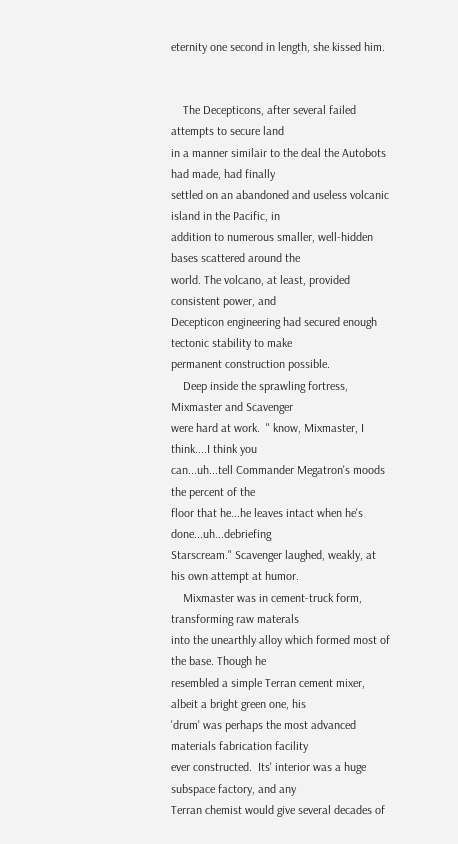eternity one second in length, she kissed him.


    The Decepticons, after several failed attempts to secure land
in a manner similair to the deal the Autobots had made, had finally
settled on an abandoned and useless volcanic island in the Pacific, in
addition to numerous smaller, well-hidden bases scattered around the
world. The volcano, at least, provided consistent power, and
Decepticon engineering had secured enough tectonic stability to make
permanent construction possible.
    Deep inside the sprawling fortress, Mixmaster and Scavenger
were hard at work.  " know, Mixmaster, I think....I think you
can...uh...tell Commander Megatron's moods the percent of the
floor that he...he leaves intact when he's done...uh...debriefing
Starscream." Scavenger laughed, weakly, at his own attempt at humor.
    Mixmaster was in cement-truck form, transforming raw materals
into the unearthly alloy which formed most of the base. Though he
resembled a simple Terran cement mixer, albeit a bright green one, his
'drum' was perhaps the most advanced materials fabrication facility
ever constructed.  Its' interior was a huge subspace factory, and any
Terran chemist would give several decades of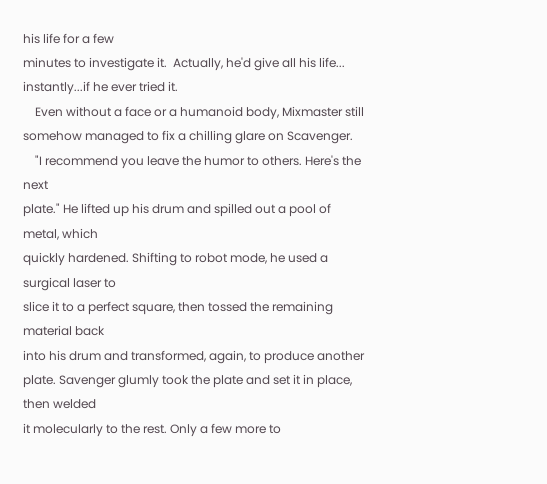his life for a few
minutes to investigate it.  Actually, he'd give all his life...
instantly...if he ever tried it.
    Even without a face or a humanoid body, Mixmaster still
somehow managed to fix a chilling glare on Scavenger.
    "I recommend you leave the humor to others. Here's the next
plate." He lifted up his drum and spilled out a pool of metal, which
quickly hardened. Shifting to robot mode, he used a surgical laser to
slice it to a perfect square, then tossed the remaining material back
into his drum and transformed, again, to produce another
plate. Savenger glumly took the plate and set it in place, then welded
it molecularly to the rest. Only a few more to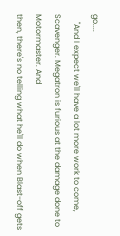go....
    "And I expect we'll have a lot more work to come,
Scavenger. Megatron is furious at the damage done to Motormaster. And
then, there's no telling what he'll do when Blast-off gets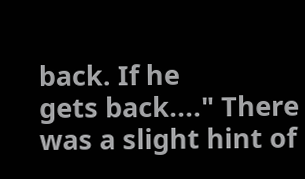back. If he
gets back...." There was a slight hint of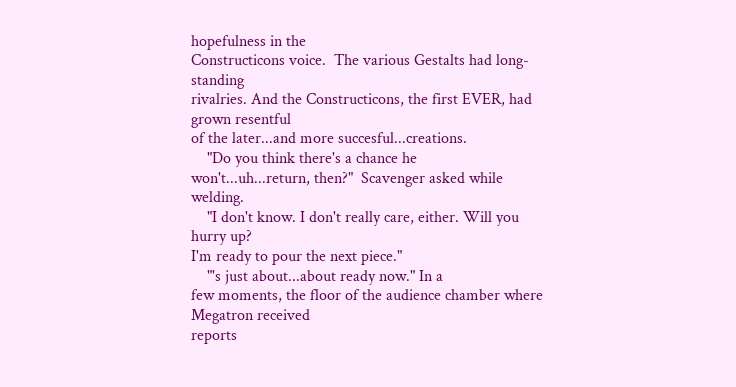hopefulness in the
Constructicons voice.  The various Gestalts had long-standing
rivalries. And the Constructicons, the first EVER, had grown resentful
of the later...and more succesful...creations.
    "Do you think there's a chance he
won't...uh...return, then?"  Scavenger asked while welding.
    "I don't know. I don't really care, either. Will you hurry up?
I'm ready to pour the next piece."
    "'s just about...about ready now." In a
few moments, the floor of the audience chamber where Megatron received
reports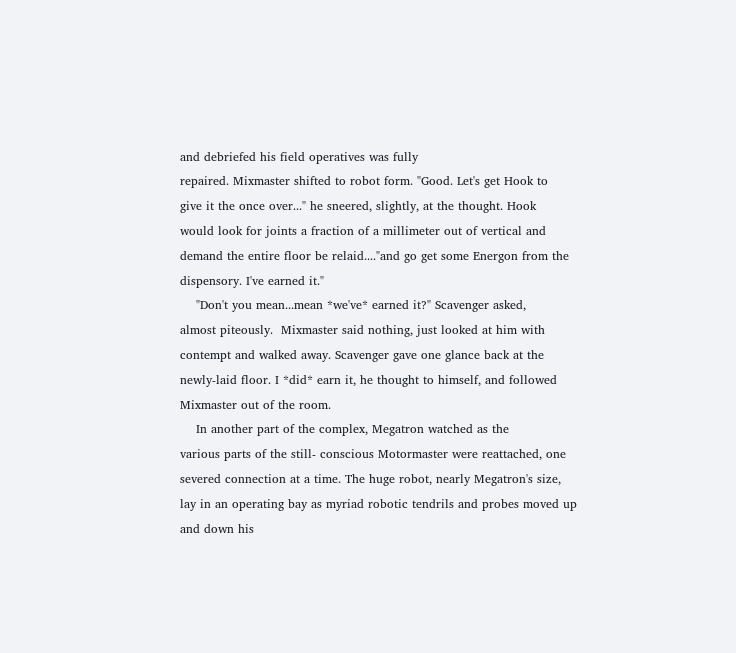and debriefed his field operatives was fully
repaired. Mixmaster shifted to robot form. "Good. Let's get Hook to
give it the once over..." he sneered, slightly, at the thought. Hook
would look for joints a fraction of a millimeter out of vertical and
demand the entire floor be relaid...."and go get some Energon from the
dispensory. I've earned it."
    "Don't you mean...mean *we've* earned it?" Scavenger asked,
almost piteously.  Mixmaster said nothing, just looked at him with
contempt and walked away. Scavenger gave one glance back at the
newly-laid floor. I *did* earn it, he thought to himself, and followed
Mixmaster out of the room.
    In another part of the complex, Megatron watched as the
various parts of the still- conscious Motormaster were reattached, one
severed connection at a time. The huge robot, nearly Megatron's size,
lay in an operating bay as myriad robotic tendrils and probes moved up
and down his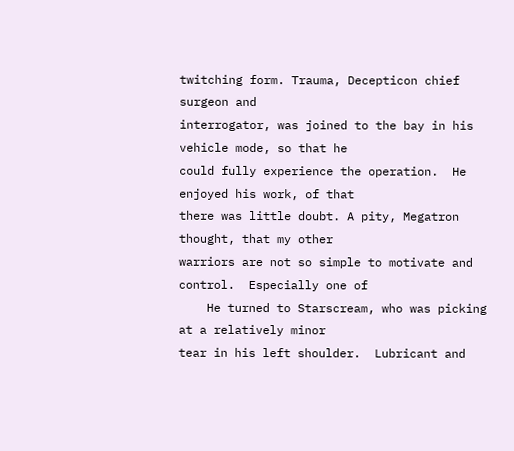twitching form. Trauma, Decepticon chief surgeon and
interrogator, was joined to the bay in his vehicle mode, so that he
could fully experience the operation.  He enjoyed his work, of that
there was little doubt. A pity, Megatron thought, that my other
warriors are not so simple to motivate and control.  Especially one of
    He turned to Starscream, who was picking at a relatively minor
tear in his left shoulder.  Lubricant and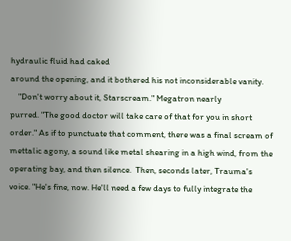hydraulic fluid had caked
around the opening, and it bothered his not inconsiderable vanity.
    "Don't worry about it, Starscream." Megatron nearly
purred. "The good doctor will take care of that for you in short
order." As if to punctuate that comment, there was a final scream of
mettalic agony, a sound like metal shearing in a high wind, from the
operating bay, and then silence.  Then, seconds later, Trauma's
voice. "He's fine, now. He'll need a few days to fully integrate the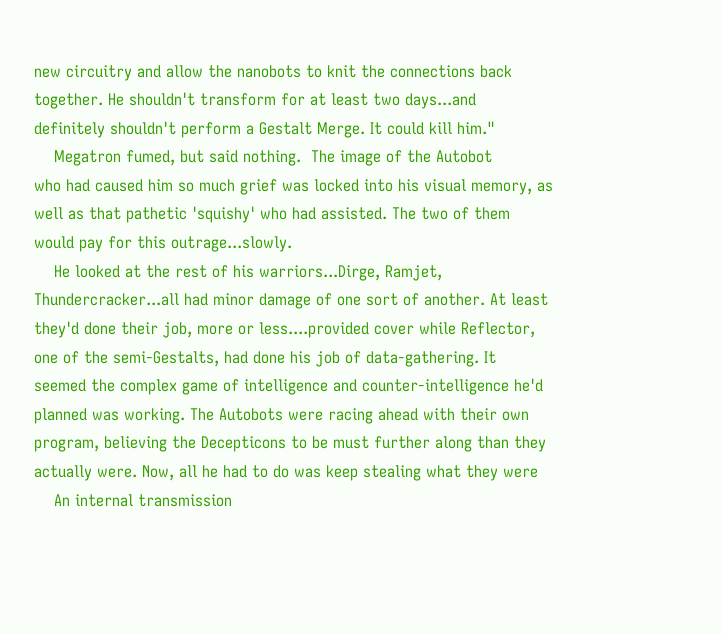new circuitry and allow the nanobots to knit the connections back
together. He shouldn't transform for at least two days...and
definitely shouldn't perform a Gestalt Merge. It could kill him."
    Megatron fumed, but said nothing.  The image of the Autobot
who had caused him so much grief was locked into his visual memory, as
well as that pathetic 'squishy' who had assisted. The two of them
would pay for this outrage...slowly.
    He looked at the rest of his warriors...Dirge, Ramjet,
Thundercracker...all had minor damage of one sort of another. At least
they'd done their job, more or less....provided cover while Reflector,
one of the semi-Gestalts, had done his job of data-gathering. It
seemed the complex game of intelligence and counter-intelligence he'd
planned was working. The Autobots were racing ahead with their own
program, believing the Decepticons to be must further along than they
actually were. Now, all he had to do was keep stealing what they were
    An internal transmission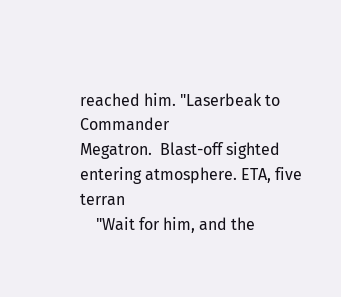reached him. "Laserbeak to Commander
Megatron.  Blast-off sighted entering atmosphere. ETA, five terran
    "Wait for him, and the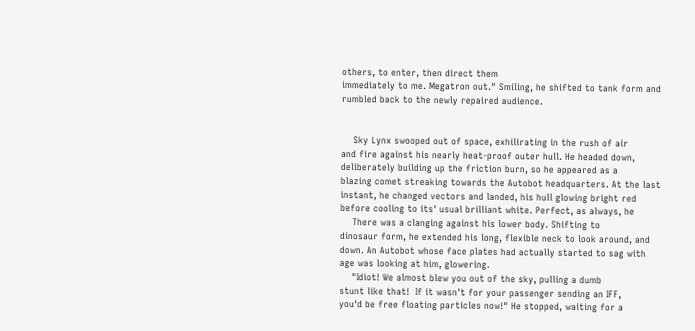others, to enter, then direct them
immediately to me. Megatron out." Smiling, he shifted to tank form and
rumbled back to the newly repaired audience.


    Sky Lynx swooped out of space, exhilirating in the rush of air
and fire against his nearly heat-proof outer hull. He headed down,
deliberately building up the friction burn, so he appeared as a
blazing comet streaking towards the Autobot headquarters. At the last
instant, he changed vectors and landed, his hull glowing bright red
before cooling to its' usual brilliant white. Perfect, as always, he
    There was a clanging against his lower body. Shifting to
dinosaur form, he extended his long, flexible neck to look around, and
down. An Autobot whose face plates had actually started to sag with
age was looking at him, glowering.
    "Idiot! We almost blew you out of the sky, pulling a dumb
stunt like that!  If it wasn't for your passenger sending an IFF,
you'd be free floating particles now!" He stopped, waiting for a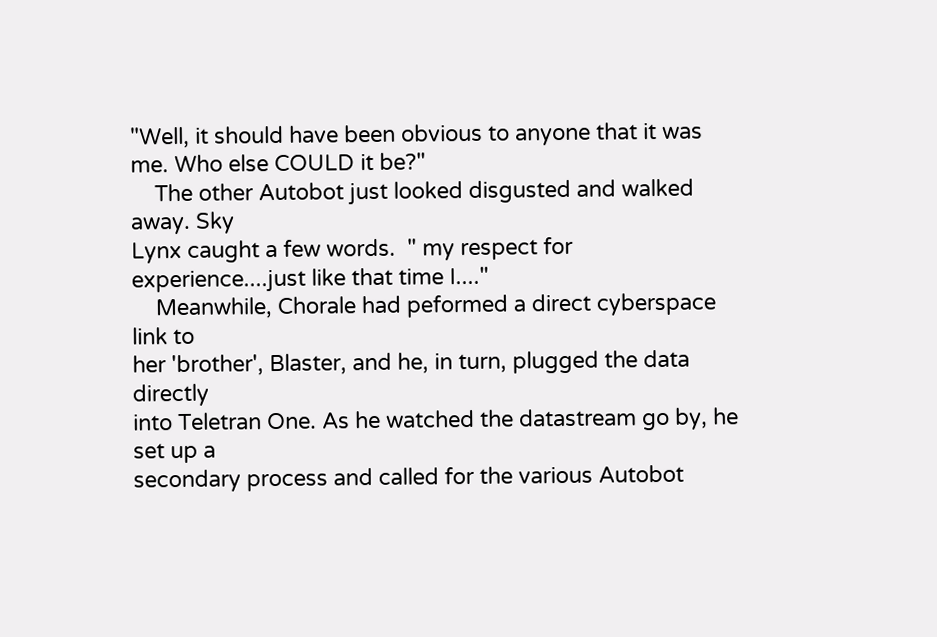"Well, it should have been obvious to anyone that it was
me. Who else COULD it be?"
    The other Autobot just looked disgusted and walked away. Sky
Lynx caught a few words.  " my respect for
experience....just like that time I...."
    Meanwhile, Chorale had peformed a direct cyberspace link to
her 'brother', Blaster, and he, in turn, plugged the data directly
into Teletran One. As he watched the datastream go by, he set up a
secondary process and called for the various Autobot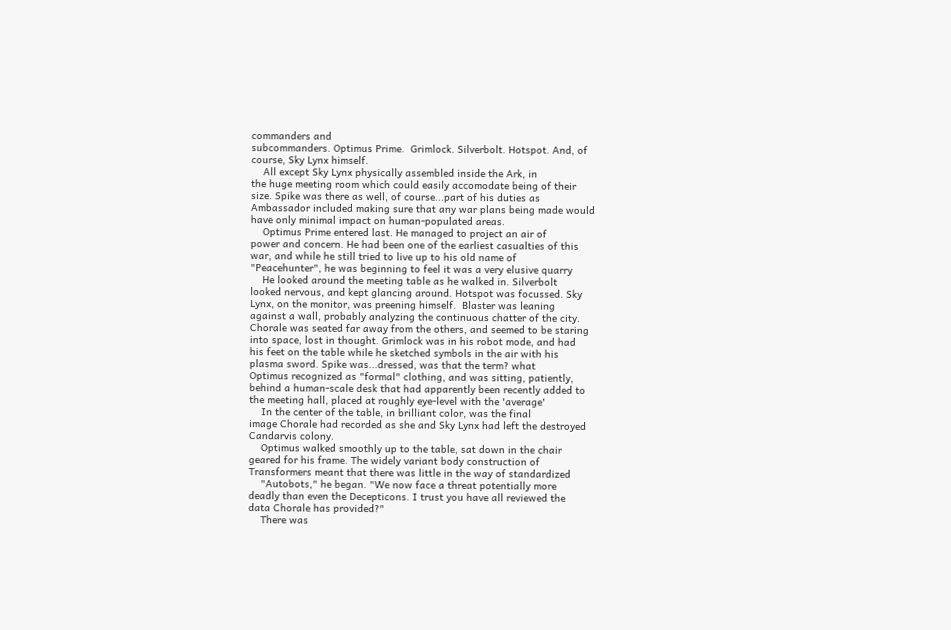commanders and
subcommanders. Optimus Prime.  Grimlock. Silverbolt. Hotspot. And, of
course, Sky Lynx himself.
    All except Sky Lynx physically assembled inside the Ark, in
the huge meeting room which could easily accomodate being of their
size. Spike was there as well, of course...part of his duties as
Ambassador included making sure that any war plans being made would
have only minimal impact on human-populated areas.
    Optimus Prime entered last. He managed to project an air of
power and concern. He had been one of the earliest casualties of this
war, and while he still tried to live up to his old name of
"Peacehunter", he was beginning to feel it was a very elusive quarry
    He looked around the meeting table as he walked in. Silverbolt
looked nervous, and kept glancing around. Hotspot was focussed. Sky
Lynx, on the monitor, was preening himself.  Blaster was leaning
against a wall, probably analyzing the continuous chatter of the city.
Chorale was seated far away from the others, and seemed to be staring
into space, lost in thought. Grimlock was in his robot mode, and had
his feet on the table while he sketched symbols in the air with his
plasma sword. Spike was...dressed, was that the term? what
Optimus recognized as "formal" clothing, and was sitting, patiently,
behind a human-scale desk that had apparently been recently added to
the meeting hall, placed at roughly eye-level with the 'average'
    In the center of the table, in brilliant color, was the final
image Chorale had recorded as she and Sky Lynx had left the destroyed
Candarvis colony.
    Optimus walked smoothly up to the table, sat down in the chair
geared for his frame. The widely variant body construction of
Transformers meant that there was little in the way of standardized
    "Autobots," he began. "We now face a threat potentially more
deadly than even the Decepticons. I trust you have all reviewed the
data Chorale has provided?"
    There was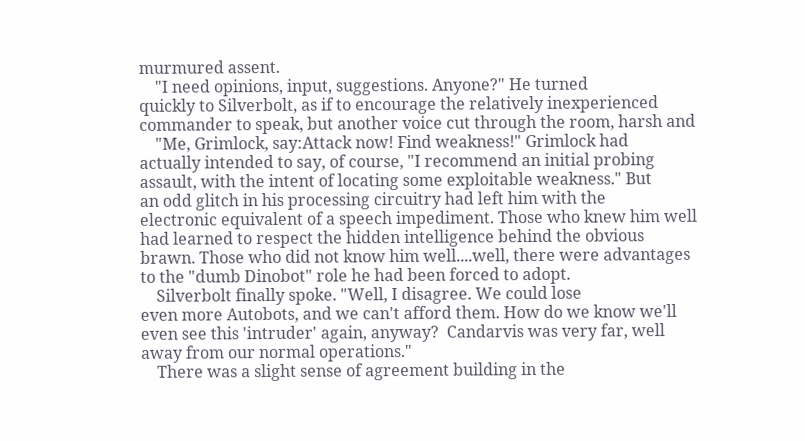murmured assent.
    "I need opinions, input, suggestions. Anyone?" He turned
quickly to Silverbolt, as if to encourage the relatively inexperienced
commander to speak, but another voice cut through the room, harsh and
    "Me, Grimlock, say:Attack now! Find weakness!" Grimlock had
actually intended to say, of course, "I recommend an initial probing
assault, with the intent of locating some exploitable weakness." But
an odd glitch in his processing circuitry had left him with the
electronic equivalent of a speech impediment. Those who knew him well
had learned to respect the hidden intelligence behind the obvious
brawn. Those who did not know him well....well, there were advantages
to the "dumb Dinobot" role he had been forced to adopt.
    Silverbolt finally spoke. "Well, I disagree. We could lose
even more Autobots, and we can't afford them. How do we know we'll
even see this 'intruder' again, anyway?  Candarvis was very far, well
away from our normal operations."
    There was a slight sense of agreement building in the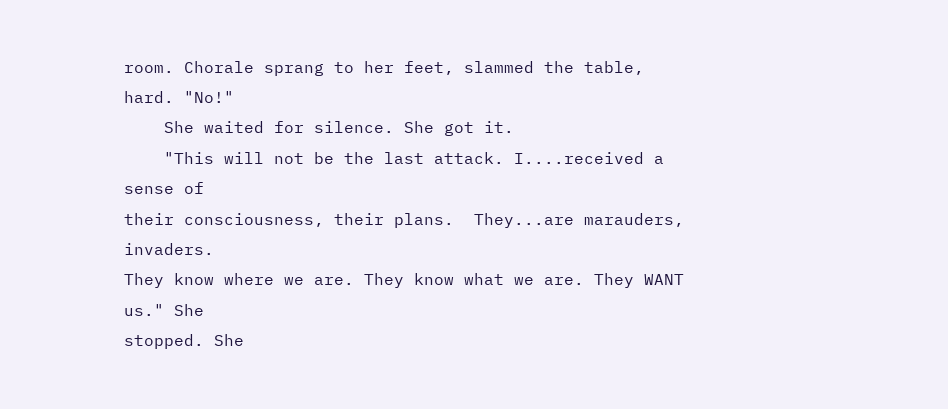room. Chorale sprang to her feet, slammed the table, hard. "No!"
    She waited for silence. She got it.
    "This will not be the last attack. I....received a sense of
their consciousness, their plans.  They...are marauders, invaders.
They know where we are. They know what we are. They WANT us." She
stopped. She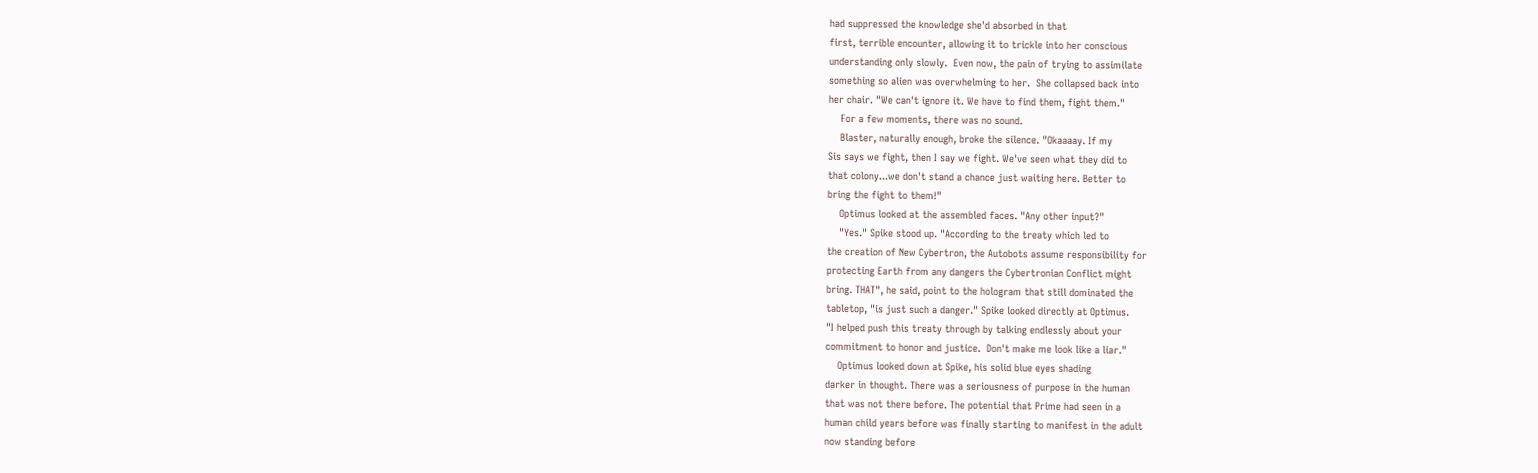had suppressed the knowledge she'd absorbed in that
first, terrible encounter, allowing it to trickle into her conscious
understanding only slowly.  Even now, the pain of trying to assimilate
something so alien was overwhelming to her.  She collapsed back into
her chair. "We can't ignore it. We have to find them, fight them."
    For a few moments, there was no sound.
    Blaster, naturally enough, broke the silence. "Okaaaay. If my
Sis says we fight, then I say we fight. We've seen what they did to
that colony...we don't stand a chance just waiting here. Better to
bring the fight to them!"
    Optimus looked at the assembled faces. "Any other input?"
    "Yes." Spike stood up. "According to the treaty which led to
the creation of New Cybertron, the Autobots assume responsibility for
protecting Earth from any dangers the Cybertronian Conflict might
bring. THAT", he said, point to the hologram that still dominated the
tabletop, "is just such a danger." Spike looked directly at Optimus.
"I helped push this treaty through by talking endlessly about your
commitment to honor and justice.  Don't make me look like a liar."
    Optimus looked down at Spike, his solid blue eyes shading
darker in thought. There was a seriousness of purpose in the human
that was not there before. The potential that Prime had seen in a
human child years before was finally starting to manifest in the adult
now standing before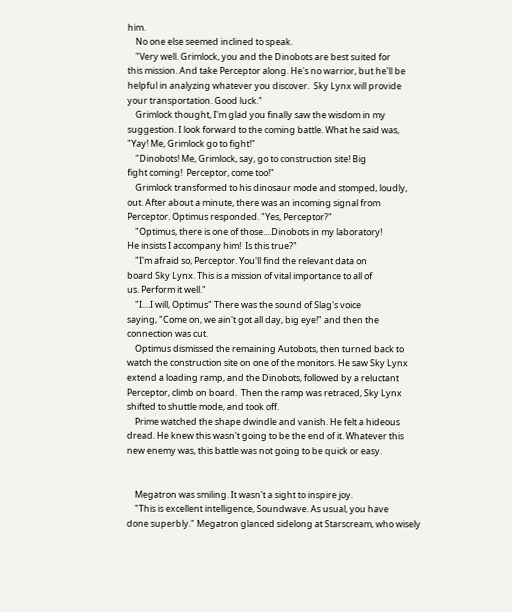him.
    No one else seemed inclined to speak.
    "Very well. Grimlock, you and the Dinobots are best suited for
this mission. And take Perceptor along. He's no warrior, but he'll be
helpful in analyzing whatever you discover.  Sky Lynx will provide
your transportation. Good luck."
    Grimlock thought, I'm glad you finally saw the wisdom in my
suggestion. I look forward to the coming battle. What he said was,
"Yay! Me, Grimlock go to fight!"
    "Dinobots! Me, Grimlock, say, go to construction site! Big
fight coming!  Perceptor, come too!"
    Grimlock transformed to his dinosaur mode and stomped, loudly,
out. After about a minute, there was an incoming signal from
Perceptor. Optimus responded. "Yes, Perceptor?"
    "Optimus, there is one of those....Dinobots in my laboratory!
He insists I accompany him!  Is this true?"
    "I'm afraid so, Perceptor. You'll find the relevant data on
board Sky Lynx. This is a mission of vital importance to all of
us. Perform it well."
    "I....I will, Optimus" There was the sound of Slag's voice
saying, "Come on, we ain't got all day, big eye!" and then the
connection was cut.
    Optimus dismissed the remaining Autobots, then turned back to
watch the construction site on one of the monitors. He saw Sky Lynx
extend a loading ramp, and the Dinobots, followed by a reluctant
Perceptor, climb on board.  Then the ramp was retraced, Sky Lynx
shifted to shuttle mode, and took off.
    Prime watched the shape dwindle and vanish. He felt a hideous
dread. He knew this wasn't going to be the end of it. Whatever this
new enemy was, this battle was not going to be quick or easy.


    Megatron was smiling. It wasn't a sight to inspire joy.
    "This is excellent intelligence, Soundwave. As usual, you have
done superbly." Megatron glanced sidelong at Starscream, who wisely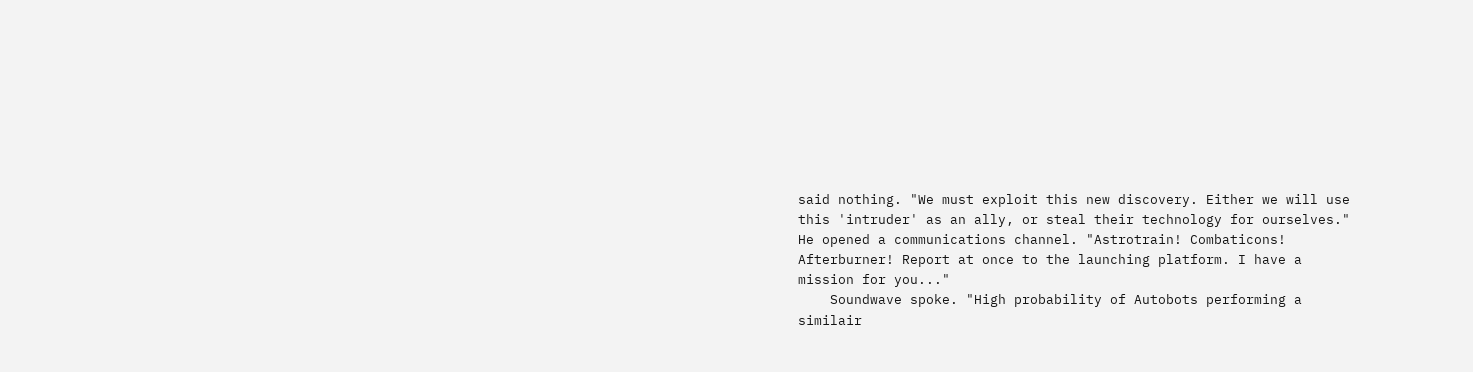said nothing. "We must exploit this new discovery. Either we will use
this 'intruder' as an ally, or steal their technology for ourselves."
He opened a communications channel. "Astrotrain! Combaticons!
Afterburner! Report at once to the launching platform. I have a
mission for you..."
    Soundwave spoke. "High probability of Autobots performing a
similair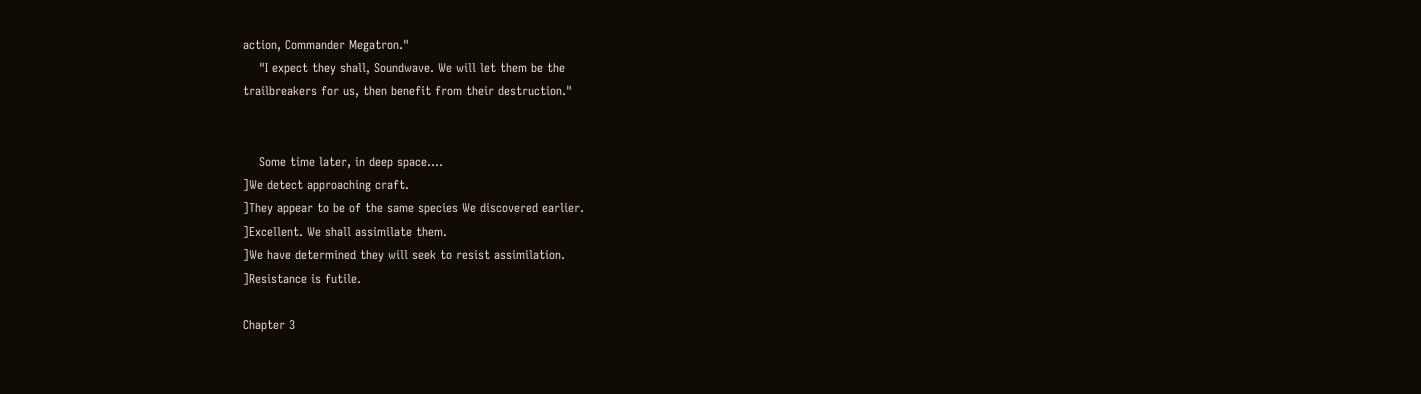action, Commander Megatron."
    "I expect they shall, Soundwave. We will let them be the
trailbreakers for us, then benefit from their destruction."


    Some time later, in deep space....
]We detect approaching craft.
]They appear to be of the same species We discovered earlier.
]Excellent. We shall assimilate them.
]We have determined they will seek to resist assimilation.
]Resistance is futile.

Chapter 3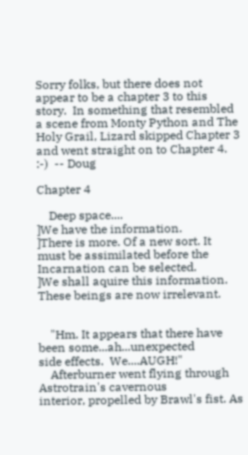Sorry folks, but there does not appear to be a chapter 3 to this story.  In something that resembled a scene from Monty Python and The Holy Grail, Lizard skipped Chapter 3 and went straight on to Chapter 4. :-)  -- Doug

Chapter 4

    Deep space....
]We have the information.
]There is more. Of a new sort. It must be assimilated before the
Incarnation can be selected.
]We shall aquire this information. These beings are now irrelevant.


    "Hm. It appears that there have been some...ah...unexpected
side effects.  We....AUGH!"
    Afterburner went flying through Astrotrain's cavernous
interior, propelled by Brawl's fist. As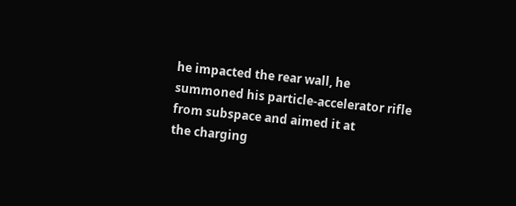he impacted the rear wall, he
summoned his particle-accelerator rifle from subspace and aimed it at
the charging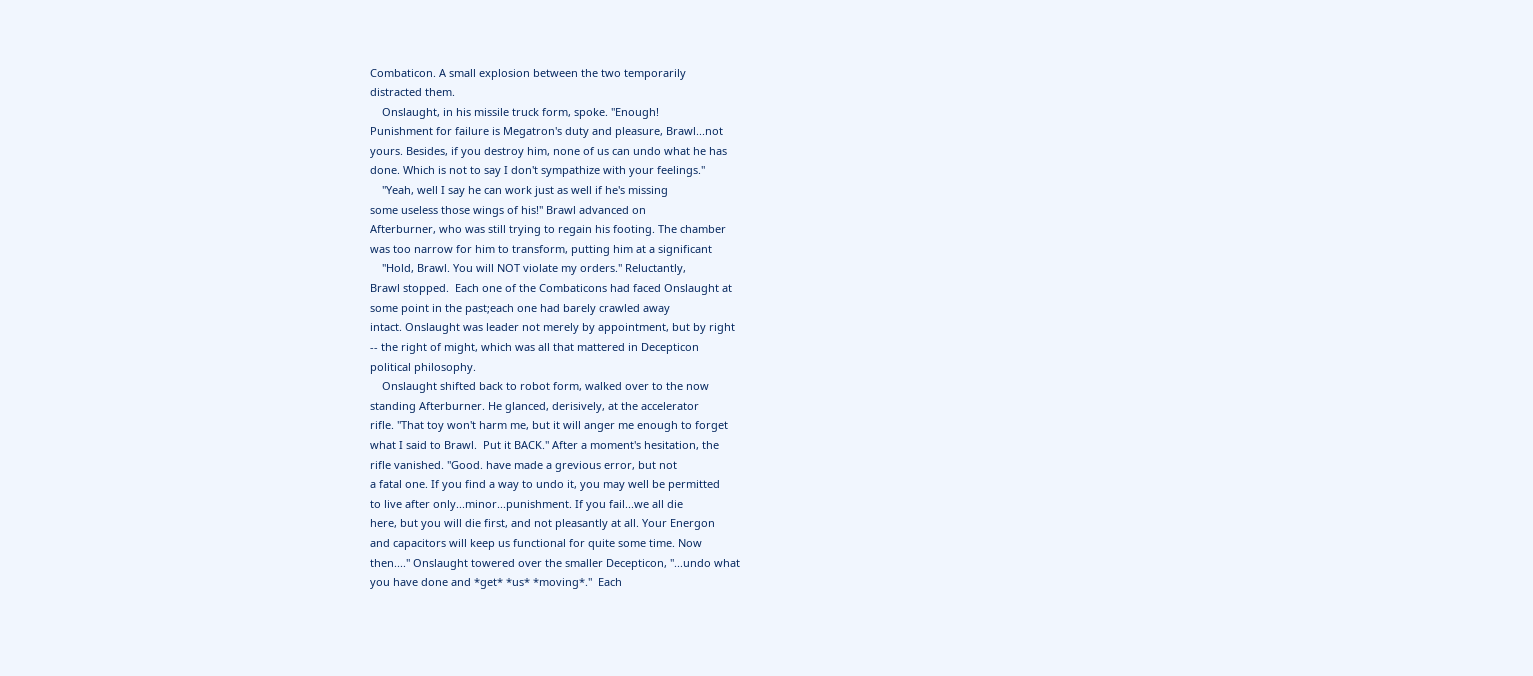Combaticon. A small explosion between the two temporarily
distracted them.
    Onslaught, in his missile truck form, spoke. "Enough!
Punishment for failure is Megatron's duty and pleasure, Brawl...not
yours. Besides, if you destroy him, none of us can undo what he has
done. Which is not to say I don't sympathize with your feelings."
    "Yeah, well I say he can work just as well if he's missing
some useless those wings of his!" Brawl advanced on
Afterburner, who was still trying to regain his footing. The chamber
was too narrow for him to transform, putting him at a significant
    "Hold, Brawl. You will NOT violate my orders." Reluctantly,
Brawl stopped.  Each one of the Combaticons had faced Onslaught at
some point in the past;each one had barely crawled away
intact. Onslaught was leader not merely by appointment, but by right
-- the right of might, which was all that mattered in Decepticon
political philosophy.
    Onslaught shifted back to robot form, walked over to the now
standing Afterburner. He glanced, derisively, at the accelerator
rifle. "That toy won't harm me, but it will anger me enough to forget
what I said to Brawl.  Put it BACK." After a moment's hesitation, the
rifle vanished. "Good. have made a grevious error, but not
a fatal one. If you find a way to undo it, you may well be permitted
to live after only...minor...punishment. If you fail...we all die
here, but you will die first, and not pleasantly at all. Your Energon
and capacitors will keep us functional for quite some time. Now
then...." Onslaught towered over the smaller Decepticon, "...undo what
you have done and *get* *us* *moving*."  Each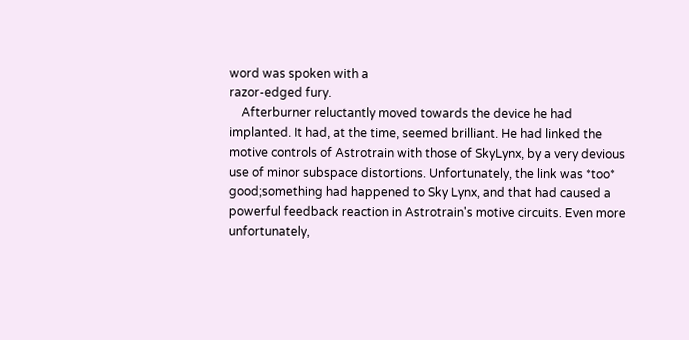word was spoken with a
razor-edged fury.
    Afterburner reluctantly moved towards the device he had
implanted. It had, at the time, seemed brilliant. He had linked the
motive controls of Astrotrain with those of SkyLynx, by a very devious
use of minor subspace distortions. Unfortunately, the link was *too*
good;something had happened to Sky Lynx, and that had caused a
powerful feedback reaction in Astrotrain's motive circuits. Even more
unfortunately,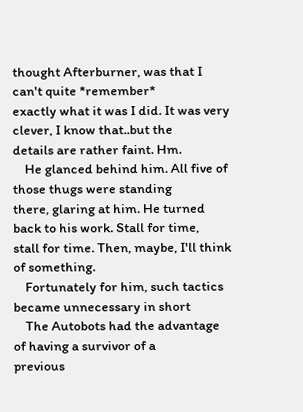thought Afterburner, was that I can't quite *remember*
exactly what it was I did. It was very clever, I know that..but the
details are rather faint. Hm.
    He glanced behind him. All five of those thugs were standing
there, glaring at him. He turned back to his work. Stall for time,
stall for time. Then, maybe, I'll think of something.
    Fortunately for him, such tactics became unnecessary in short
    The Autobots had the advantage of having a survivor of a
previous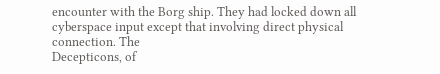encounter with the Borg ship. They had locked down all
cyberspace input except that involving direct physical connection. The
Decepticons, of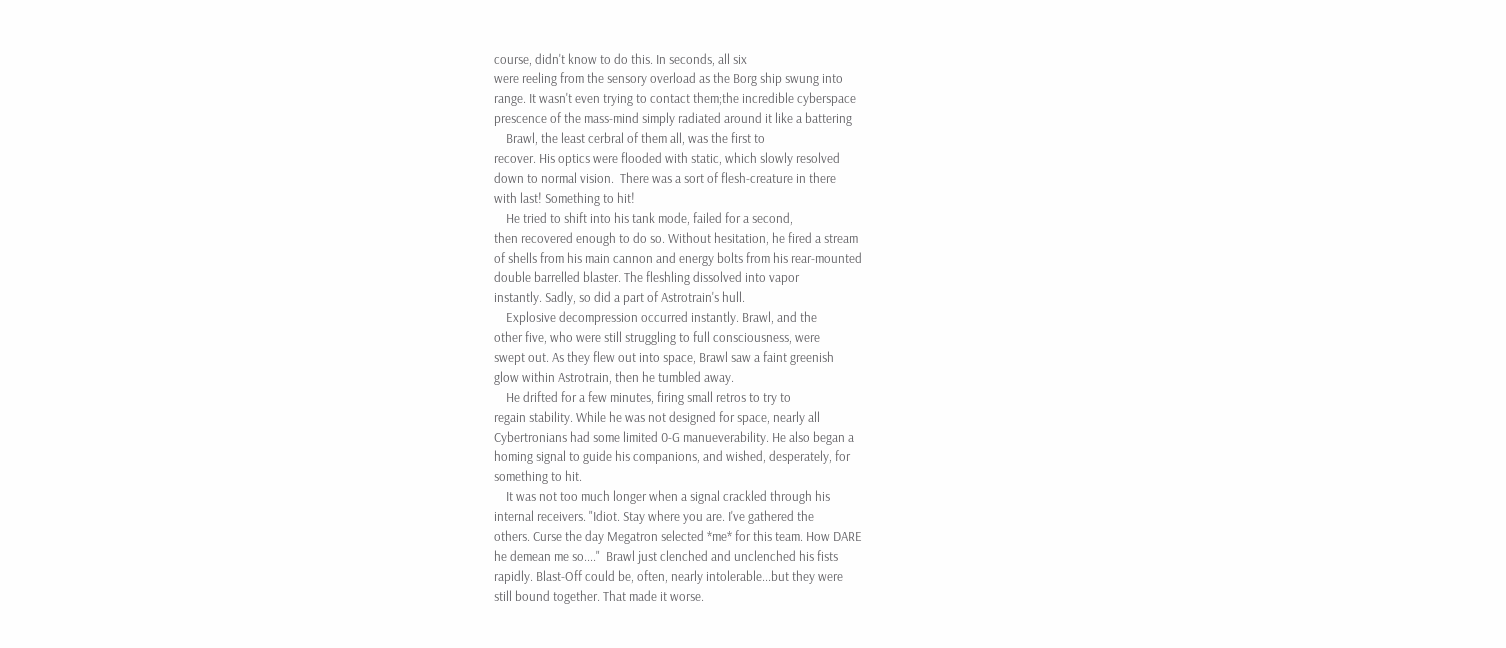course, didn't know to do this. In seconds, all six
were reeling from the sensory overload as the Borg ship swung into
range. It wasn't even trying to contact them;the incredible cyberspace
prescence of the mass-mind simply radiated around it like a battering
    Brawl, the least cerbral of them all, was the first to
recover. His optics were flooded with static, which slowly resolved
down to normal vision.  There was a sort of flesh-creature in there
with last! Something to hit!
    He tried to shift into his tank mode, failed for a second,
then recovered enough to do so. Without hesitation, he fired a stream
of shells from his main cannon and energy bolts from his rear-mounted
double barrelled blaster. The fleshling dissolved into vapor
instantly. Sadly, so did a part of Astrotrain's hull.
    Explosive decompression occurred instantly. Brawl, and the
other five, who were still struggling to full consciousness, were
swept out. As they flew out into space, Brawl saw a faint greenish
glow within Astrotrain, then he tumbled away.
    He drifted for a few minutes, firing small retros to try to
regain stability. While he was not designed for space, nearly all
Cybertronians had some limited 0-G manueverability. He also began a
homing signal to guide his companions, and wished, desperately, for
something to hit.
    It was not too much longer when a signal crackled through his
internal receivers. "Idiot. Stay where you are. I've gathered the
others. Curse the day Megatron selected *me* for this team. How DARE
he demean me so...."  Brawl just clenched and unclenched his fists
rapidly. Blast-Off could be, often, nearly intolerable...but they were
still bound together. That made it worse.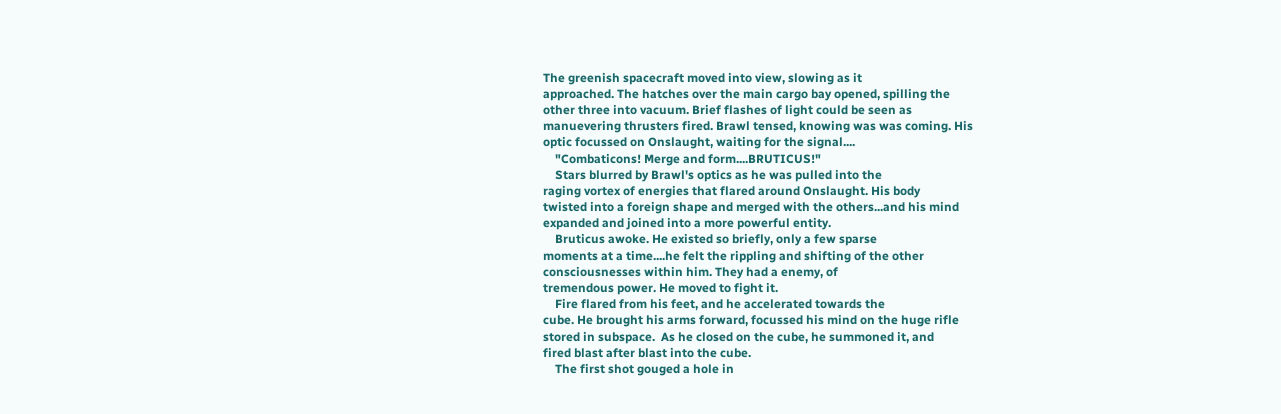The greenish spacecraft moved into view, slowing as it
approached. The hatches over the main cargo bay opened, spilling the
other three into vacuum. Brief flashes of light could be seen as
manuevering thrusters fired. Brawl tensed, knowing was was coming. His
optic focussed on Onslaught, waiting for the signal....
    "Combaticons! Merge and form....BRUTICUS!"
    Stars blurred by Brawl's optics as he was pulled into the
raging vortex of energies that flared around Onslaught. His body
twisted into a foreign shape and merged with the others...and his mind
expanded and joined into a more powerful entity.
    Bruticus awoke. He existed so briefly, only a few sparse
moments at a time....he felt the rippling and shifting of the other
consciousnesses within him. They had a enemy, of
tremendous power. He moved to fight it.
    Fire flared from his feet, and he accelerated towards the
cube. He brought his arms forward, focussed his mind on the huge rifle
stored in subspace.  As he closed on the cube, he summoned it, and
fired blast after blast into the cube.
    The first shot gouged a hole in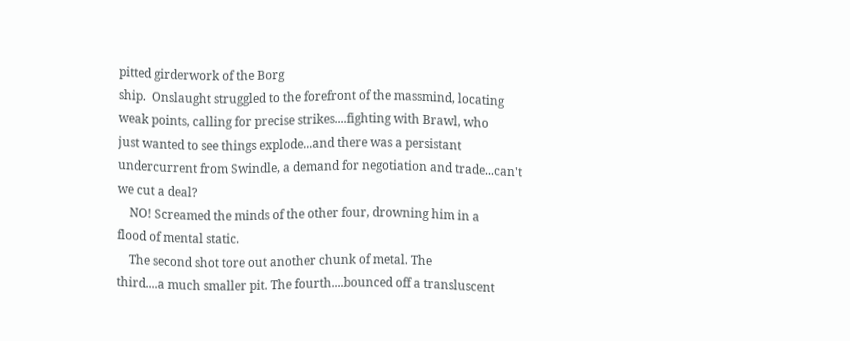pitted girderwork of the Borg
ship.  Onslaught struggled to the forefront of the massmind, locating
weak points, calling for precise strikes....fighting with Brawl, who
just wanted to see things explode...and there was a persistant
undercurrent from Swindle, a demand for negotiation and trade...can't
we cut a deal?
    NO! Screamed the minds of the other four, drowning him in a
flood of mental static.
    The second shot tore out another chunk of metal. The
third....a much smaller pit. The fourth....bounced off a transluscent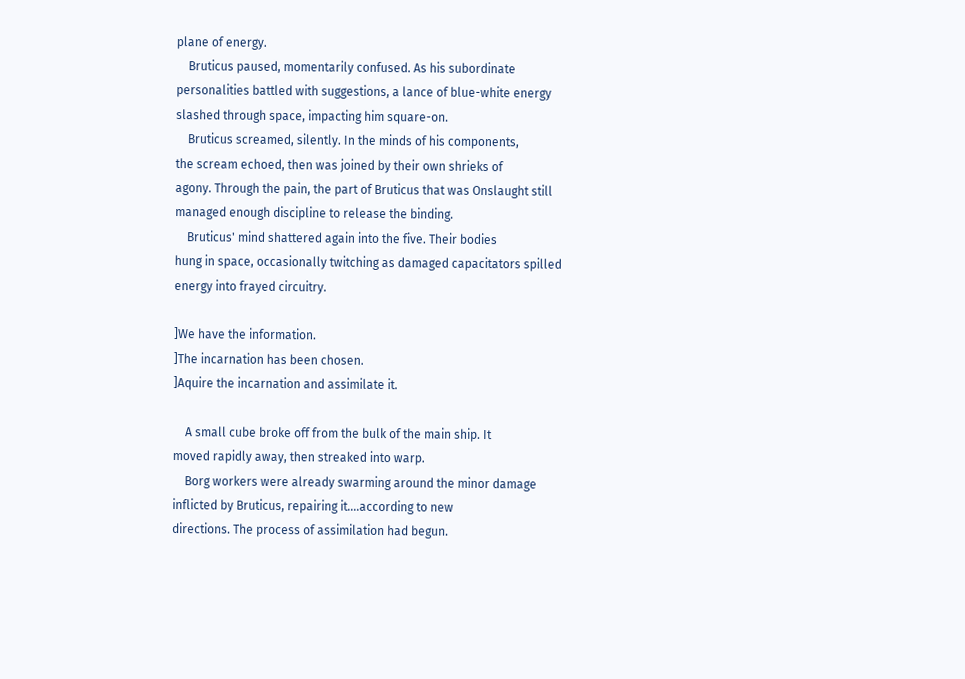plane of energy.
    Bruticus paused, momentarily confused. As his subordinate
personalities battled with suggestions, a lance of blue-white energy
slashed through space, impacting him square-on.
    Bruticus screamed, silently. In the minds of his components,
the scream echoed, then was joined by their own shrieks of
agony. Through the pain, the part of Bruticus that was Onslaught still
managed enough discipline to release the binding.
    Bruticus' mind shattered again into the five. Their bodies
hung in space, occasionally twitching as damaged capacitators spilled
energy into frayed circuitry.

]We have the information.
]The incarnation has been chosen.
]Aquire the incarnation and assimilate it.

    A small cube broke off from the bulk of the main ship. It
moved rapidly away, then streaked into warp.
    Borg workers were already swarming around the minor damage
inflicted by Bruticus, repairing it....according to new
directions. The process of assimilation had begun.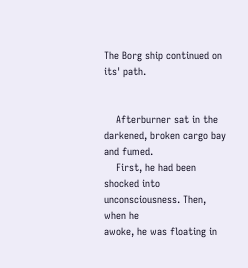The Borg ship continued on its' path.


    Afterburner sat in the darkened, broken cargo bay and fumed.
    First, he had been shocked into unconsciousness. Then, when he
awoke, he was floating in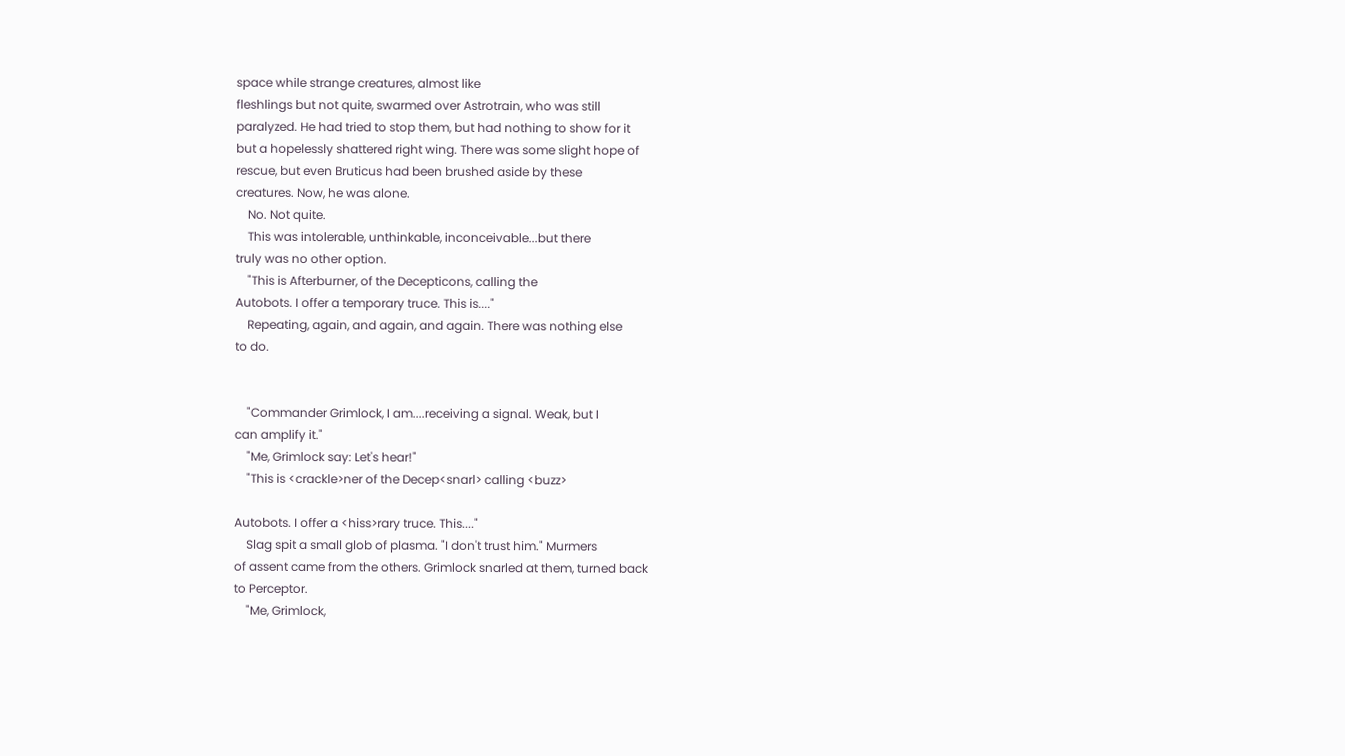space while strange creatures, almost like
fleshlings but not quite, swarmed over Astrotrain, who was still
paralyzed. He had tried to stop them, but had nothing to show for it
but a hopelessly shattered right wing. There was some slight hope of
rescue, but even Bruticus had been brushed aside by these
creatures. Now, he was alone.
    No. Not quite.
    This was intolerable, unthinkable, inconceivable...but there
truly was no other option.
    "This is Afterburner, of the Decepticons, calling the
Autobots. I offer a temporary truce. This is...."
    Repeating, again, and again, and again. There was nothing else
to do.


    "Commander Grimlock, I am....receiving a signal. Weak, but I
can amplify it."
    "Me, Grimlock say: Let's hear!"
    "This is <crackle>ner of the Decep<snarl> calling <buzz>

Autobots. I offer a <hiss>rary truce. This...."
    Slag spit a small glob of plasma. "I don't trust him." Murmers
of assent came from the others. Grimlock snarled at them, turned back
to Perceptor.
    "Me, Grimlock,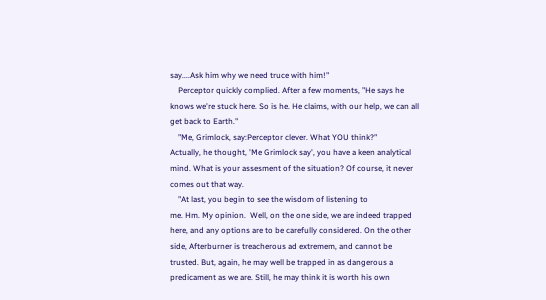say....Ask him why we need truce with him!"
    Perceptor quickly complied. After a few moments, "He says he
knows we're stuck here. So is he. He claims, with our help, we can all
get back to Earth."
    "Me, Grimlock, say:Perceptor clever. What YOU think?"
Actually, he thought, 'Me Grimlock say', you have a keen analytical
mind. What is your assesment of the situation? Of course, it never
comes out that way.
    "At last, you begin to see the wisdom of listening to
me. Hm. My opinion.  Well, on the one side, we are indeed trapped
here, and any options are to be carefully considered. On the other
side, Afterburner is treacherous ad extremem, and cannot be
trusted. But, again, he may well be trapped in as dangerous a
predicament as we are. Still, he may think it is worth his own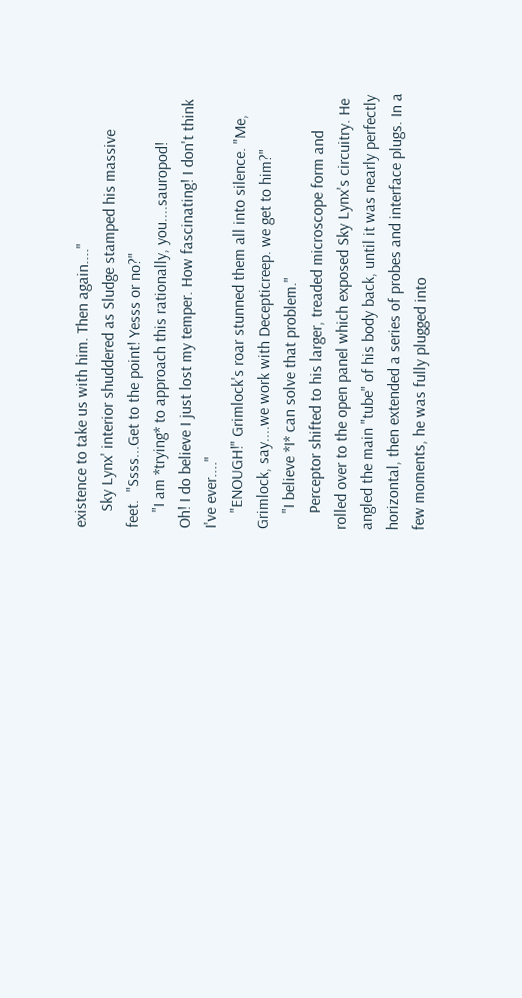existence to take us with him. Then again...."
    Sky Lynx' interior shuddered as Sludge stamped his massive
feet.  "Ssss...Get to the point! Yesss or no?"
    "I am *trying* to approach this rationally, you....sauropod!
Oh! I do believe I just lost my temper. How fascinating! I don't think
I've ever...."
    "ENOUGH!" Grimlock's roar stunned them all into silence. "Me,
Grimlock, say....we work with Decepticreep. we get to him?"
    "I believe *I* can solve that problem."
    Perceptor shifted to his larger, treaded microscope form and
rolled over to the open panel which exposed Sky Lynx's circuitry. He
angled the main "tube" of his body back, until it was nearly perfectly
horizontal, then extended a series of probes and interface plugs. In a
few moments, he was fully plugged into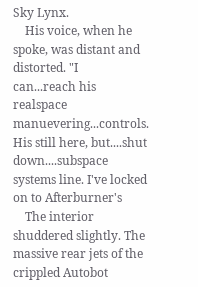Sky Lynx.
    His voice, when he spoke, was distant and distorted. "I
can...reach his realspace manuevering...controls. His still here, but....shut down....subspace systems line. I've locked on to Afterburner's
    The interior shuddered slightly. The massive rear jets of the
crippled Autobot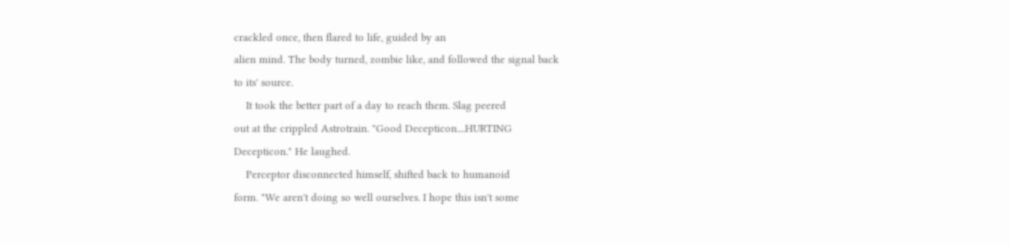crackled once, then flared to life, guided by an
alien mind. The body turned, zombie like, and followed the signal back
to its' source.
    It took the better part of a day to reach them. Slag peered
out at the crippled Astrotrain. "Good Decepticon....HURTING
Decepticon." He laughed.
    Perceptor disconnected himself, shifted back to humanoid
form. "We aren't doing so well ourselves. I hope this isn't some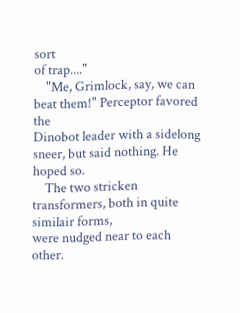sort
of trap...."
    "Me, Grimlock, say, we can beat them!" Perceptor favored the
Dinobot leader with a sidelong sneer, but said nothing. He hoped so.
    The two stricken transformers, both in quite similair forms,
were nudged near to each other.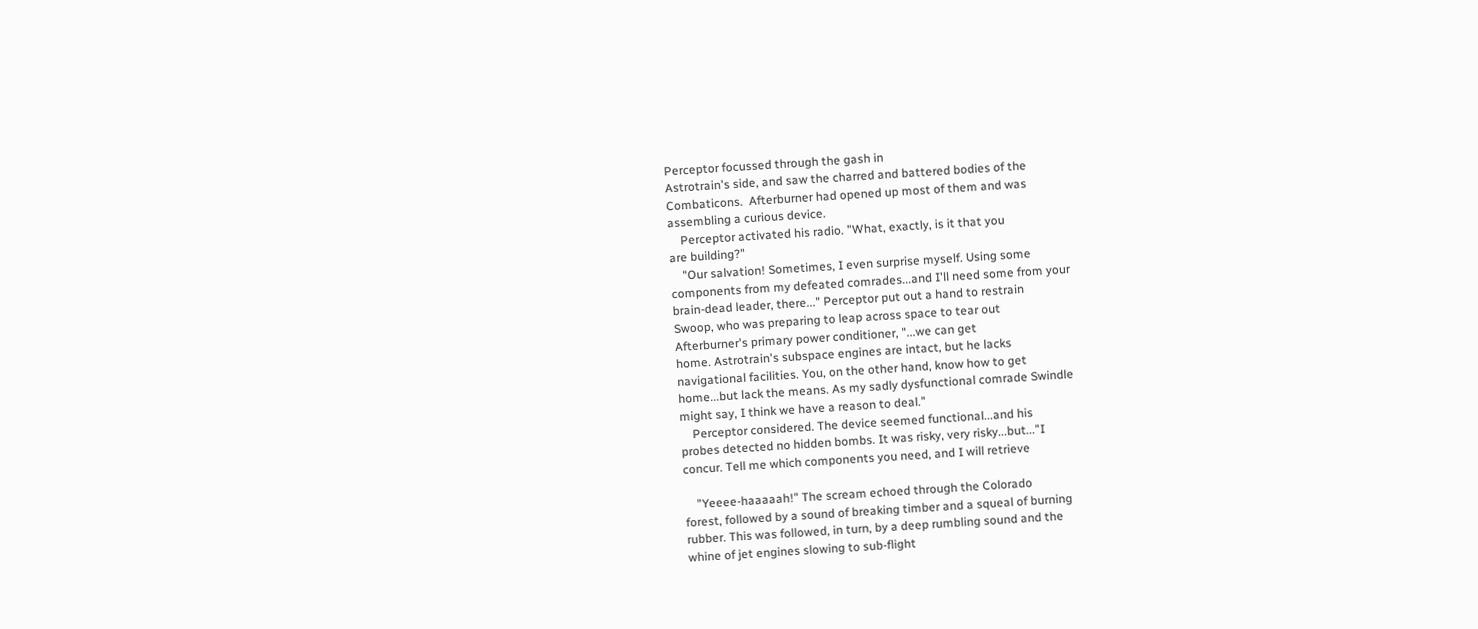Perceptor focussed through the gash in
Astrotrain's side, and saw the charred and battered bodies of the
Combaticons.  Afterburner had opened up most of them and was
assembling a curious device.
    Perceptor activated his radio. "What, exactly, is it that you
are building?"
    "Our salvation! Sometimes, I even surprise myself. Using some
components from my defeated comrades...and I'll need some from your
brain-dead leader, there..." Perceptor put out a hand to restrain
Swoop, who was preparing to leap across space to tear out
Afterburner's primary power conditioner, "...we can get
home. Astrotrain's subspace engines are intact, but he lacks
navigational facilities. You, on the other hand, know how to get
home...but lack the means. As my sadly dysfunctional comrade Swindle
might say, I think we have a reason to deal."
    Perceptor considered. The device seemed functional...and his
probes detected no hidden bombs. It was risky, very risky...but..."I
concur. Tell me which components you need, and I will retrieve

    "Yeeee-haaaaah!" The scream echoed through the Colorado
forest, followed by a sound of breaking timber and a squeal of burning
rubber. This was followed, in turn, by a deep rumbling sound and the
whine of jet engines slowing to sub-flight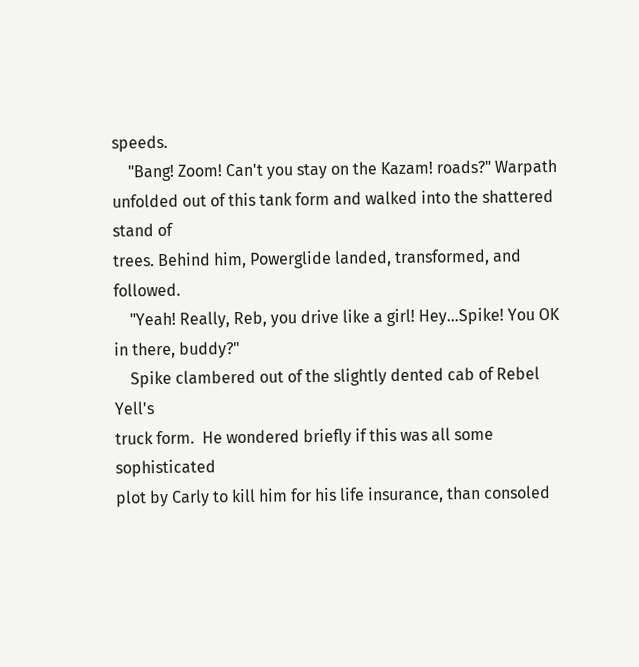speeds.
    "Bang! Zoom! Can't you stay on the Kazam! roads?" Warpath
unfolded out of this tank form and walked into the shattered stand of
trees. Behind him, Powerglide landed, transformed, and followed.
    "Yeah! Really, Reb, you drive like a girl! Hey...Spike! You OK
in there, buddy?"
    Spike clambered out of the slightly dented cab of Rebel Yell's
truck form.  He wondered briefly if this was all some sophisticated
plot by Carly to kill him for his life insurance, than consoled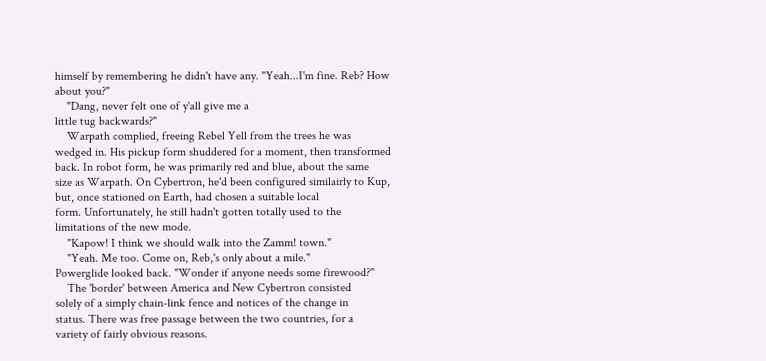himself by remembering he didn't have any. "Yeah...I'm fine. Reb? How
about you?"
    "Dang, never felt one of y'all give me a
little tug backwards?"
    Warpath complied, freeing Rebel Yell from the trees he was
wedged in. His pickup form shuddered for a moment, then transformed
back. In robot form, he was primarily red and blue, about the same
size as Warpath. On Cybertron, he'd been configured similairly to Kup,
but, once stationed on Earth, had chosen a suitable local
form. Unfortunately, he still hadn't gotten totally used to the
limitations of the new mode.
    "Kapow! I think we should walk into the Zamm! town."
    "Yeah. Me too. Come on, Reb,'s only about a mile."
Powerglide looked back. "Wonder if anyone needs some firewood?"
    The 'border' between America and New Cybertron consisted
solely of a simply chain-link fence and notices of the change in
status. There was free passage between the two countries, for a
variety of fairly obvious reasons.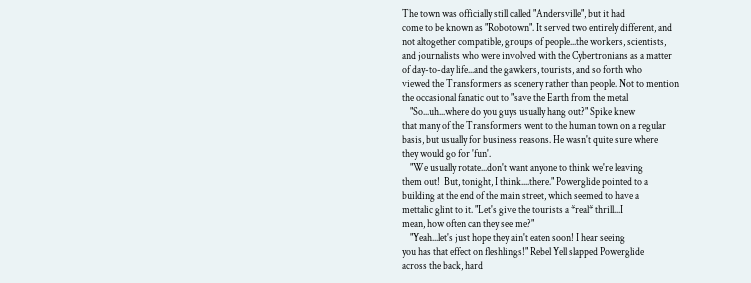The town was officially still called "Andersville", but it had
come to be known as "Robotown". It served two entirely different, and
not altogether compatible, groups of people...the workers, scientists,
and journalists who were involved with the Cybertronians as a matter
of day-to-day life...and the gawkers, tourists, and so forth who
viewed the Transformers as scenery rather than people. Not to mention
the occasional fanatic out to "save the Earth from the metal
    "So...uh...where do you guys usually hang out?" Spike knew
that many of the Transformers went to the human town on a regular
basis, but usually for business reasons. He wasn't quite sure where
they would go for 'fun'.
    "We usually rotate...don't want anyone to think we're leaving
them out!  But, tonight, I think....there." Powerglide pointed to a
building at the end of the main street, which seemed to have a
mettalic glint to it. "Let's give the tourists a *real* thrill...I
mean, how often can they see me?"
    "Yeah...let's just hope they ain't eaten soon! I hear seeing
you has that effect on fleshlings!" Rebel Yell slapped Powerglide
across the back, hard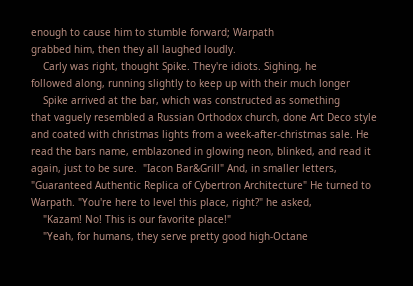enough to cause him to stumble forward; Warpath
grabbed him, then they all laughed loudly.
    Carly was right, thought Spike. They're idiots. Sighing, he
followed along, running slightly to keep up with their much longer
    Spike arrived at the bar, which was constructed as something
that vaguely resembled a Russian Orthodox church, done Art Deco style
and coated with christmas lights from a week-after-christmas sale. He
read the bars name, emblazoned in glowing neon, blinked, and read it
again, just to be sure.  "Iacon Bar&Grill" And, in smaller letters,
"Guaranteed Authentic Replica of Cybertron Architecture" He turned to
Warpath. "You're here to level this place, right?" he asked,
    "Kazam! No! This is our favorite place!"
    "Yeah, for humans, they serve pretty good high-Octane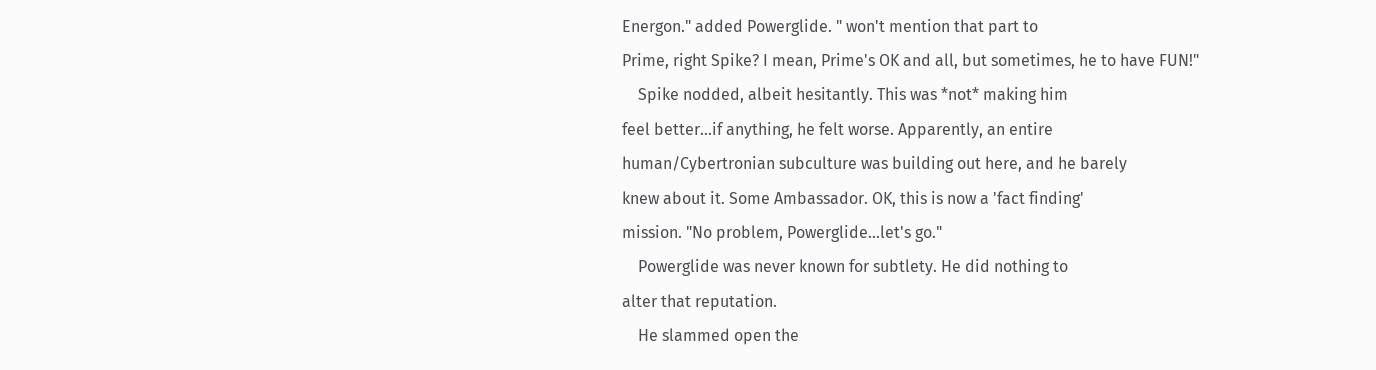Energon." added Powerglide. " won't mention that part to
Prime, right Spike? I mean, Prime's OK and all, but sometimes, he to have FUN!"
    Spike nodded, albeit hesitantly. This was *not* making him
feel better...if anything, he felt worse. Apparently, an entire
human/Cybertronian subculture was building out here, and he barely
knew about it. Some Ambassador. OK, this is now a 'fact finding'
mission. "No problem, Powerglide...let's go."
    Powerglide was never known for subtlety. He did nothing to
alter that reputation.
    He slammed open the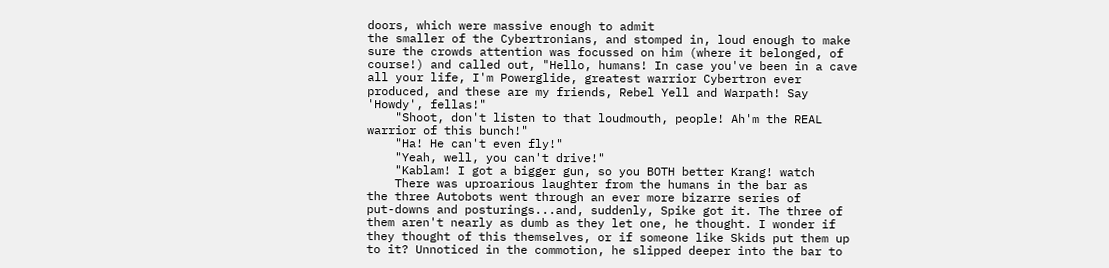doors, which were massive enough to admit
the smaller of the Cybertronians, and stomped in, loud enough to make
sure the crowds attention was focussed on him (where it belonged, of
course!) and called out, "Hello, humans! In case you've been in a cave
all your life, I'm Powerglide, greatest warrior Cybertron ever
produced, and these are my friends, Rebel Yell and Warpath! Say
'Howdy', fellas!"
    "Shoot, don't listen to that loudmouth, people! Ah'm the REAL
warrior of this bunch!"
    "Ha! He can't even fly!"
    "Yeah, well, you can't drive!"
    "Kablam! I got a bigger gun, so you BOTH better Krang! watch
    There was uproarious laughter from the humans in the bar as
the three Autobots went through an ever more bizarre series of
put-downs and posturings...and, suddenly, Spike got it. The three of
them aren't nearly as dumb as they let one, he thought. I wonder if
they thought of this themselves, or if someone like Skids put them up
to it? Unnoticed in the commotion, he slipped deeper into the bar to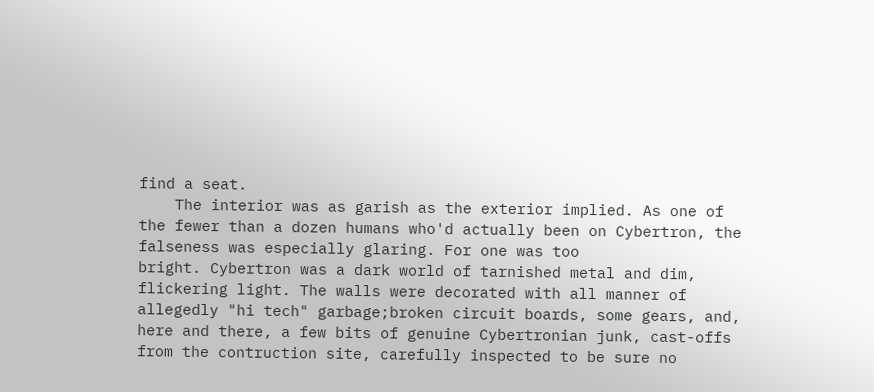find a seat.
    The interior was as garish as the exterior implied. As one of
the fewer than a dozen humans who'd actually been on Cybertron, the
falseness was especially glaring. For one was too
bright. Cybertron was a dark world of tarnished metal and dim,
flickering light. The walls were decorated with all manner of
allegedly "hi tech" garbage;broken circuit boards, some gears, and,
here and there, a few bits of genuine Cybertronian junk, cast-offs
from the contruction site, carefully inspected to be sure no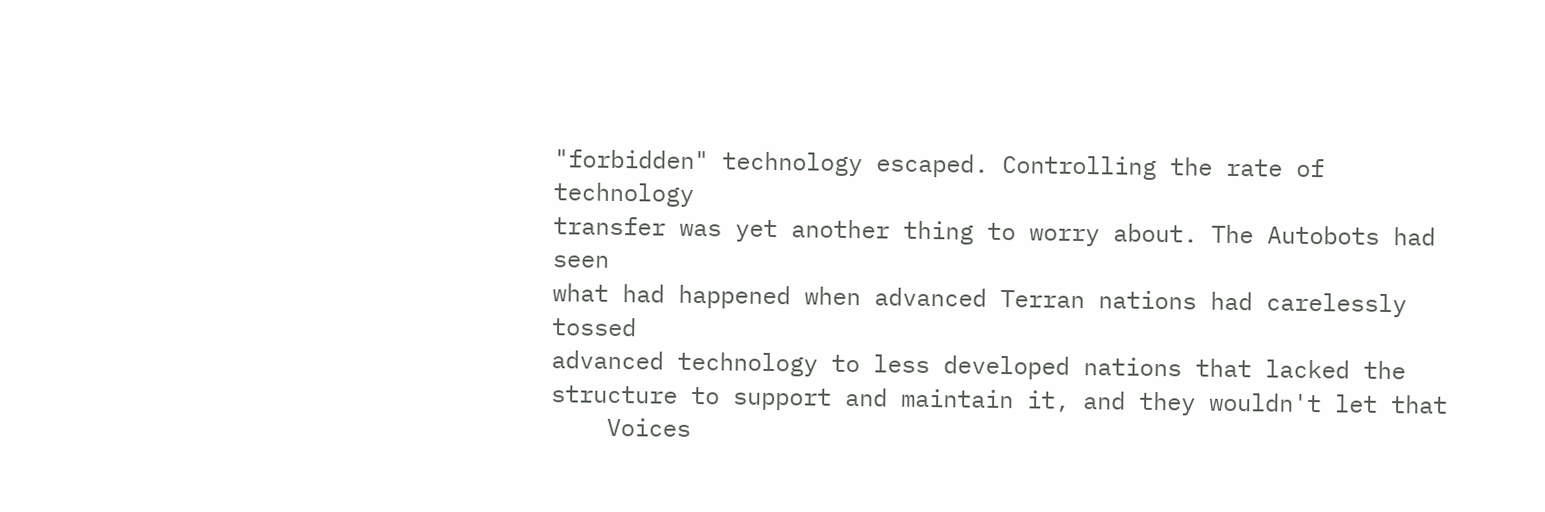"forbidden" technology escaped. Controlling the rate of technology
transfer was yet another thing to worry about. The Autobots had seen
what had happened when advanced Terran nations had carelessly tossed
advanced technology to less developed nations that lacked the
structure to support and maintain it, and they wouldn't let that
    Voices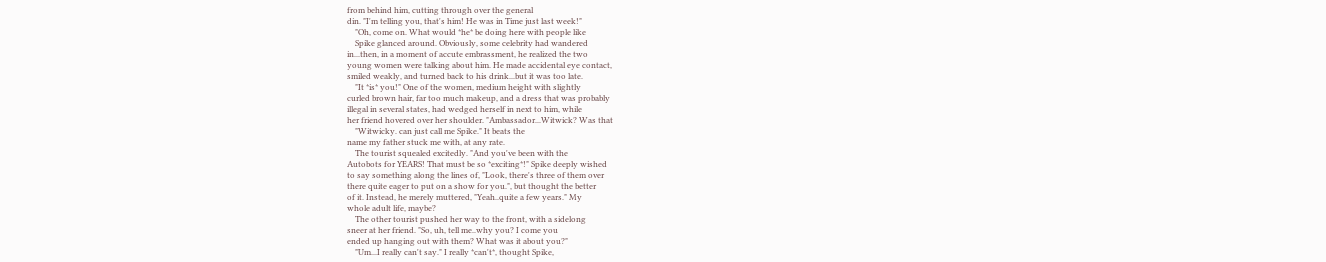from behind him, cutting through over the general
din. "I'm telling you, that's him! He was in Time just last week!"
    "Oh, come on. What would *he* be doing here with people like
    Spike glanced around. Obviously, some celebrity had wandered
in...then, in a moment of accute embrassment, he realized the two
young women were talking about him. He made accidental eye contact,
smiled weakly, and turned back to his drink...but it was too late.
    "It *is* you!" One of the women, medium height with slightly
curled brown hair, far too much makeup, and a dress that was probably
illegal in several states, had wedged herself in next to him, while
her friend hovered over her shoulder. "Ambassador...Witwick? Was that
    "Witwicky. can just call me Spike." It beats the
name my father stuck me with, at any rate.
    The tourist squealed excitedly. "And you've been with the
Autobots for YEARS! That must be so *exciting*!" Spike deeply wished
to say something along the lines of, "Look, there's three of them over
there quite eager to put on a show for you.", but thought the better
of it. Instead, he merely muttered, "Yeah..quite a few years." My
whole adult life, maybe?
    The other tourist pushed her way to the front, with a sidelong
sneer at her friend. "So, uh, tell me..why you? I come you
ended up hanging out with them? What was it about you?"
    "Um...I really can't say." I really *can't*, thought Spike,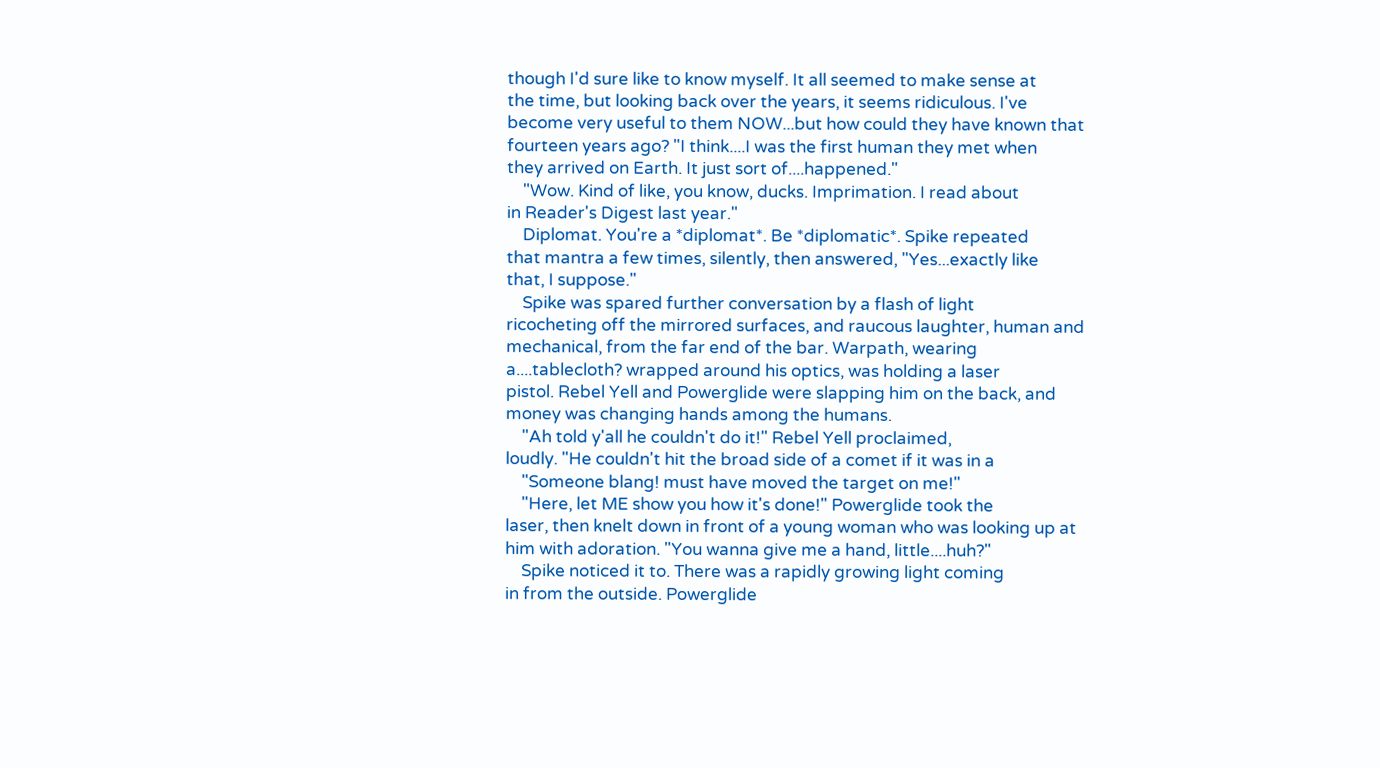though I'd sure like to know myself. It all seemed to make sense at
the time, but looking back over the years, it seems ridiculous. I've
become very useful to them NOW...but how could they have known that
fourteen years ago? "I think....I was the first human they met when
they arrived on Earth. It just sort of....happened."
    "Wow. Kind of like, you know, ducks. Imprimation. I read about
in Reader's Digest last year."
    Diplomat. You're a *diplomat*. Be *diplomatic*. Spike repeated
that mantra a few times, silently, then answered, "Yes...exactly like
that, I suppose."
    Spike was spared further conversation by a flash of light
ricocheting off the mirrored surfaces, and raucous laughter, human and
mechanical, from the far end of the bar. Warpath, wearing
a....tablecloth? wrapped around his optics, was holding a laser
pistol. Rebel Yell and Powerglide were slapping him on the back, and
money was changing hands among the humans.
    "Ah told y'all he couldn't do it!" Rebel Yell proclaimed,
loudly. "He couldn't hit the broad side of a comet if it was in a
    "Someone blang! must have moved the target on me!"
    "Here, let ME show you how it's done!" Powerglide took the
laser, then knelt down in front of a young woman who was looking up at
him with adoration. "You wanna give me a hand, little....huh?"
    Spike noticed it to. There was a rapidly growing light coming
in from the outside. Powerglide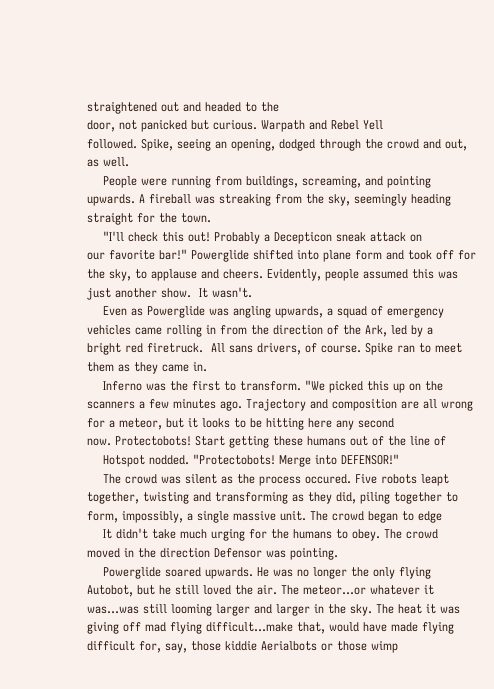straightened out and headed to the
door, not panicked but curious. Warpath and Rebel Yell
followed. Spike, seeing an opening, dodged through the crowd and out,
as well.
    People were running from buildings, screaming, and pointing
upwards. A fireball was streaking from the sky, seemingly heading
straight for the town.
    "I'll check this out! Probably a Decepticon sneak attack on
our favorite bar!" Powerglide shifted into plane form and took off for
the sky, to applause and cheers. Evidently, people assumed this was
just another show.  It wasn't.
    Even as Powerglide was angling upwards, a squad of emergency
vehicles came rolling in from the direction of the Ark, led by a
bright red firetruck.  All sans drivers, of course. Spike ran to meet
them as they came in.
    Inferno was the first to transform. "We picked this up on the
scanners a few minutes ago. Trajectory and composition are all wrong
for a meteor, but it looks to be hitting here any second
now. Protectobots! Start getting these humans out of the line of
    Hotspot nodded. "Protectobots! Merge into DEFENSOR!"
    The crowd was silent as the process occured. Five robots leapt
together, twisting and transforming as they did, piling together to
form, impossibly, a single massive unit. The crowd began to edge
    It didn't take much urging for the humans to obey. The crowd
moved in the direction Defensor was pointing.
    Powerglide soared upwards. He was no longer the only flying
Autobot, but he still loved the air. The meteor...or whatever it
was...was still looming larger and larger in the sky. The heat it was
giving off mad flying difficult...make that, would have made flying
difficult for, say, those kiddie Aerialbots or those wimp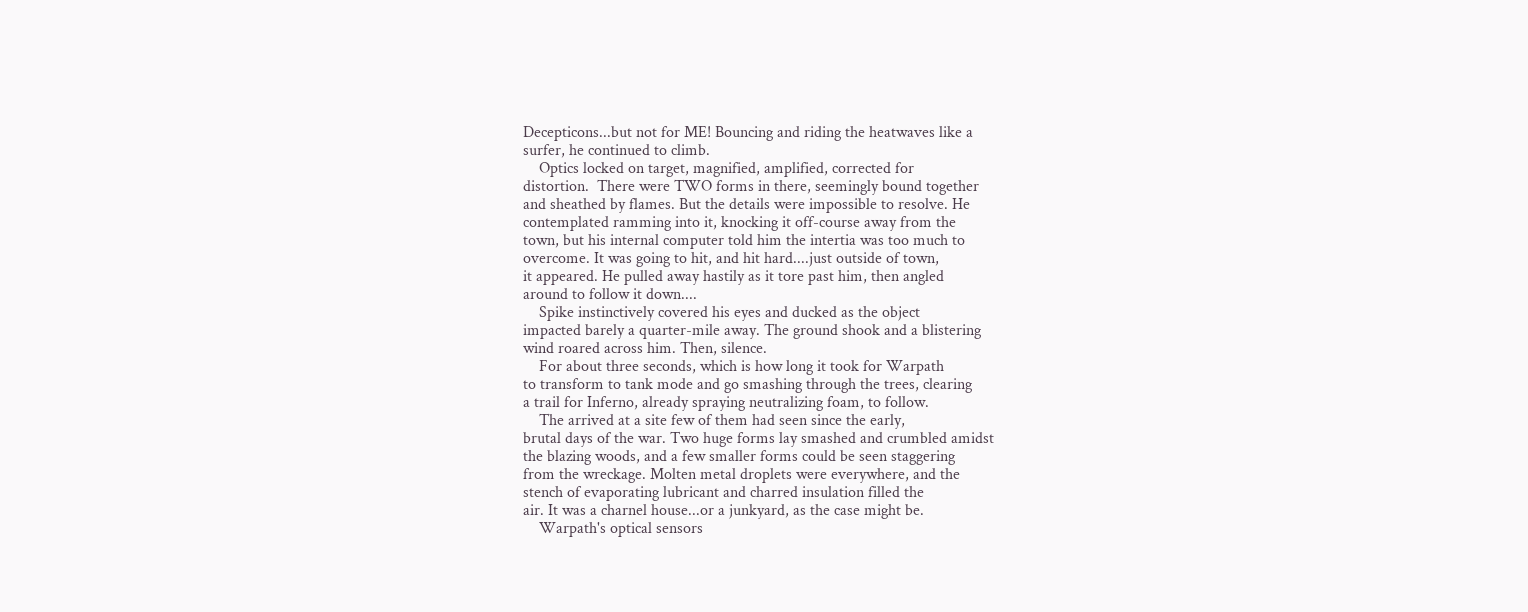Decepticons...but not for ME! Bouncing and riding the heatwaves like a
surfer, he continued to climb.
    Optics locked on target, magnified, amplified, corrected for
distortion.  There were TWO forms in there, seemingly bound together
and sheathed by flames. But the details were impossible to resolve. He
contemplated ramming into it, knocking it off-course away from the
town, but his internal computer told him the intertia was too much to
overcome. It was going to hit, and hit hard....just outside of town,
it appeared. He pulled away hastily as it tore past him, then angled
around to follow it down....
    Spike instinctively covered his eyes and ducked as the object
impacted barely a quarter-mile away. The ground shook and a blistering
wind roared across him. Then, silence.
    For about three seconds, which is how long it took for Warpath
to transform to tank mode and go smashing through the trees, clearing
a trail for Inferno, already spraying neutralizing foam, to follow.
    The arrived at a site few of them had seen since the early,
brutal days of the war. Two huge forms lay smashed and crumbled amidst
the blazing woods, and a few smaller forms could be seen staggering
from the wreckage. Molten metal droplets were everywhere, and the
stench of evaporating lubricant and charred insulation filled the
air. It was a charnel house...or a junkyard, as the case might be.
    Warpath's optical sensors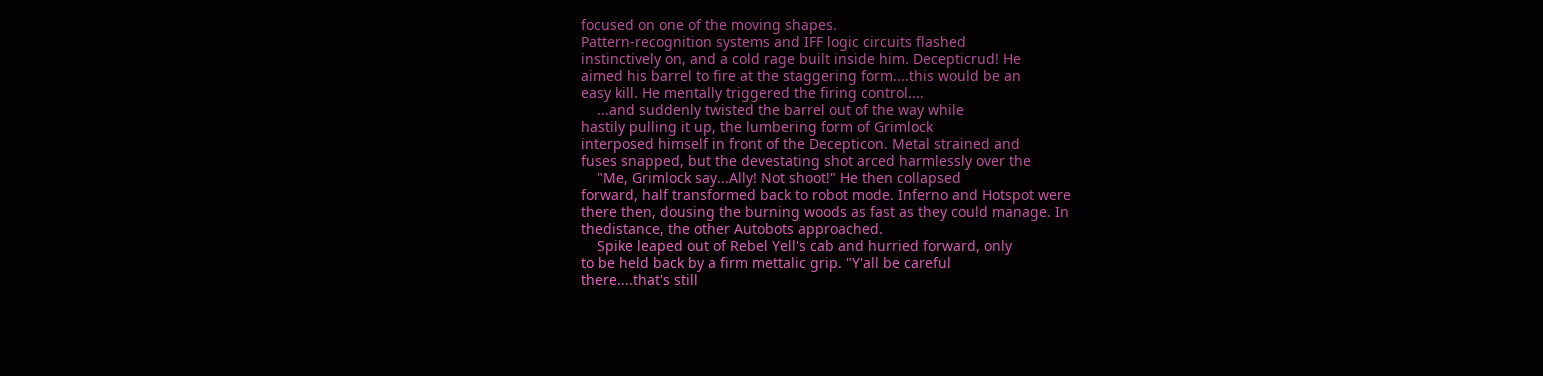focused on one of the moving shapes.
Pattern-recognition systems and IFF logic circuits flashed
instinctively on, and a cold rage built inside him. Decepticrud! He
aimed his barrel to fire at the staggering form....this would be an
easy kill. He mentally triggered the firing control....
    ...and suddenly twisted the barrel out of the way while
hastily pulling it up, the lumbering form of Grimlock
interposed himself in front of the Decepticon. Metal strained and
fuses snapped, but the devestating shot arced harmlessly over the
    "Me, Grimlock say...Ally! Not shoot!" He then collapsed
forward, half transformed back to robot mode. Inferno and Hotspot were
there then, dousing the burning woods as fast as they could manage. In
thedistance, the other Autobots approached.
    Spike leaped out of Rebel Yell's cab and hurried forward, only
to be held back by a firm mettalic grip. "Y'all be careful
there....that's still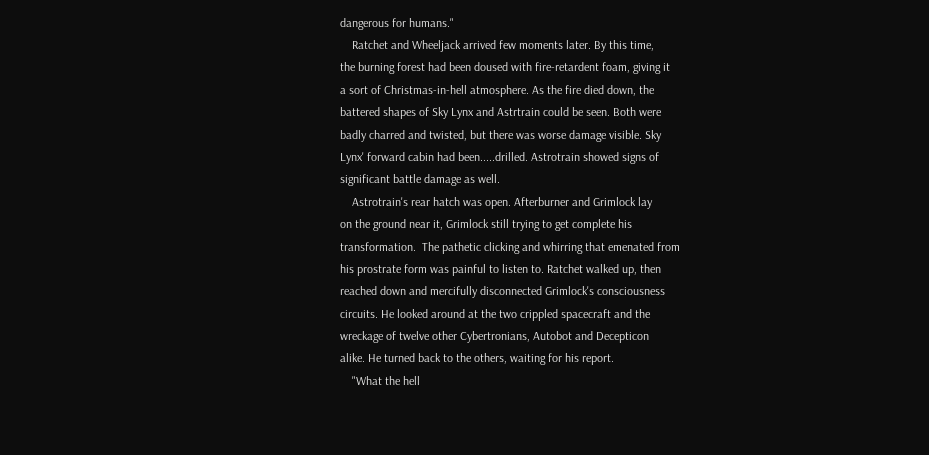dangerous for humans."
    Ratchet and Wheeljack arrived few moments later. By this time,
the burning forest had been doused with fire-retardent foam, giving it
a sort of Christmas-in-hell atmosphere. As the fire died down, the
battered shapes of Sky Lynx and Astrtrain could be seen. Both were
badly charred and twisted, but there was worse damage visible. Sky
Lynx' forward cabin had been.....drilled. Astrotrain showed signs of
significant battle damage as well.
    Astrotrain's rear hatch was open. Afterburner and Grimlock lay
on the ground near it, Grimlock still trying to get complete his
transformation.  The pathetic clicking and whirring that emenated from
his prostrate form was painful to listen to. Ratchet walked up, then
reached down and mercifully disconnected Grimlock's consciousness
circuits. He looked around at the two crippled spacecraft and the
wreckage of twelve other Cybertronians, Autobot and Decepticon
alike. He turned back to the others, waiting for his report.
    "What the hell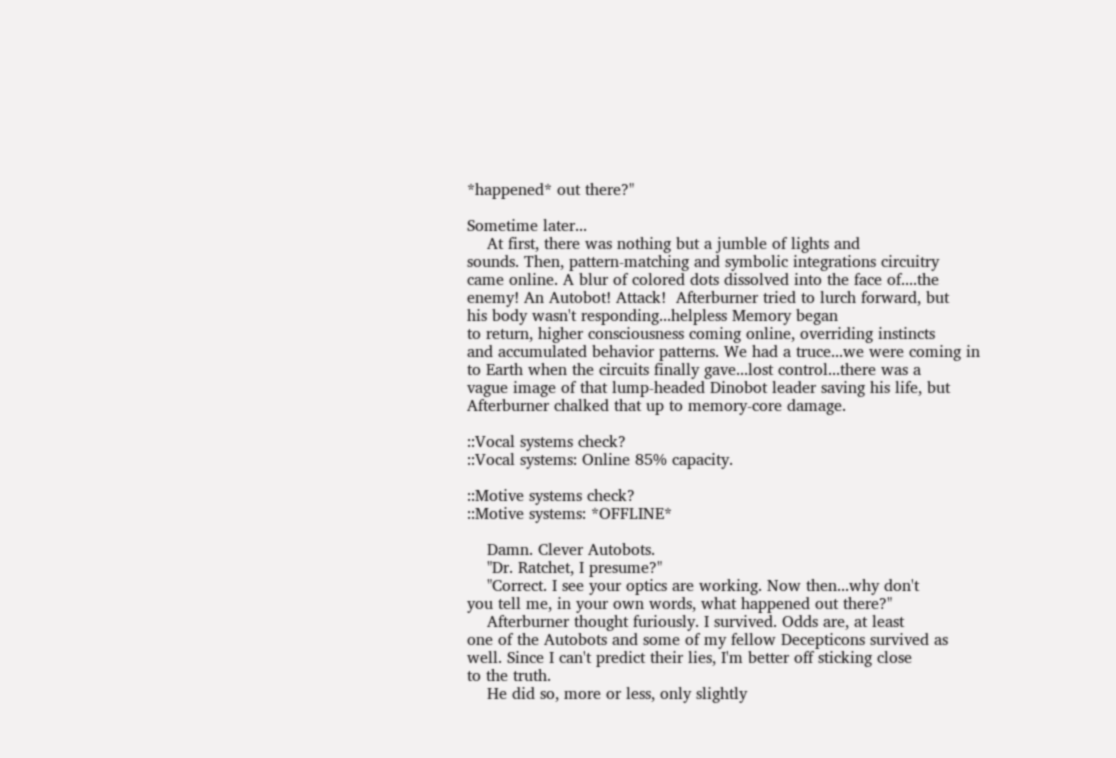*happened* out there?"

Sometime later...
    At first, there was nothing but a jumble of lights and
sounds. Then, pattern-matching and symbolic integrations circuitry
came online. A blur of colored dots dissolved into the face of....the
enemy! An Autobot! Attack!  Afterburner tried to lurch forward, but
his body wasn't responding...helpless Memory began
to return, higher consciousness coming online, overriding instincts
and accumulated behavior patterns. We had a truce...we were coming in
to Earth when the circuits finally gave...lost control...there was a
vague image of that lump-headed Dinobot leader saving his life, but
Afterburner chalked that up to memory-core damage.

::Vocal systems check?
::Vocal systems: Online 85% capacity.

::Motive systems check?
::Motive systems: *OFFLINE*

    Damn. Clever Autobots.
    "Dr. Ratchet, I presume?"
    "Correct. I see your optics are working. Now then...why don't
you tell me, in your own words, what happened out there?"
    Afterburner thought furiously. I survived. Odds are, at least
one of the Autobots and some of my fellow Decepticons survived as
well. Since I can't predict their lies, I'm better off sticking close
to the truth.
    He did so, more or less, only slightly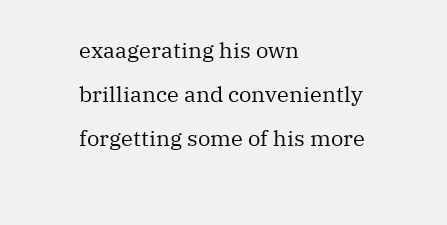exaagerating his own
brilliance and conveniently forgetting some of his more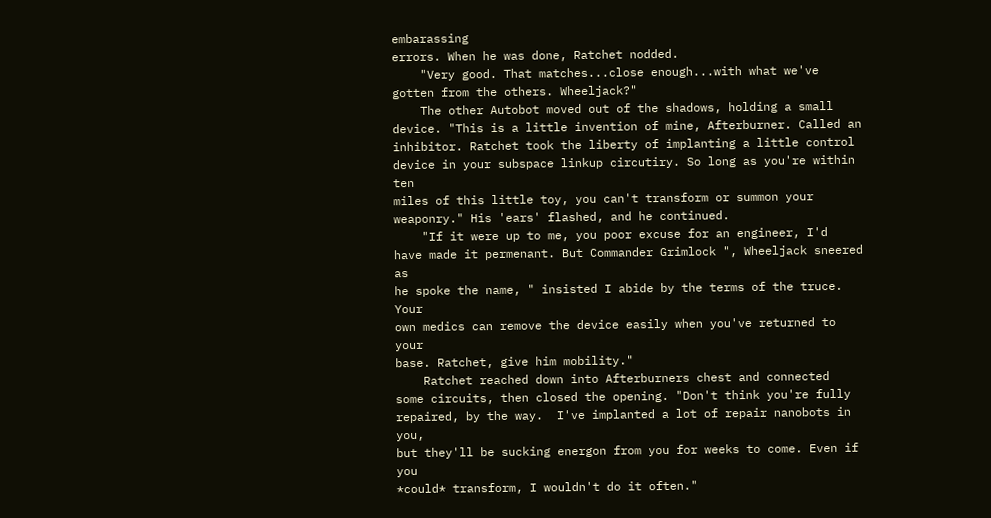embarassing
errors. When he was done, Ratchet nodded.
    "Very good. That matches...close enough...with what we've
gotten from the others. Wheeljack?"
    The other Autobot moved out of the shadows, holding a small
device. "This is a little invention of mine, Afterburner. Called an
inhibitor. Ratchet took the liberty of implanting a little control
device in your subspace linkup circutiry. So long as you're within ten
miles of this little toy, you can't transform or summon your
weaponry." His 'ears' flashed, and he continued.
    "If it were up to me, you poor excuse for an engineer, I'd
have made it permenant. But Commander Grimlock ", Wheeljack sneered as
he spoke the name, " insisted I abide by the terms of the truce. Your
own medics can remove the device easily when you've returned to your
base. Ratchet, give him mobility."
    Ratchet reached down into Afterburners chest and connected
some circuits, then closed the opening. "Don't think you're fully
repaired, by the way.  I've implanted a lot of repair nanobots in you,
but they'll be sucking energon from you for weeks to come. Even if you
*could* transform, I wouldn't do it often."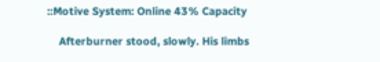::Motive System: Online 43% Capacity

    Afterburner stood, slowly. His limbs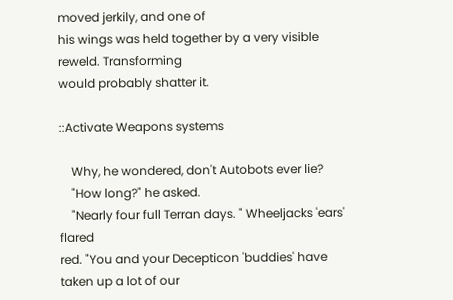moved jerkily, and one of
his wings was held together by a very visible reweld. Transforming
would probably shatter it.

::Activate Weapons systems

    Why, he wondered, don't Autobots ever lie?
    "How long?" he asked.
    "Nearly four full Terran days. " Wheeljacks 'ears' flared
red. "You and your Decepticon 'buddies' have taken up a lot of our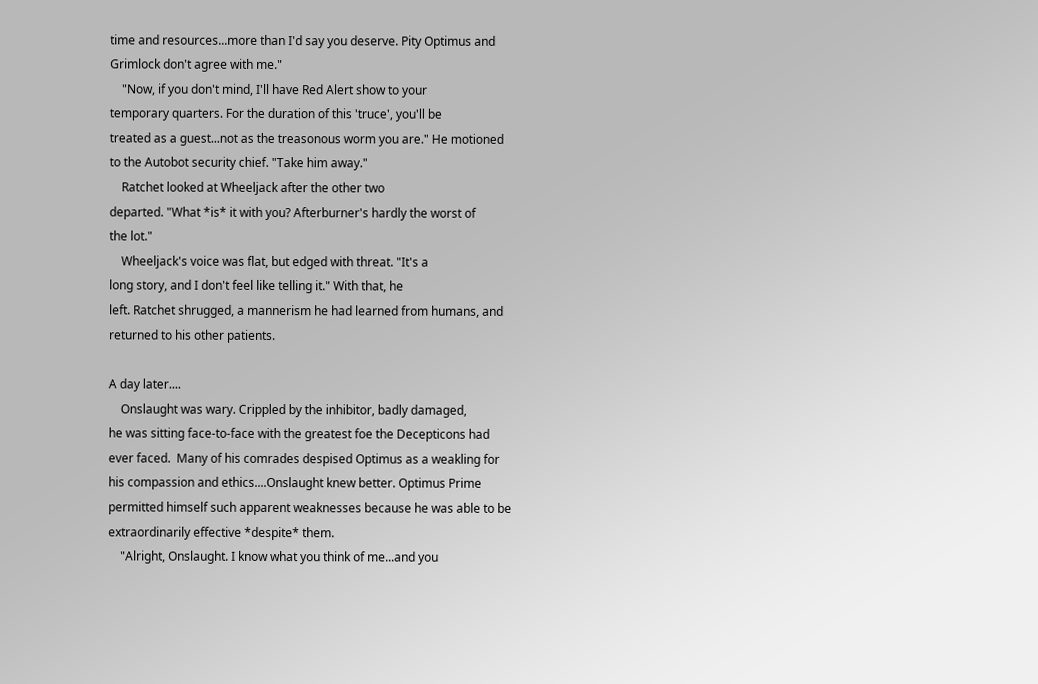time and resources...more than I'd say you deserve. Pity Optimus and
Grimlock don't agree with me."
    "Now, if you don't mind, I'll have Red Alert show to your
temporary quarters. For the duration of this 'truce', you'll be
treated as a guest...not as the treasonous worm you are." He motioned
to the Autobot security chief. "Take him away."
    Ratchet looked at Wheeljack after the other two
departed. "What *is* it with you? Afterburner's hardly the worst of
the lot."
    Wheeljack's voice was flat, but edged with threat. "It's a
long story, and I don't feel like telling it." With that, he
left. Ratchet shrugged, a mannerism he had learned from humans, and
returned to his other patients.

A day later....
    Onslaught was wary. Crippled by the inhibitor, badly damaged,
he was sitting face-to-face with the greatest foe the Decepticons had
ever faced.  Many of his comrades despised Optimus as a weakling for
his compassion and ethics....Onslaught knew better. Optimus Prime
permitted himself such apparent weaknesses because he was able to be
extraordinarily effective *despite* them.
    "Alright, Onslaught. I know what you think of me...and you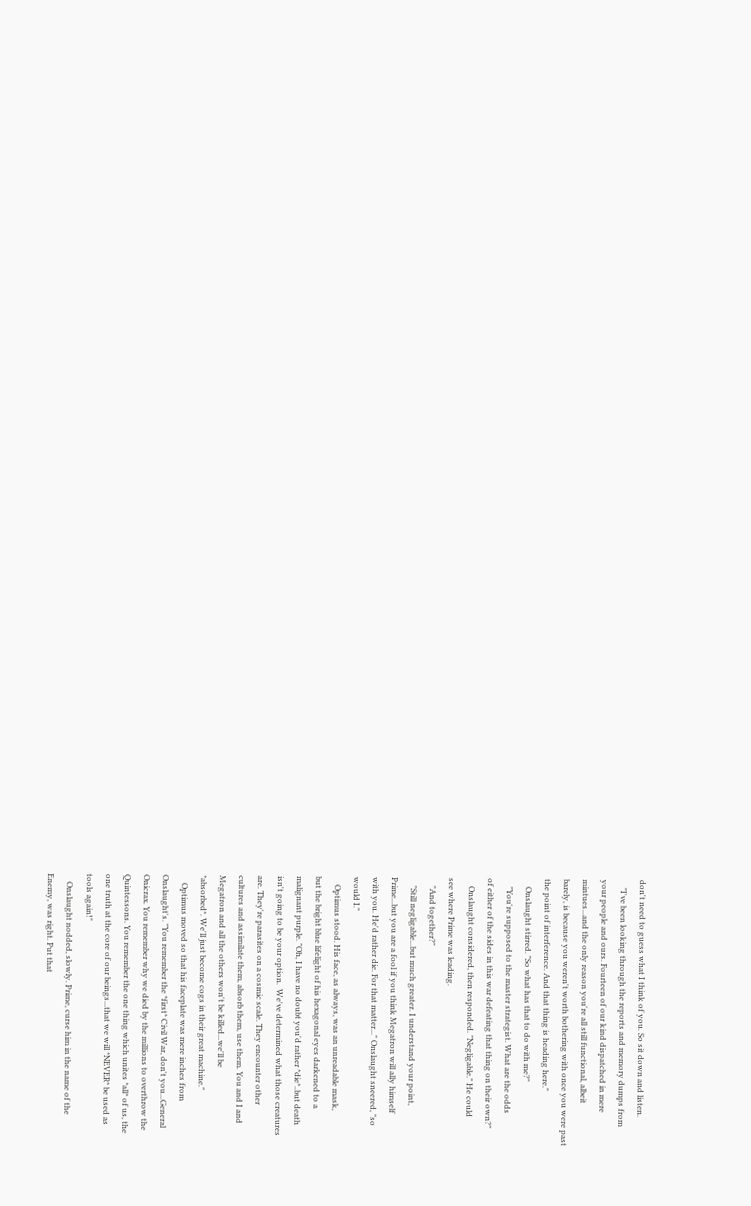don't need to guess what I think of you. So sit down and listen.
    "I've been looking through the reports and memory dumps from
your people and ours. Fourteen of our kind dispatched in mere
mintues...and the only reason you're all still functional, albeit
barely, is because you weren't worth bothering with once you were past
the point of interference. And that thing is heading here."
    Onslaught stirred. "So what has that to do with me?"
    "You're supposed to the master strategist. What are the odds
of either of the sides in this war defeating that thing on their own?"
    Onslaught considered, then responded. "Negligable." He could
see where Prime was leading.
    "And together?"
    "Still negligable...but much greater. I understand your point,
Prime...but you are a fool if you think Megatron will ally himself
with you. He'd rather die. For that matter..." Onslaught sneered, "so
would I."
    Optimus stood. His face, as always, was an unreadable mask,
but the bright blue lifelight of his hexagonal eyes darkened to a
malignant purple. "Oh, I have no doubt you'd rather *die*..but death
isn't going to be your option.  We've determined what those creatures
are. They're parasites on a cosmic scale. They encounter other
cultures and assimilate them, absorb them, use them. You and I and
Megatron and all the others won't be killed...we'll be
*absorbed*. We'll just become cogs in their great machine."
    Optimus moved so that his faceplate was mere inches from
Onslaught's. "You remember the *first* Civil War, don't you...General
Onicrax. You remember why we died by the millions to overthrow the
Quintessons. You remember the one thing which unites *all* of us, the
one truth at the core of our beings...that we will *NEVER* be used as
tools again!"
    Onslaught nodded, slowly. Prime, curse him in the name of the
Enemy, was right. Put that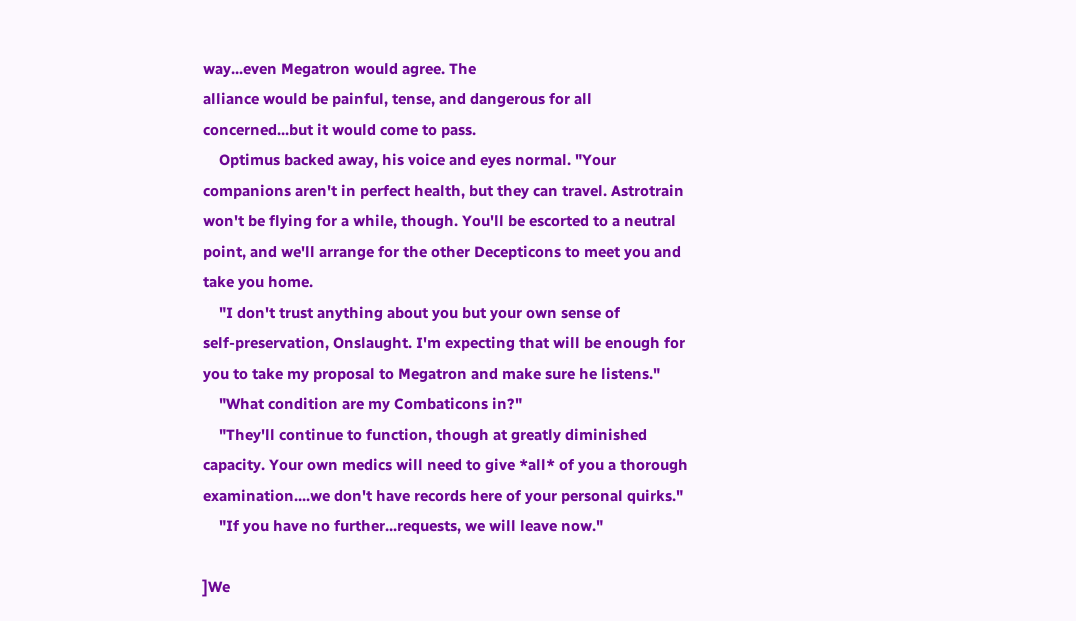way...even Megatron would agree. The
alliance would be painful, tense, and dangerous for all
concerned...but it would come to pass.
    Optimus backed away, his voice and eyes normal. "Your
companions aren't in perfect health, but they can travel. Astrotrain
won't be flying for a while, though. You'll be escorted to a neutral
point, and we'll arrange for the other Decepticons to meet you and
take you home.
    "I don't trust anything about you but your own sense of
self-preservation, Onslaught. I'm expecting that will be enough for
you to take my proposal to Megatron and make sure he listens."
    "What condition are my Combaticons in?"
    "They'll continue to function, though at greatly diminished
capacity. Your own medics will need to give *all* of you a thorough
examination....we don't have records here of your personal quirks."
    "If you have no further...requests, we will leave now."

]We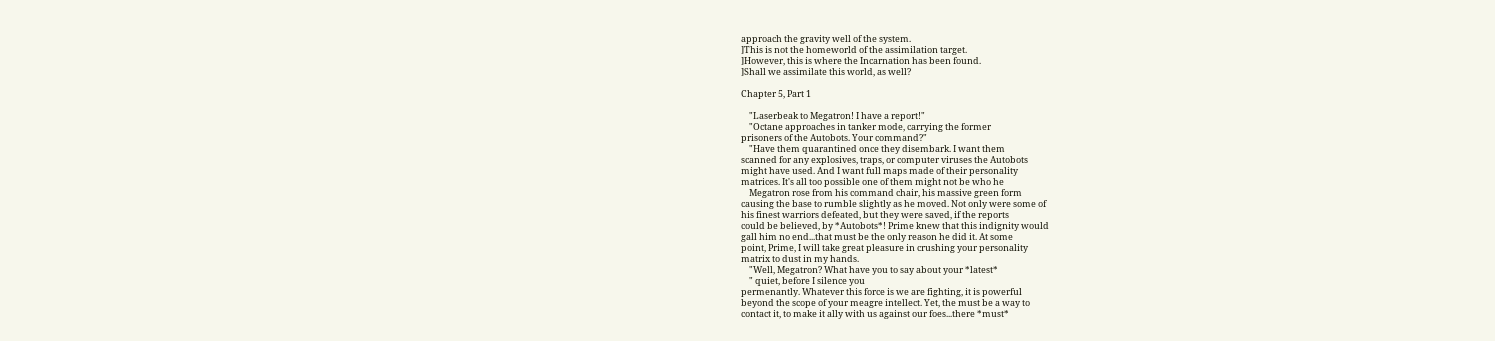approach the gravity well of the system.
]This is not the homeworld of the assimilation target.
]However, this is where the Incarnation has been found.
]Shall we assimilate this world, as well?

Chapter 5, Part 1

    "Laserbeak to Megatron! I have a report!"
    "Octane approaches in tanker mode, carrying the former
prisoners of the Autobots. Your command?"
    "Have them quarantined once they disembark. I want them
scanned for any explosives, traps, or computer viruses the Autobots
might have used. And I want full maps made of their personality
matrices. It's all too possible one of them might not be who he
    Megatron rose from his command chair, his massive green form
causing the base to rumble slightly as he moved. Not only were some of
his finest warriors defeated, but they were saved, if the reports
could be believed, by *Autobots*! Prime knew that this indignity would
gall him no end...that must be the only reason he did it. At some
point, Prime, I will take great pleasure in crushing your personality
matrix to dust in my hands.
    "Well, Megatron? What have you to say about your *latest*
    " quiet, before I silence you
permenantly. Whatever this force is we are fighting, it is powerful
beyond the scope of your meagre intellect. Yet, the must be a way to
contact it, to make it ally with us against our foes...there *must*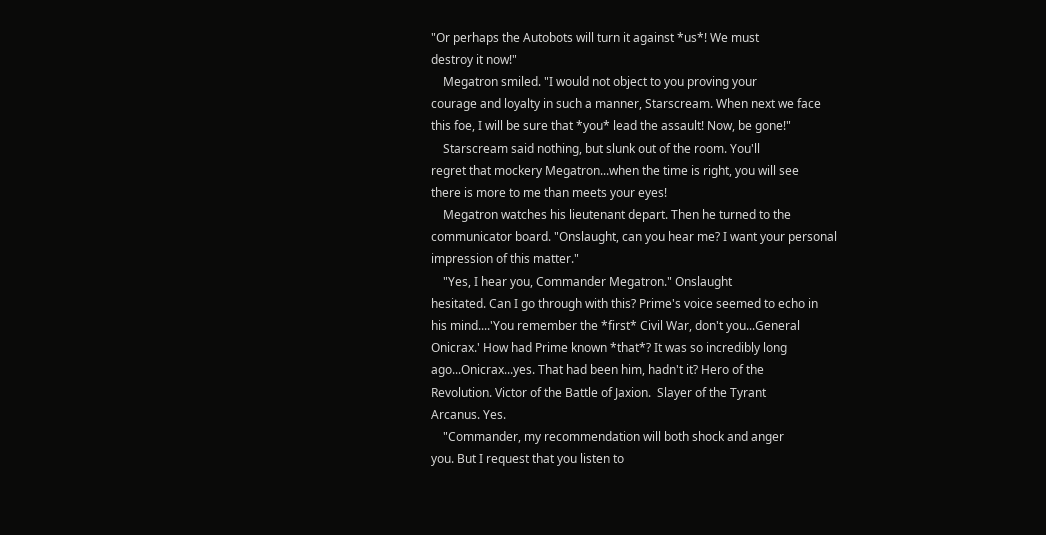"Or perhaps the Autobots will turn it against *us*! We must
destroy it now!"
    Megatron smiled. "I would not object to you proving your
courage and loyalty in such a manner, Starscream. When next we face
this foe, I will be sure that *you* lead the assault! Now, be gone!"
    Starscream said nothing, but slunk out of the room. You'll
regret that mockery Megatron...when the time is right, you will see
there is more to me than meets your eyes!
    Megatron watches his lieutenant depart. Then he turned to the
communicator board. "Onslaught, can you hear me? I want your personal
impression of this matter."
    "Yes, I hear you, Commander Megatron." Onslaught
hesitated. Can I go through with this? Prime's voice seemed to echo in
his mind....'You remember the *first* Civil War, don't you...General
Onicrax.' How had Prime known *that*? It was so incredibly long
ago...Onicrax...yes. That had been him, hadn't it? Hero of the
Revolution. Victor of the Battle of Jaxion.  Slayer of the Tyrant
Arcanus. Yes.
    "Commander, my recommendation will both shock and anger
you. But I request that you listen to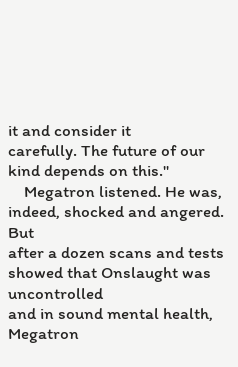it and consider it
carefully. The future of our kind depends on this."
    Megatron listened. He was, indeed, shocked and angered. But
after a dozen scans and tests showed that Onslaught was uncontrolled
and in sound mental health, Megatron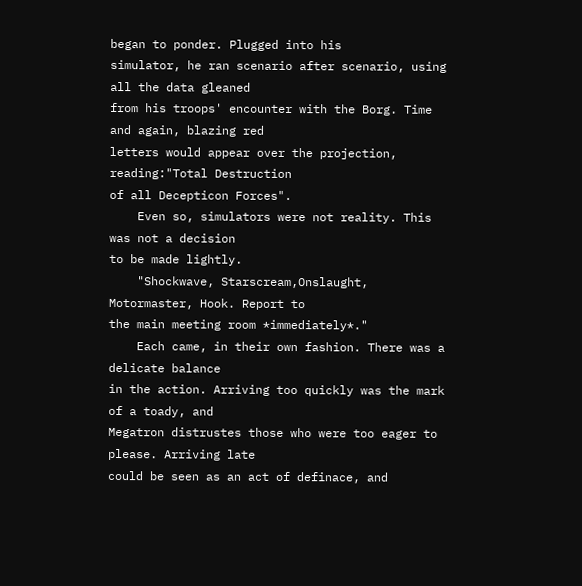began to ponder. Plugged into his
simulator, he ran scenario after scenario, using all the data gleaned
from his troops' encounter with the Borg. Time and again, blazing red
letters would appear over the projection, reading:"Total Destruction
of all Decepticon Forces".
    Even so, simulators were not reality. This was not a decision
to be made lightly.
    "Shockwave, Starscream,Onslaught, Motormaster, Hook. Report to
the main meeting room *immediately*."
    Each came, in their own fashion. There was a delicate balance
in the action. Arriving too quickly was the mark of a toady, and
Megatron distrustes those who were too eager to please. Arriving late
could be seen as an act of definace, and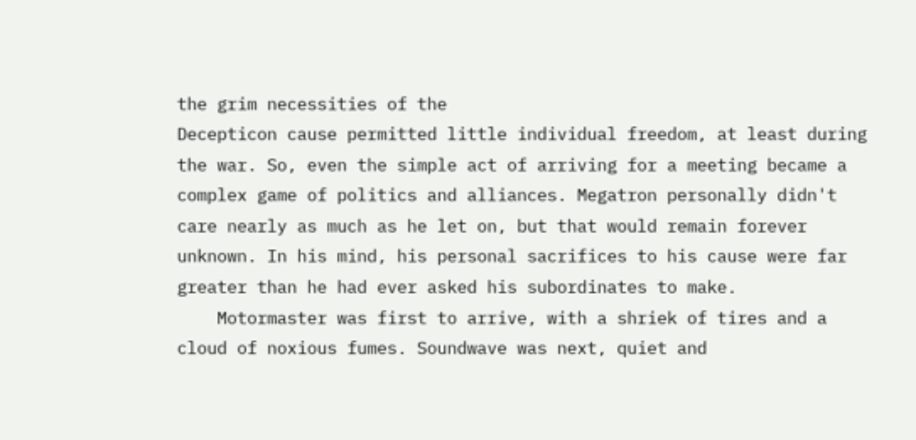the grim necessities of the
Decepticon cause permitted little individual freedom, at least during
the war. So, even the simple act of arriving for a meeting became a
complex game of politics and alliances. Megatron personally didn't
care nearly as much as he let on, but that would remain forever
unknown. In his mind, his personal sacrifices to his cause were far
greater than he had ever asked his subordinates to make.
    Motormaster was first to arrive, with a shriek of tires and a
cloud of noxious fumes. Soundwave was next, quiet and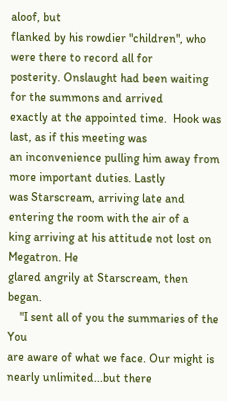aloof, but
flanked by his rowdier "children", who were there to record all for
posterity. Onslaught had been waiting for the summons and arrived
exactly at the appointed time.  Hook was last, as if this meeting was
an inconvenience pulling him away from more important duties. Lastly
was Starscream, arriving late and entering the room with the air of a
king arriving at his attitude not lost on Megatron. He
glared angrily at Starscream, then began.
    "I sent all of you the summaries of the You
are aware of what we face. Our might is nearly unlimited...but there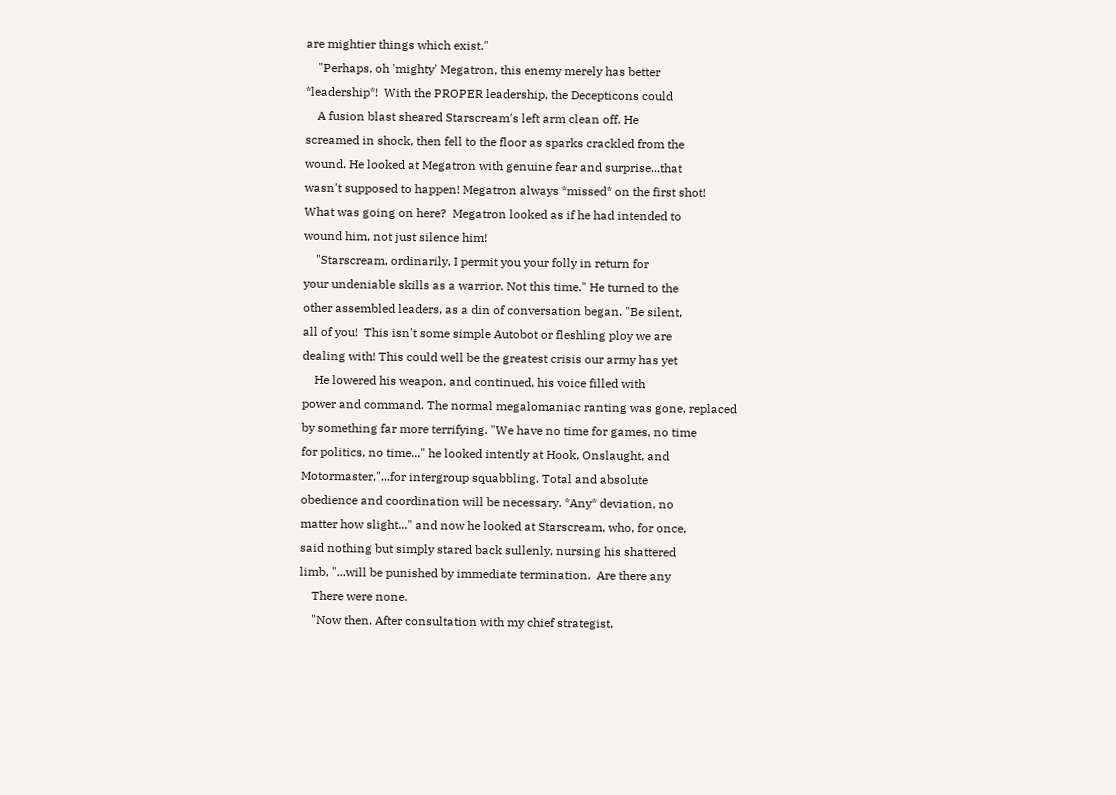are mightier things which exist."
    "Perhaps, oh 'mighty' Megatron, this enemy merely has better
*leadership*!  With the PROPER leadership, the Decepticons could
    A fusion blast sheared Starscream's left arm clean off. He
screamed in shock, then fell to the floor as sparks crackled from the
wound. He looked at Megatron with genuine fear and surprise...that
wasn't supposed to happen! Megatron always *missed* on the first shot!
What was going on here?  Megatron looked as if he had intended to
wound him, not just silence him!
    "Starscream, ordinarily, I permit you your folly in return for
your undeniable skills as a warrior. Not this time." He turned to the
other assembled leaders, as a din of conversation began. "Be silent,
all of you!  This isn't some simple Autobot or fleshling ploy we are
dealing with! This could well be the greatest crisis our army has yet
    He lowered his weapon, and continued, his voice filled with
power and command. The normal megalomaniac ranting was gone, replaced
by something far more terrifying. "We have no time for games, no time
for politics, no time..." he looked intently at Hook, Onslaught, and
Motormaster,"...for intergroup squabbling. Total and absolute
obedience and coordination will be necessary. *Any* deviation, no
matter how slight..." and now he looked at Starscream, who, for once,
said nothing but simply stared back sullenly, nursing his shattered
limb, "...will be punished by immediate termination.  Are there any
    There were none.
    "Now then. After consultation with my chief strategist,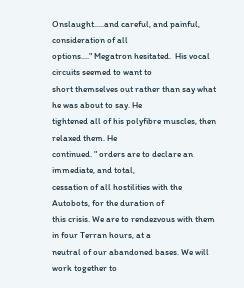Onslaught.....and careful, and painful, consideration of all
options...." Megatron hesitated.  His vocal circuits seemed to want to
short themselves out rather than say what he was about to say. He
tightened all of his polyfibre muscles, then relaxed them. He
continued. " orders are to declare an immediate, and total,
cessation of all hostilities with the Autobots, for the duration of
this crisis. We are to rendezvous with them in four Terran hours, at a
neutral of our abandoned bases. We will work together to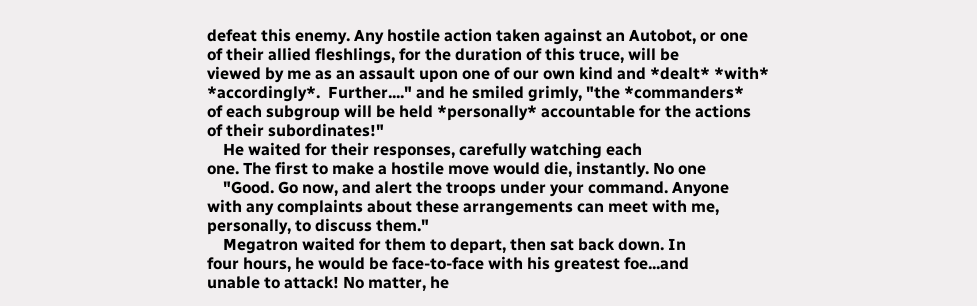defeat this enemy. Any hostile action taken against an Autobot, or one
of their allied fleshlings, for the duration of this truce, will be
viewed by me as an assault upon one of our own kind and *dealt* *with*
*accordingly*.  Further...." and he smiled grimly, "the *commanders*
of each subgroup will be held *personally* accountable for the actions
of their subordinates!"
    He waited for their responses, carefully watching each
one. The first to make a hostile move would die, instantly. No one
    "Good. Go now, and alert the troops under your command. Anyone
with any complaints about these arrangements can meet with me,
personally, to discuss them."
    Megatron waited for them to depart, then sat back down. In
four hours, he would be face-to-face with his greatest foe...and
unable to attack! No matter, he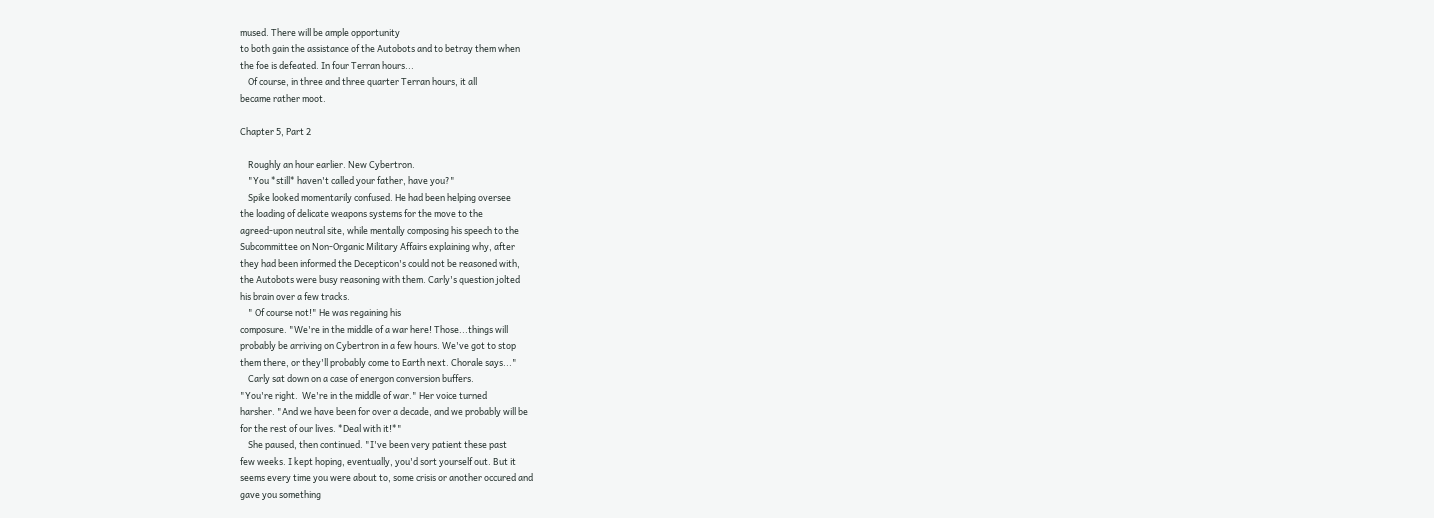mused. There will be ample opportunity
to both gain the assistance of the Autobots and to betray them when
the foe is defeated. In four Terran hours...
    Of course, in three and three quarter Terran hours, it all
became rather moot.

Chapter 5, Part 2

    Roughly an hour earlier. New Cybertron.
    "You *still* haven't called your father, have you?"
    Spike looked momentarily confused. He had been helping oversee
the loading of delicate weapons systems for the move to the
agreed-upon neutral site, while mentally composing his speech to the
Subcommittee on Non-Organic Military Affairs explaining why, after
they had been informed the Decepticon's could not be reasoned with,
the Autobots were busy reasoning with them. Carly's question jolted
his brain over a few tracks.
    " Of course not!" He was regaining his
composure. "We're in the middle of a war here! Those...things will
probably be arriving on Cybertron in a few hours. We've got to stop
them there, or they'll probably come to Earth next. Chorale says..."
    Carly sat down on a case of energon conversion buffers.
"You're right.  We're in the middle of war." Her voice turned
harsher. "And we have been for over a decade, and we probably will be
for the rest of our lives. *Deal with it!*"
    She paused, then continued. "I've been very patient these past
few weeks. I kept hoping, eventually, you'd sort yourself out. But it
seems every time you were about to, some crisis or another occured and
gave you something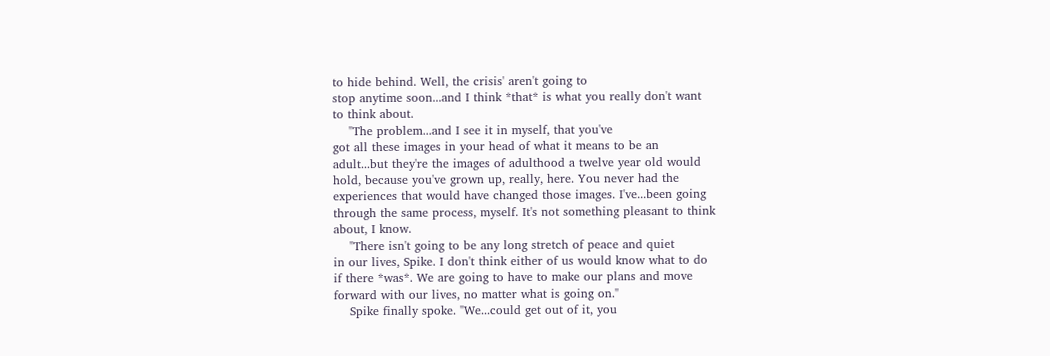to hide behind. Well, the crisis' aren't going to
stop anytime soon...and I think *that* is what you really don't want
to think about.
    "The problem...and I see it in myself, that you've
got all these images in your head of what it means to be an
adult...but they're the images of adulthood a twelve year old would
hold, because you've grown up, really, here. You never had the
experiences that would have changed those images. I've...been going
through the same process, myself. It's not something pleasant to think
about, I know.
    "There isn't going to be any long stretch of peace and quiet
in our lives, Spike. I don't think either of us would know what to do
if there *was*. We are going to have to make our plans and move
forward with our lives, no matter what is going on."
    Spike finally spoke. "We...could get out of it, you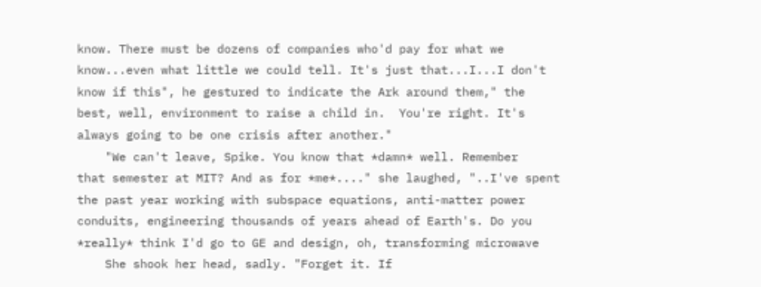know. There must be dozens of companies who'd pay for what we
know...even what little we could tell. It's just that...I...I don't
know if this", he gestured to indicate the Ark around them," the
best, well, environment to raise a child in.  You're right. It's
always going to be one crisis after another."
    "We can't leave, Spike. You know that *damn* well. Remember
that semester at MIT? And as for *me*...." she laughed, "..I've spent
the past year working with subspace equations, anti-matter power
conduits, engineering thousands of years ahead of Earth's. Do you
*really* think I'd go to GE and design, oh, transforming microwave
    She shook her head, sadly. "Forget it. If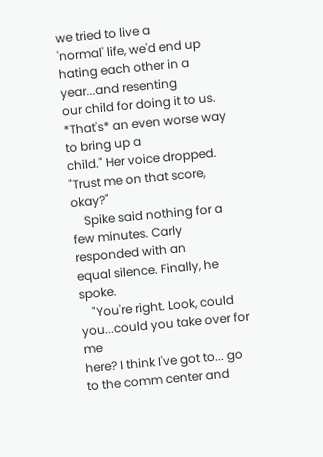we tried to live a
'normal' life, we'd end up hating each other in a year...and resenting
our child for doing it to us. *That's* an even worse way to bring up a
child." Her voice dropped. "Trust me on that score, okay?"
    Spike said nothing for a few minutes. Carly responded with an
equal silence. Finally, he spoke.
    "You're right. Look, could you...could you take over for me
here? I think I've got to... go to the comm center and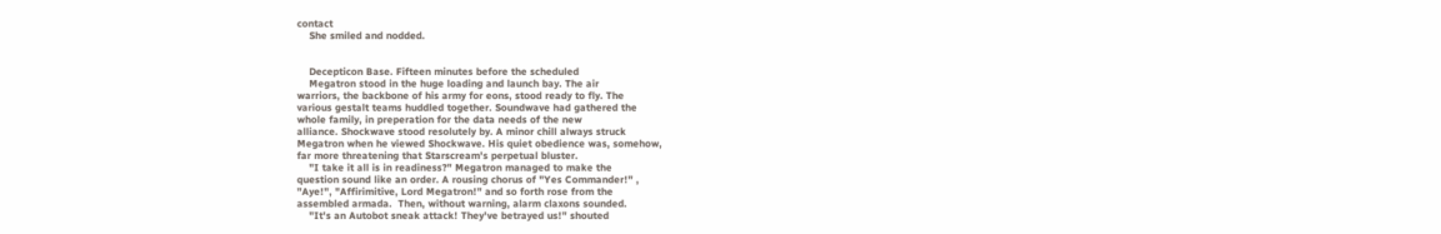contact
    She smiled and nodded.


    Decepticon Base. Fifteen minutes before the scheduled
    Megatron stood in the huge loading and launch bay. The air
warriors, the backbone of his army for eons, stood ready to fly. The
various gestalt teams huddled together. Soundwave had gathered the
whole family, in preperation for the data needs of the new
alliance. Shockwave stood resolutely by. A minor chill always struck
Megatron when he viewed Shockwave. His quiet obedience was, somehow,
far more threatening that Starscream's perpetual bluster.
    "I take it all is in readiness?" Megatron managed to make the
question sound like an order. A rousing chorus of "Yes Commander!" ,
"Aye!", "Affirimitive, Lord Megatron!" and so forth rose from the
assembled armada.  Then, without warning, alarm claxons sounded.
    "It's an Autobot sneak attack! They've betrayed us!" shouted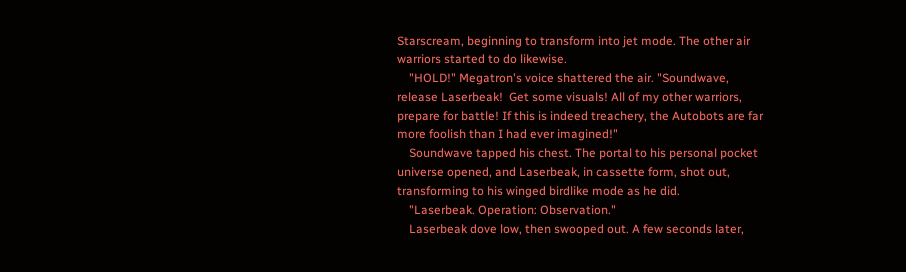Starscream, beginning to transform into jet mode. The other air
warriors started to do likewise.
    "HOLD!" Megatron's voice shattered the air. "Soundwave,
release Laserbeak!  Get some visuals! All of my other warriors,
prepare for battle! If this is indeed treachery, the Autobots are far
more foolish than I had ever imagined!"
    Soundwave tapped his chest. The portal to his personal pocket
universe opened, and Laserbeak, in cassette form, shot out,
transforming to his winged birdlike mode as he did.
    "Laserbeak. Operation: Observation."
    Laserbeak dove low, then swooped out. A few seconds later,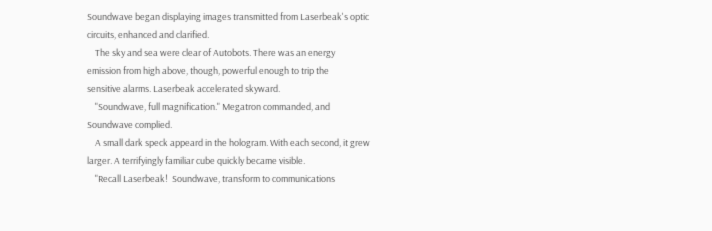Soundwave began displaying images transmitted from Laserbeak's optic
circuits, enhanced and clarified.
    The sky and sea were clear of Autobots. There was an energy
emission from high above, though, powerful enough to trip the
sensitive alarms. Laserbeak accelerated skyward.
    "Soundwave, full magnification." Megatron commanded, and
Soundwave complied.
    A small dark speck appeard in the hologram. With each second, it grew
larger. A terrifyingly familiar cube quickly became visible.
    "Recall Laserbeak!  Soundwave, transform to communications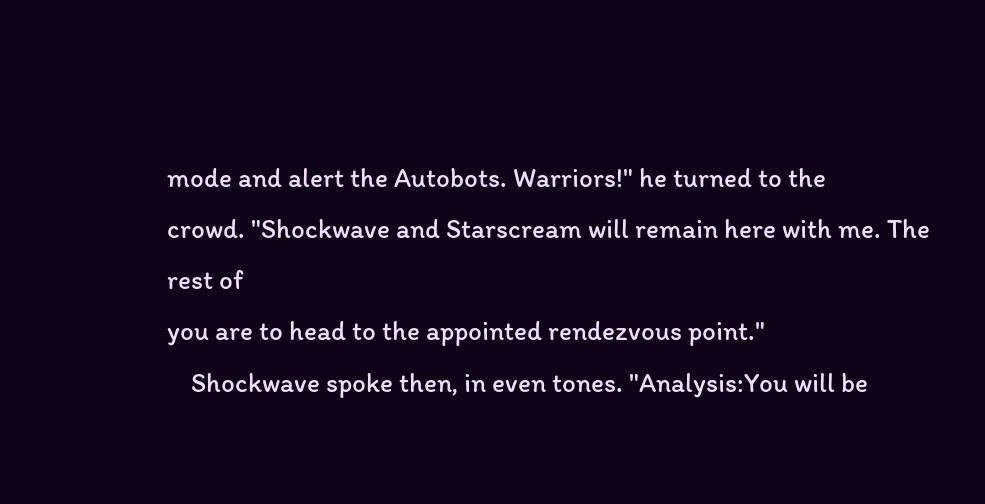mode and alert the Autobots. Warriors!" he turned to the
crowd. "Shockwave and Starscream will remain here with me. The rest of
you are to head to the appointed rendezvous point."
    Shockwave spoke then, in even tones. "Analysis:You will be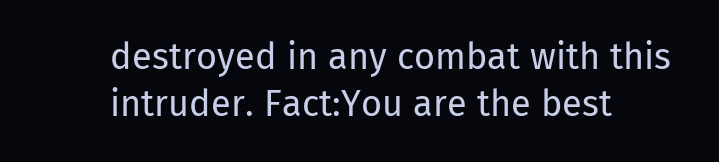destroyed in any combat with this intruder. Fact:You are the best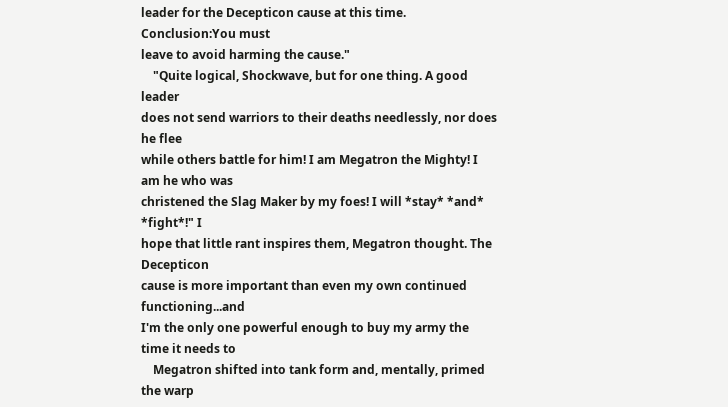leader for the Decepticon cause at this time. Conclusion:You must
leave to avoid harming the cause."
    "Quite logical, Shockwave, but for one thing. A good leader
does not send warriors to their deaths needlessly, nor does he flee
while others battle for him! I am Megatron the Mighty! I am he who was
christened the Slag Maker by my foes! I will *stay* *and* *fight*!" I
hope that little rant inspires them, Megatron thought. The Decepticon
cause is more important than even my own continued functioning...and
I'm the only one powerful enough to buy my army the time it needs to
    Megatron shifted into tank form and, mentally, primed the warp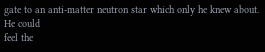gate to an anti-matter neutron star which only he knew about. He could
feel the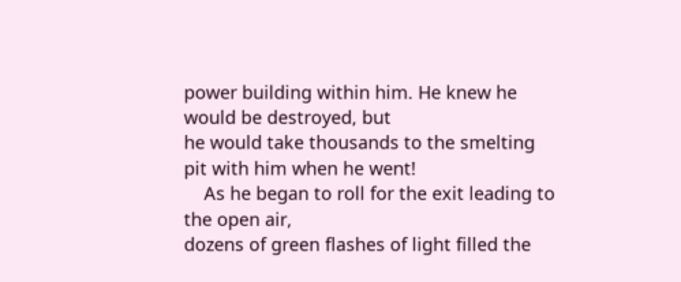power building within him. He knew he would be destroyed, but
he would take thousands to the smelting pit with him when he went!
    As he began to roll for the exit leading to the open air,
dozens of green flashes of light filled the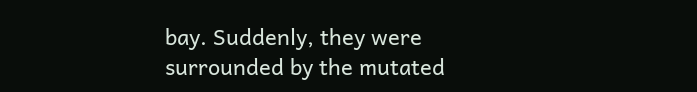bay. Suddenly, they were
surrounded by the mutated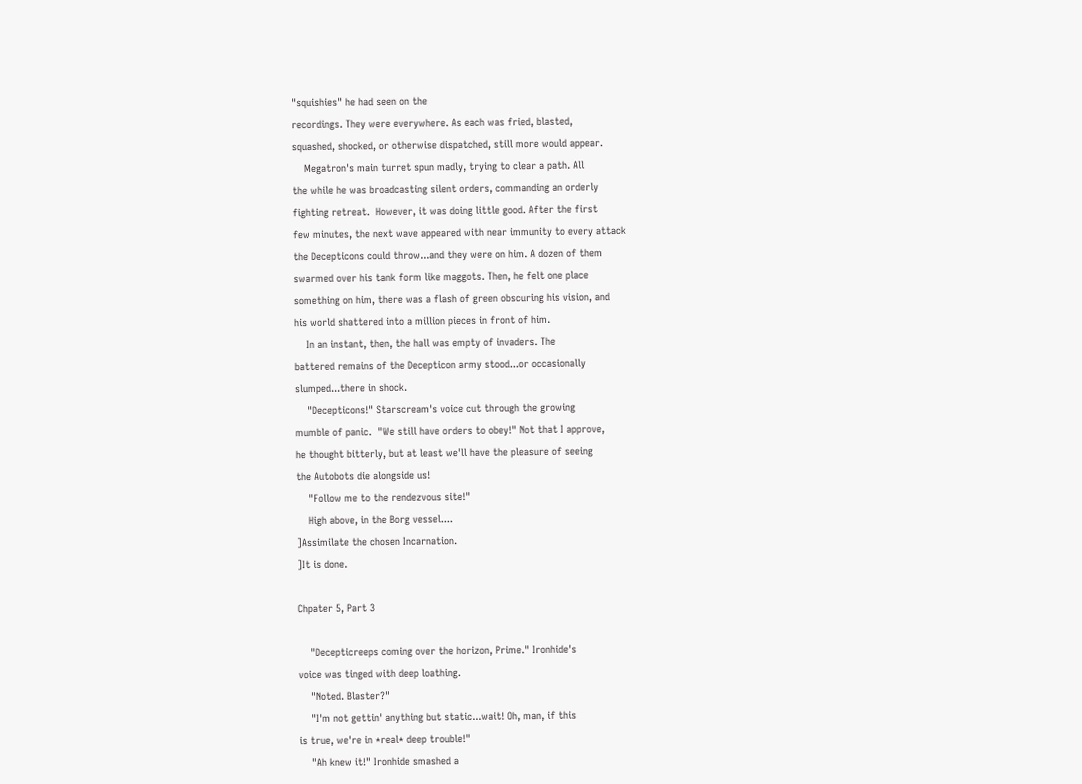"squishies" he had seen on the
recordings. They were everywhere. As each was fried, blasted,
squashed, shocked, or otherwise dispatched, still more would appear.
    Megatron's main turret spun madly, trying to clear a path. All
the while he was broadcasting silent orders, commanding an orderly
fighting retreat.  However, it was doing little good. After the first
few minutes, the next wave appeared with near immunity to every attack
the Decepticons could throw...and they were on him. A dozen of them
swarmed over his tank form like maggots. Then, he felt one place
something on him, there was a flash of green obscuring his vision, and
his world shattered into a million pieces in front of him.
    In an instant, then, the hall was empty of invaders. The
battered remains of the Decepticon army stood...or occasionally
slumped...there in shock.
    "Decepticons!" Starscream's voice cut through the growing
mumble of panic.  "We still have orders to obey!" Not that I approve,
he thought bitterly, but at least we'll have the pleasure of seeing
the Autobots die alongside us!
    "Follow me to the rendezvous site!"
    High above, in the Borg vessel....
]Assimilate the chosen Incarnation.
]It is done.

Chpater 5, Part 3

    "Decepticreeps coming over the horizon, Prime." Ironhide's
voice was tinged with deep loathing.
    "Noted. Blaster?"
    "I'm not gettin' anything but static...wait! Oh, man, if this
is true, we're in *real* deep trouble!"
    "Ah knew it!" Ironhide smashed a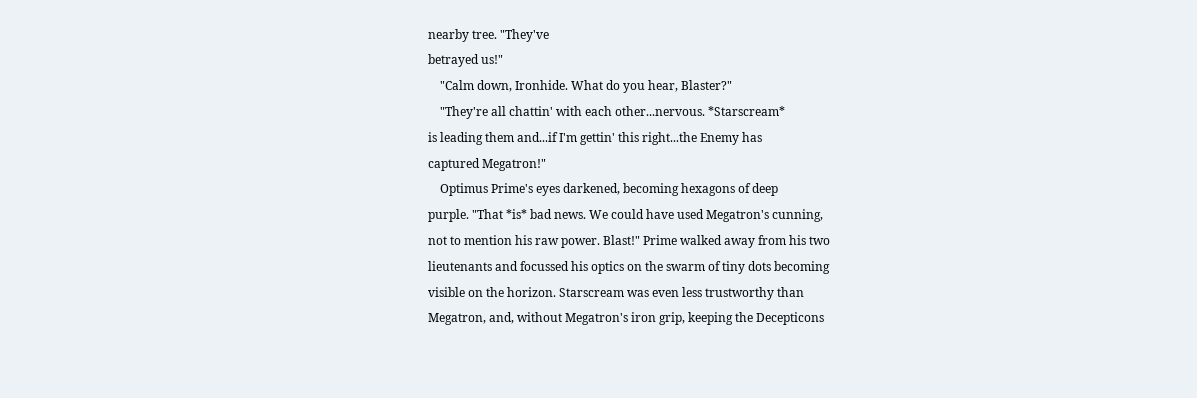nearby tree. "They've
betrayed us!"
    "Calm down, Ironhide. What do you hear, Blaster?"
    "They're all chattin' with each other...nervous. *Starscream*
is leading them and...if I'm gettin' this right...the Enemy has
captured Megatron!"
    Optimus Prime's eyes darkened, becoming hexagons of deep
purple. "That *is* bad news. We could have used Megatron's cunning,
not to mention his raw power. Blast!" Prime walked away from his two
lieutenants and focussed his optics on the swarm of tiny dots becoming
visible on the horizon. Starscream was even less trustworthy than
Megatron, and, without Megatron's iron grip, keeping the Decepticons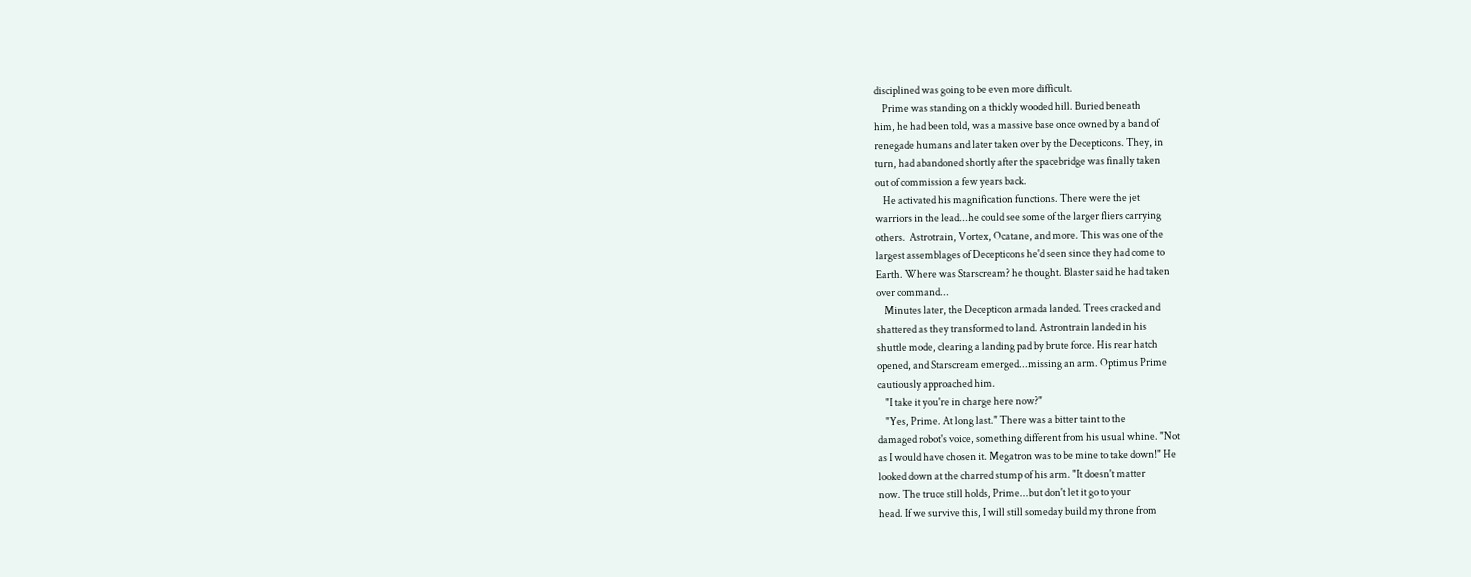disciplined was going to be even more difficult.
    Prime was standing on a thickly wooded hill. Buried beneath
him, he had been told, was a massive base once owned by a band of
renegade humans and later taken over by the Decepticons. They, in
turn, had abandoned shortly after the spacebridge was finally taken
out of commission a few years back.
    He activated his magnification functions. There were the jet
warriors in the lead...he could see some of the larger fliers carrying
others.  Astrotrain, Vortex, Ocatane, and more. This was one of the
largest assemblages of Decepticons he'd seen since they had come to
Earth. Where was Starscream? he thought. Blaster said he had taken
over command...
    Minutes later, the Decepticon armada landed. Trees cracked and
shattered as they transformed to land. Astrontrain landed in his
shuttle mode, clearing a landing pad by brute force. His rear hatch
opened, and Starscream emerged...missing an arm. Optimus Prime
cautiously approached him.
    "I take it you're in charge here now?"
    "Yes, Prime. At long last." There was a bitter taint to the
damaged robot's voice, something different from his usual whine. "Not
as I would have chosen it. Megatron was to be mine to take down!" He
looked down at the charred stump of his arm. "It doesn't matter
now. The truce still holds, Prime...but don't let it go to your
head. If we survive this, I will still someday build my throne from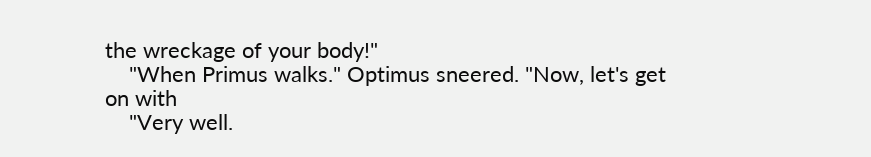the wreckage of your body!"
    "When Primus walks." Optimus sneered. "Now, let's get on with
    "Very well.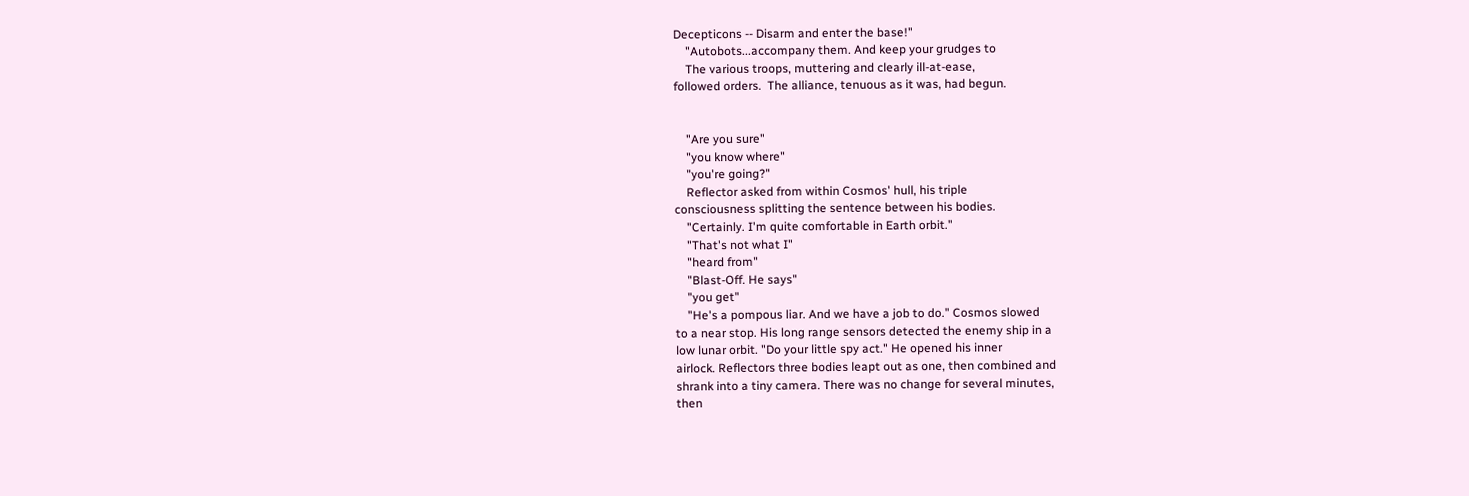Decepticons -- Disarm and enter the base!"
    "Autobots...accompany them. And keep your grudges to
    The various troops, muttering and clearly ill-at-ease,
followed orders.  The alliance, tenuous as it was, had begun.


    "Are you sure"
    "you know where"
    "you're going?"
    Reflector asked from within Cosmos' hull, his triple
consciousness splitting the sentence between his bodies.
    "Certainly. I'm quite comfortable in Earth orbit."
    "That's not what I"
    "heard from"
    "Blast-Off. He says"
    "you get"
    "He's a pompous liar. And we have a job to do." Cosmos slowed
to a near stop. His long range sensors detected the enemy ship in a
low lunar orbit. "Do your little spy act." He opened his inner
airlock. Reflectors three bodies leapt out as one, then combined and
shrank into a tiny camera. There was no change for several minutes,
then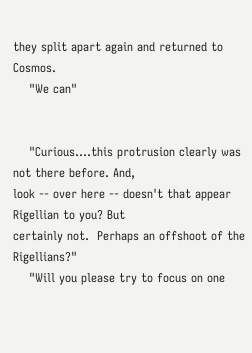they split apart again and returned to Cosmos.
    "We can"


    "Curious....this protrusion clearly was not there before. And,
look -- over here -- doesn't that appear Rigellian to you? But
certainly not.  Perhaps an offshoot of the Rigellians?"
    "Will you please try to focus on one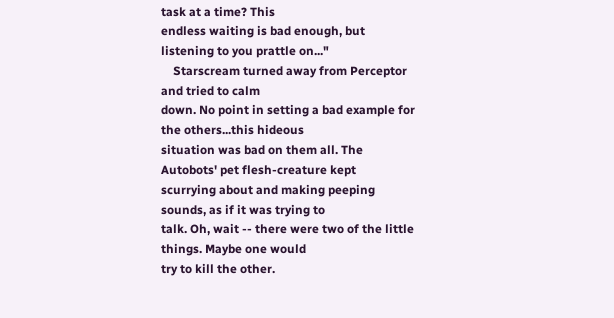task at a time? This
endless waiting is bad enough, but listening to you prattle on..."
    Starscream turned away from Perceptor and tried to calm
down. No point in setting a bad example for the others...this hideous
situation was bad on them all. The Autobots' pet flesh-creature kept
scurrying about and making peeping sounds, as if it was trying to
talk. Oh, wait -- there were two of the little things. Maybe one would
try to kill the other.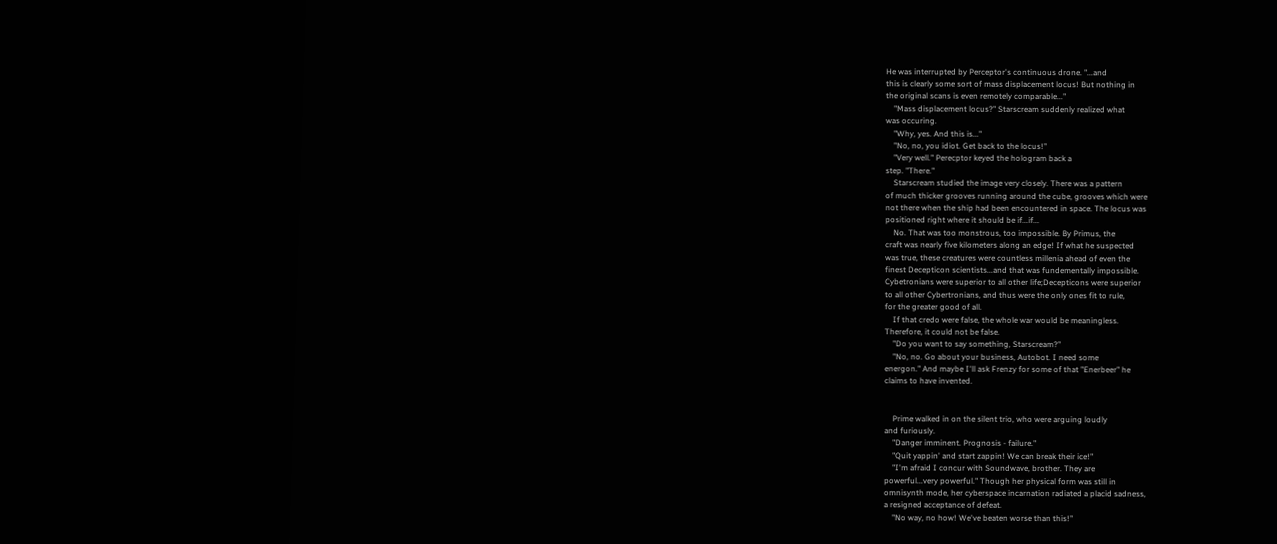He was interrupted by Perceptor's continuous drone. "...and
this is clearly some sort of mass displacement locus! But nothing in
the original scans is even remotely comparable..."
    "Mass displacement locus?" Starscream suddenly realized what
was occuring.
    "Why, yes. And this is..."
    "No, no, you idiot. Get back to the locus!"
    "Very well." Perecptor keyed the hologram back a
step. "There."
    Starscream studied the image very closely. There was a pattern
of much thicker grooves running around the cube, grooves which were
not there when the ship had been encountered in space. The locus was
positioned right where it should be if...if...
    No. That was too monstrous, too impossible. By Primus, the
craft was nearly five kilometers along an edge! If what he suspected
was true, these creatures were countless millenia ahead of even the
finest Decepticon scientists...and that was fundementally impossible.
Cybetronians were superior to all other life;Decepticons were superior
to all other Cybertronians, and thus were the only ones fit to rule,
for the greater good of all.
    If that credo were false, the whole war would be meaningless.
Therefore, it could not be false.
    "Do you want to say something, Starscream?"
    "No, no. Go about your business, Autobot. I need some
energon." And maybe I'll ask Frenzy for some of that "Enerbeer" he
claims to have invented.


    Prime walked in on the silent trio, who were arguing loudly
and furiously.
    "Danger imminent. Prognosis - failure."
    "Quit yappin' and start zappin! We can break their ice!"
    "I'm afraid I concur with Soundwave, brother. They are
powerful...very powerful." Though her physical form was still in
omnisynth mode, her cyberspace incarnation radiated a placid sadness,
a resigned acceptance of defeat.
    "No way, no how! We've beaten worse than this!"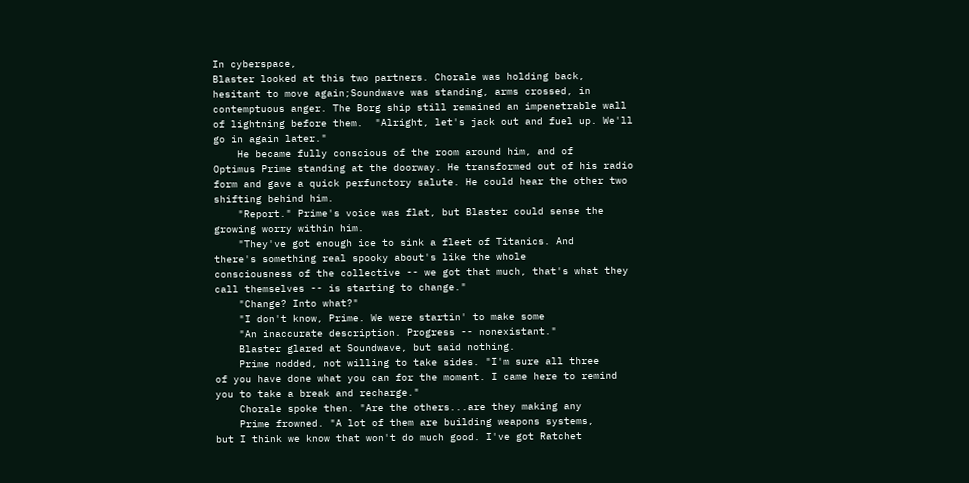In cyberspace,
Blaster looked at this two partners. Chorale was holding back,
hesitant to move again;Soundwave was standing, arms crossed, in
contemptuous anger. The Borg ship still remained an impenetrable wall
of lightning before them.  "Alright, let's jack out and fuel up. We'll
go in again later."
    He became fully conscious of the room around him, and of
Optimus Prime standing at the doorway. He transformed out of his radio
form and gave a quick perfunctory salute. He could hear the other two
shifting behind him.
    "Report." Prime's voice was flat, but Blaster could sense the
growing worry within him.
    "They've got enough ice to sink a fleet of Titanics. And
there's something real spooky about's like the whole
consciousness of the collective -- we got that much, that's what they
call themselves -- is starting to change."
    "Change? Into what?"
    "I don't know, Prime. We were startin' to make some
    "An inaccurate description. Progress -- nonexistant."
    Blaster glared at Soundwave, but said nothing.
    Prime nodded, not willing to take sides. "I'm sure all three
of you have done what you can for the moment. I came here to remind
you to take a break and recharge."
    Chorale spoke then. "Are the others...are they making any
    Prime frowned. "A lot of them are building weapons systems,
but I think we know that won't do much good. I've got Ratchet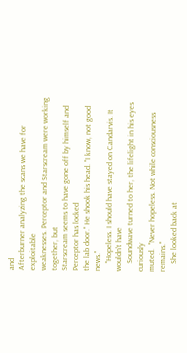and
Afterburner analyzing the scans we have for exploitable
weaknesses. Perceptor and Starscream were working together, but
Starscream seems to have gone off by himself and Perceptor has locked
the lab door." He shook his head. "I know, not good news."
    "Hopeless. I should have stayed on Candarvis. It wouldn't have
    Soundwave turned to her, the lifelight in his eyes curiously
muted.  "Never hopeless. Not while consciousness remains."
    She looked back at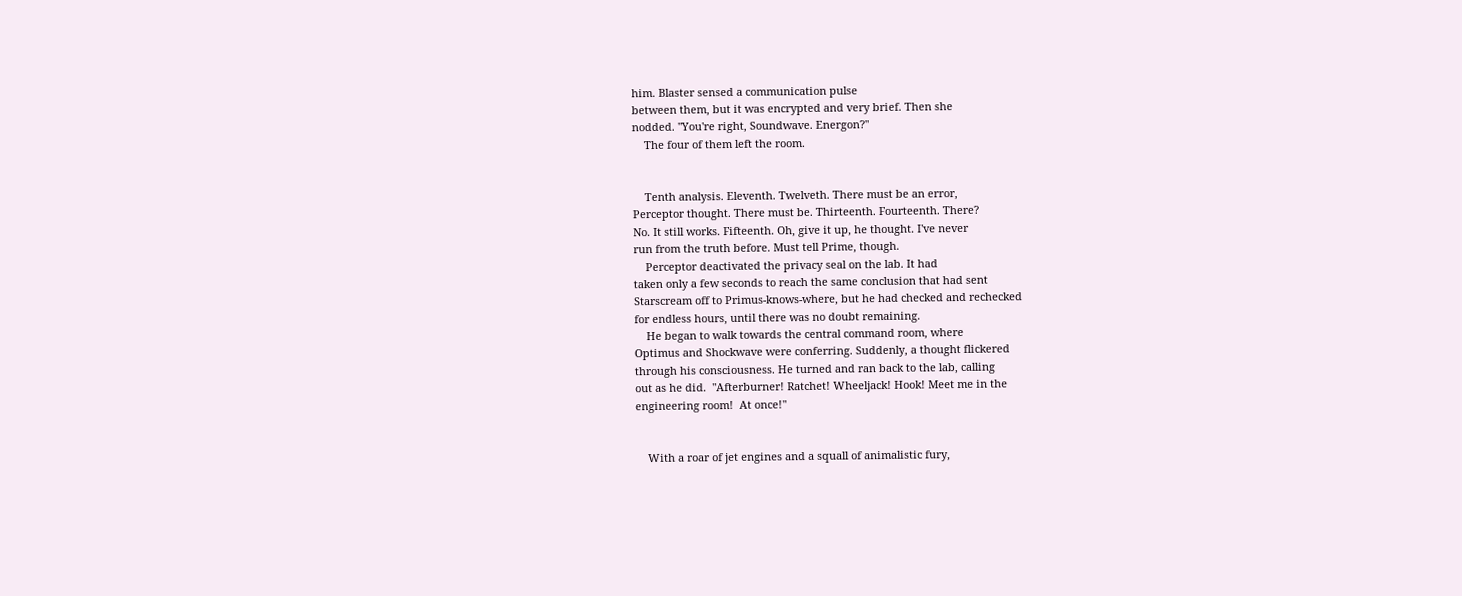him. Blaster sensed a communication pulse
between them, but it was encrypted and very brief. Then she
nodded. "You're right, Soundwave. Energon?"
    The four of them left the room.


    Tenth analysis. Eleventh. Twelveth. There must be an error,
Perceptor thought. There must be. Thirteenth. Fourteenth. There?
No. It still works. Fifteenth. Oh, give it up, he thought. I've never
run from the truth before. Must tell Prime, though.
    Perceptor deactivated the privacy seal on the lab. It had
taken only a few seconds to reach the same conclusion that had sent
Starscream off to Primus-knows-where, but he had checked and rechecked
for endless hours, until there was no doubt remaining.
    He began to walk towards the central command room, where
Optimus and Shockwave were conferring. Suddenly, a thought flickered
through his consciousness. He turned and ran back to the lab, calling
out as he did.  "Afterburner! Ratchet! Wheeljack! Hook! Meet me in the
engineering room!  At once!"


    With a roar of jet engines and a squall of animalistic fury,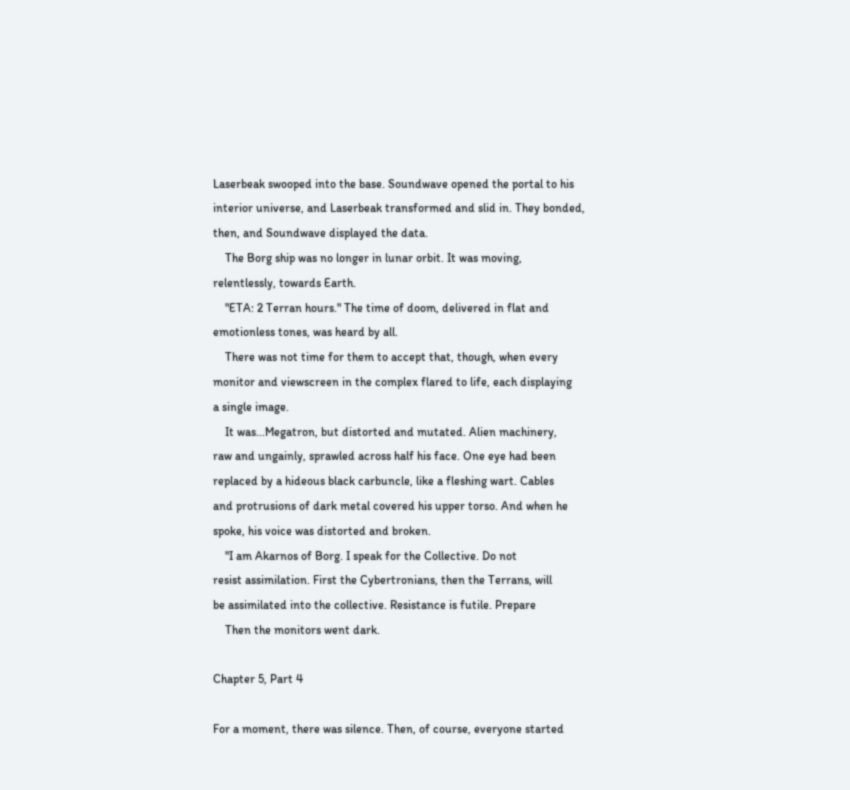Laserbeak swooped into the base. Soundwave opened the portal to his
interior universe, and Laserbeak transformed and slid in. They bonded,
then, and Soundwave displayed the data.
    The Borg ship was no longer in lunar orbit. It was moving,
relentlessly, towards Earth.
    "ETA: 2 Terran hours." The time of doom, delivered in flat and
emotionless tones, was heard by all.
    There was not time for them to accept that, though, when every
monitor and viewscreen in the complex flared to life, each displaying
a single image.
    It was...Megatron, but distorted and mutated. Alien machinery,
raw and ungainly, sprawled across half his face. One eye had been
replaced by a hideous black carbuncle, like a fleshing wart. Cables
and protrusions of dark metal covered his upper torso. And when he
spoke, his voice was distorted and broken.
    "I am Akarnos of Borg. I speak for the Collective. Do not
resist assimilation. First the Cybertronians, then the Terrans, will
be assimilated into the collective. Resistance is futile. Prepare
    Then the monitors went dark.

Chapter 5, Part 4

For a moment, there was silence. Then, of course, everyone started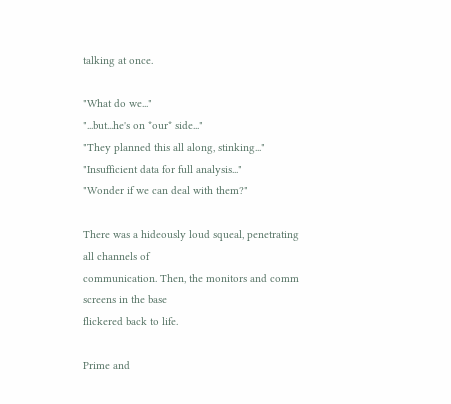talking at once.

"What do we..."
"...but...he's on *our* side..."
"They planned this all along, stinking..."
"Insufficient data for full analysis..."
"Wonder if we can deal with them?"

There was a hideously loud squeal, penetrating all channels of
communication. Then, the monitors and comm screens in the base
flickered back to life.

Prime and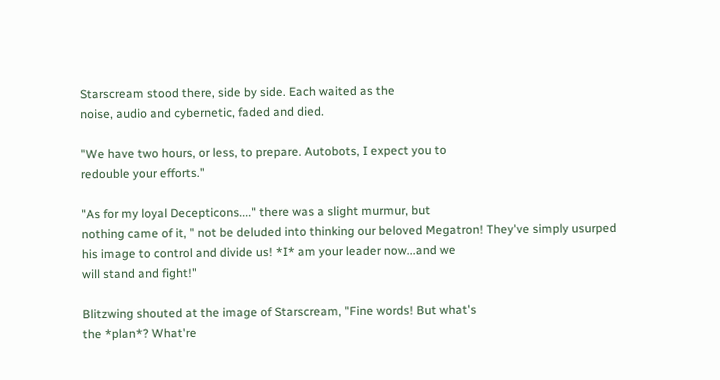Starscream stood there, side by side. Each waited as the
noise, audio and cybernetic, faded and died.

"We have two hours, or less, to prepare. Autobots, I expect you to
redouble your efforts."

"As for my loyal Decepticons...." there was a slight murmur, but
nothing came of it, " not be deluded into thinking our beloved Megatron! They've simply usurped
his image to control and divide us! *I* am your leader now...and we
will stand and fight!"

Blitzwing shouted at the image of Starscream, "Fine words! But what's
the *plan*? What're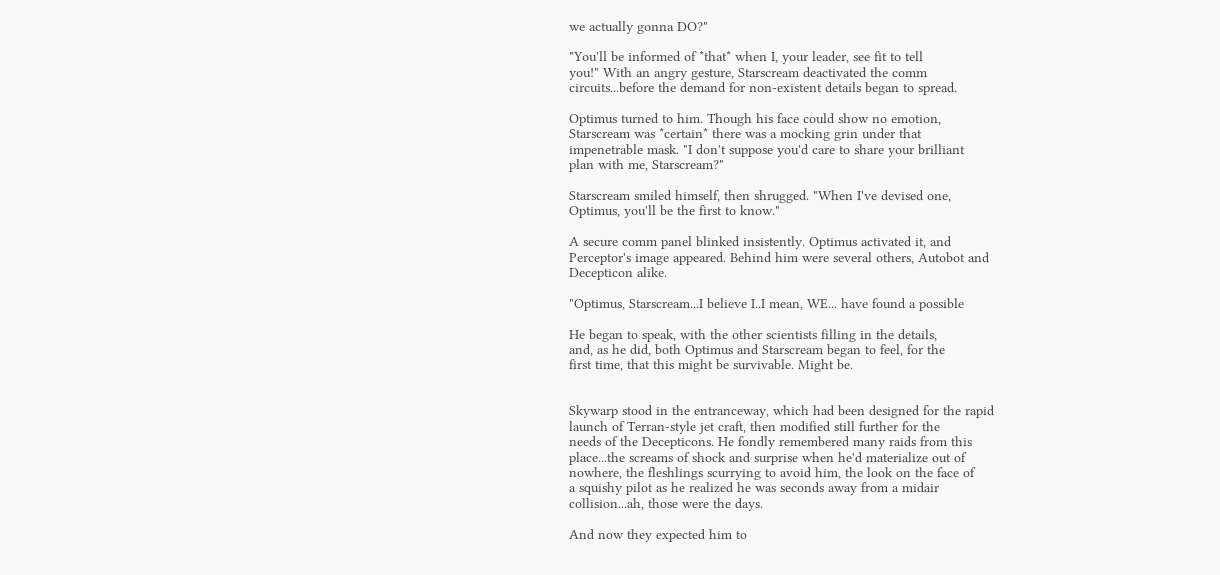we actually gonna DO?"

"You'll be informed of *that* when I, your leader, see fit to tell
you!" With an angry gesture, Starscream deactivated the comm
circuits...before the demand for non-existent details began to spread.

Optimus turned to him. Though his face could show no emotion,
Starscream was *certain* there was a mocking grin under that
impenetrable mask. "I don't suppose you'd care to share your brilliant
plan with me, Starscream?"

Starscream smiled himself, then shrugged. "When I've devised one,
Optimus, you'll be the first to know."

A secure comm panel blinked insistently. Optimus activated it, and
Perceptor's image appeared. Behind him were several others, Autobot and
Decepticon alike.

"Optimus, Starscream...I believe I..I mean, WE... have found a possible

He began to speak, with the other scientists filling in the details,
and, as he did, both Optimus and Starscream began to feel, for the
first time, that this might be survivable. Might be.


Skywarp stood in the entranceway, which had been designed for the rapid
launch of Terran-style jet craft, then modified still further for the
needs of the Decepticons. He fondly remembered many raids from this
place...the screams of shock and surprise when he'd materialize out of
nowhere, the fleshlings scurrying to avoid him, the look on the face of
a squishy pilot as he realized he was seconds away from a midair
collision...ah, those were the days.

And now they expected him to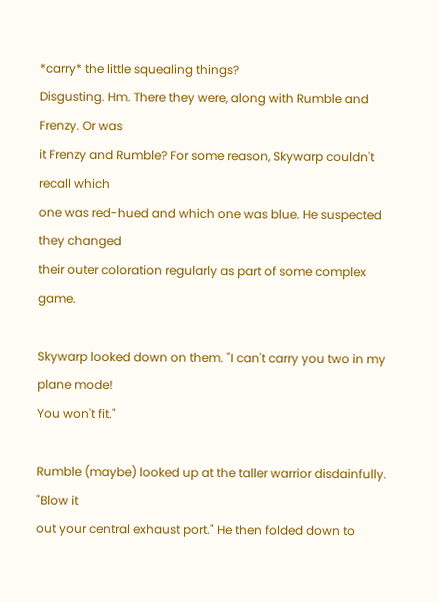*carry* the little squealing things?
Disgusting. Hm. There they were, along with Rumble and Frenzy. Or was
it Frenzy and Rumble? For some reason, Skywarp couldn't recall which
one was red-hued and which one was blue. He suspected they changed
their outer coloration regularly as part of some complex game.

Skywarp looked down on them. "I can't carry you two in my plane mode!
You won't fit."

Rumble (maybe) looked up at the taller warrior disdainfully. "Blow it
out your central exhaust port." He then folded down to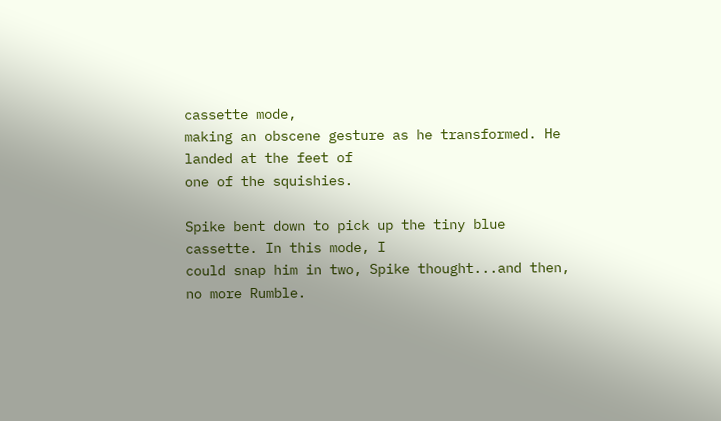cassette mode,
making an obscene gesture as he transformed. He landed at the feet of
one of the squishies.

Spike bent down to pick up the tiny blue cassette. In this mode, I
could snap him in two, Spike thought...and then, no more Rumble.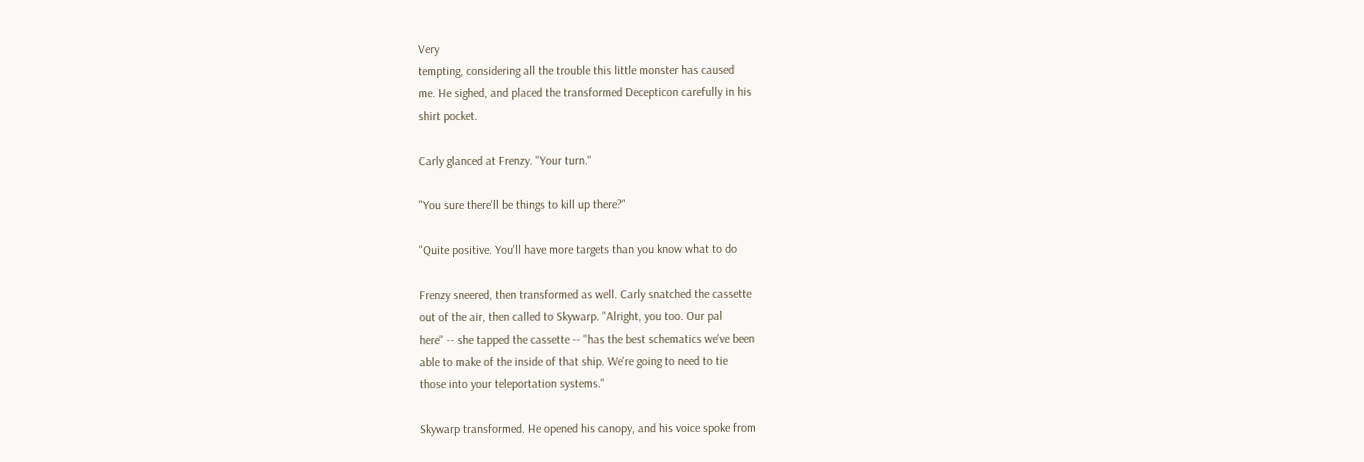Very
tempting, considering all the trouble this little monster has caused
me. He sighed, and placed the transformed Decepticon carefully in his
shirt pocket.

Carly glanced at Frenzy. "Your turn."

"You sure there'll be things to kill up there?"

"Quite positive. You'll have more targets than you know what to do

Frenzy sneered, then transformed as well. Carly snatched the cassette
out of the air, then called to Skywarp. "Alright, you too. Our pal
here" -- she tapped the cassette -- "has the best schematics we've been
able to make of the inside of that ship. We're going to need to tie
those into your teleportation systems."

Skywarp transformed. He opened his canopy, and his voice spoke from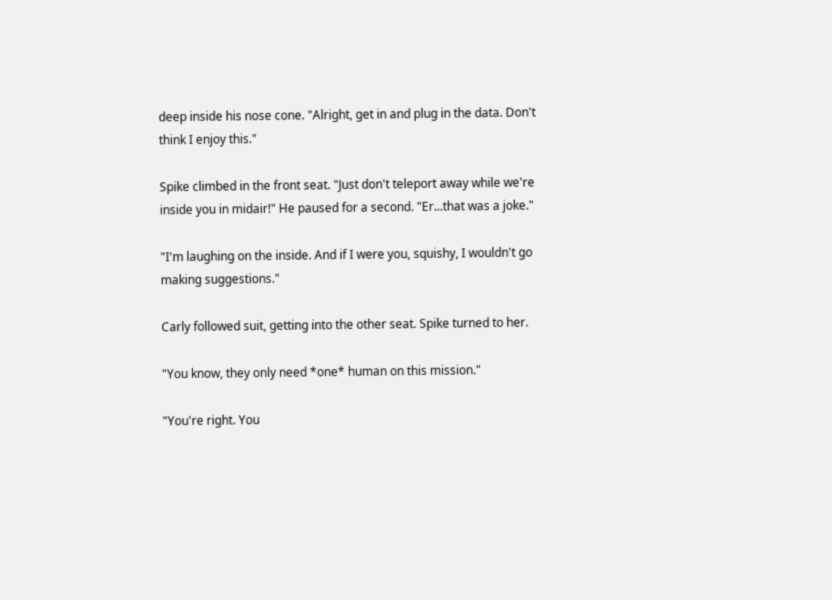deep inside his nose cone. "Alright, get in and plug in the data. Don't
think I enjoy this."

Spike climbed in the front seat. "Just don't teleport away while we're
inside you in midair!" He paused for a second. "Er...that was a joke."

"I'm laughing on the inside. And if I were you, squishy, I wouldn't go
making suggestions."

Carly followed suit, getting into the other seat. Spike turned to her.

"You know, they only need *one* human on this mission."

"You're right. You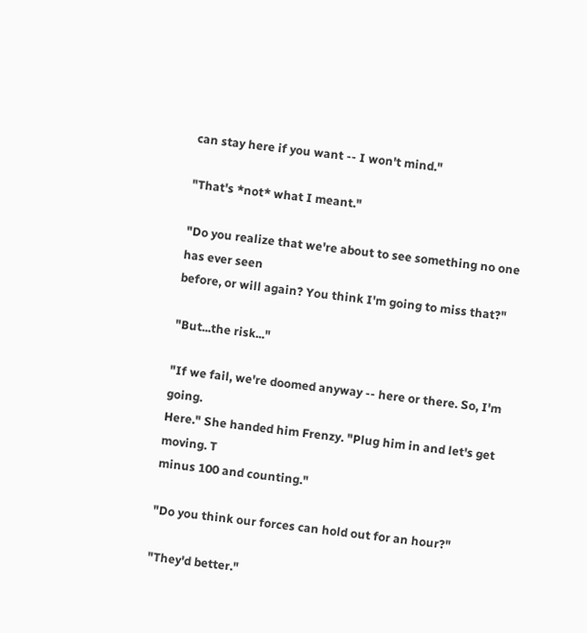can stay here if you want -- I won't mind."

"That's *not* what I meant."

"Do you realize that we're about to see something no one has ever seen
before, or will again? You think I'm going to miss that?"

"But...the risk..."

"If we fail, we're doomed anyway -- here or there. So, I'm going.
Here." She handed him Frenzy. "Plug him in and let's get moving. T
minus 100 and counting."

"Do you think our forces can hold out for an hour?"

"They'd better."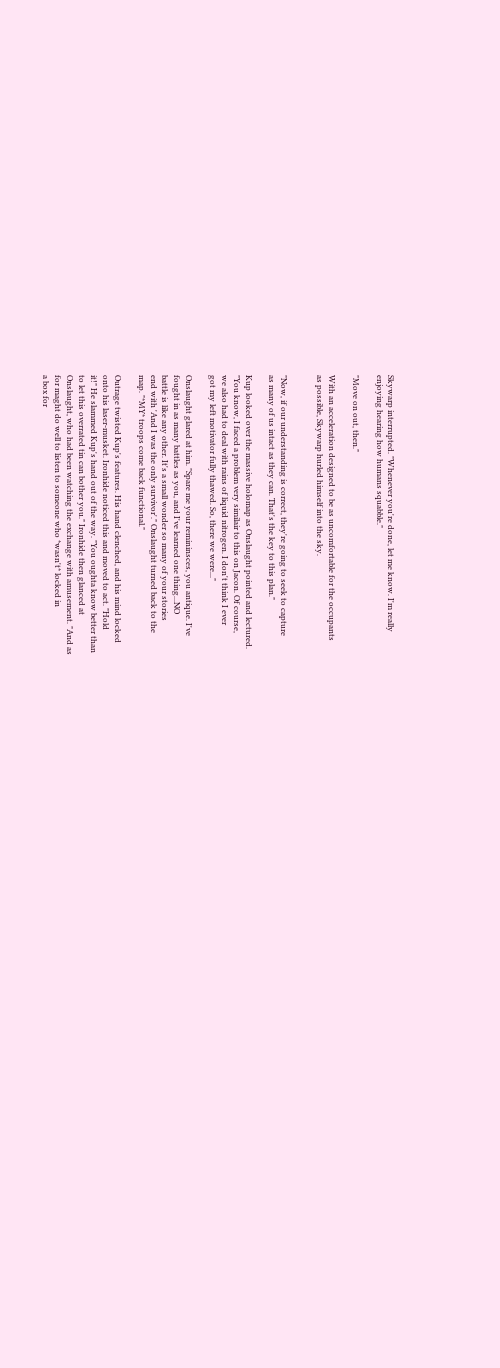Skywarp interrupted. "Whenever you're done, let me know. I'm really
enjoying hearing how humans squabble."

"Move on out, then."

With an acceleration designed to be as uncomfortable for the occupants
as possible, Skywarp hurled himself into the sky.


"Now, if our understanding is correct, they're going to seek to capture
as many of us intact as they can. That's the key to this plan."

Kup looked over the massive holomap as Onslaught pointed and lectured.
"You know, I faced a problem very similair to this on Jacon. Of course,
we also had to deal with rains of liquid nitrogen. I don't think I ever
got my left motivator fully thawed. So, there we were..."

Onslaught glared at him. "Spare me your remininsces, you antique. I've
fought in as many battles as you, and I've learned one thing...NO
battle is like any other. It's a small wonder so many of your stories
end with 'And I was the only survivor'." Onslaught turned back to the
map. "*MY* troops come back functional."

Outrage twisted Kup's features. His hand clenched, and his mind locked
onto his laser-musket. Ironhide noticed this and moved to act. "Hold
it!" He slammed Kup's hand out of the way. "You oughta know better than
to let this overrated tin can bother you." Ironhide then glanced at
Onslaught, who had been watching the exchange with amusement. "And as
for maght do well to listen to someone who *wasn't* locked in
a box for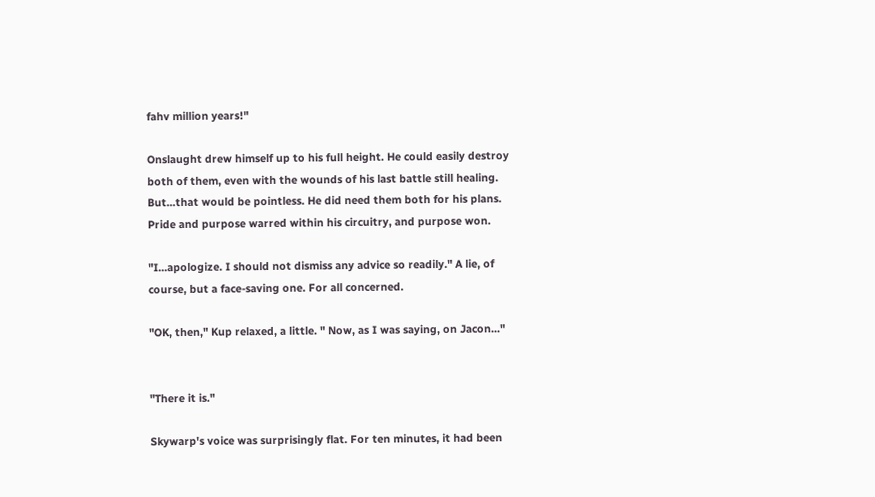fahv million years!"

Onslaught drew himself up to his full height. He could easily destroy
both of them, even with the wounds of his last battle still healing.
But...that would be pointless. He did need them both for his plans.
Pride and purpose warred within his circuitry, and purpose won.

"I...apologize. I should not dismiss any advice so readily." A lie, of
course, but a face-saving one. For all concerned.

"OK, then," Kup relaxed, a little. " Now, as I was saying, on Jacon..."


"There it is."

Skywarp's voice was surprisingly flat. For ten minutes, it had been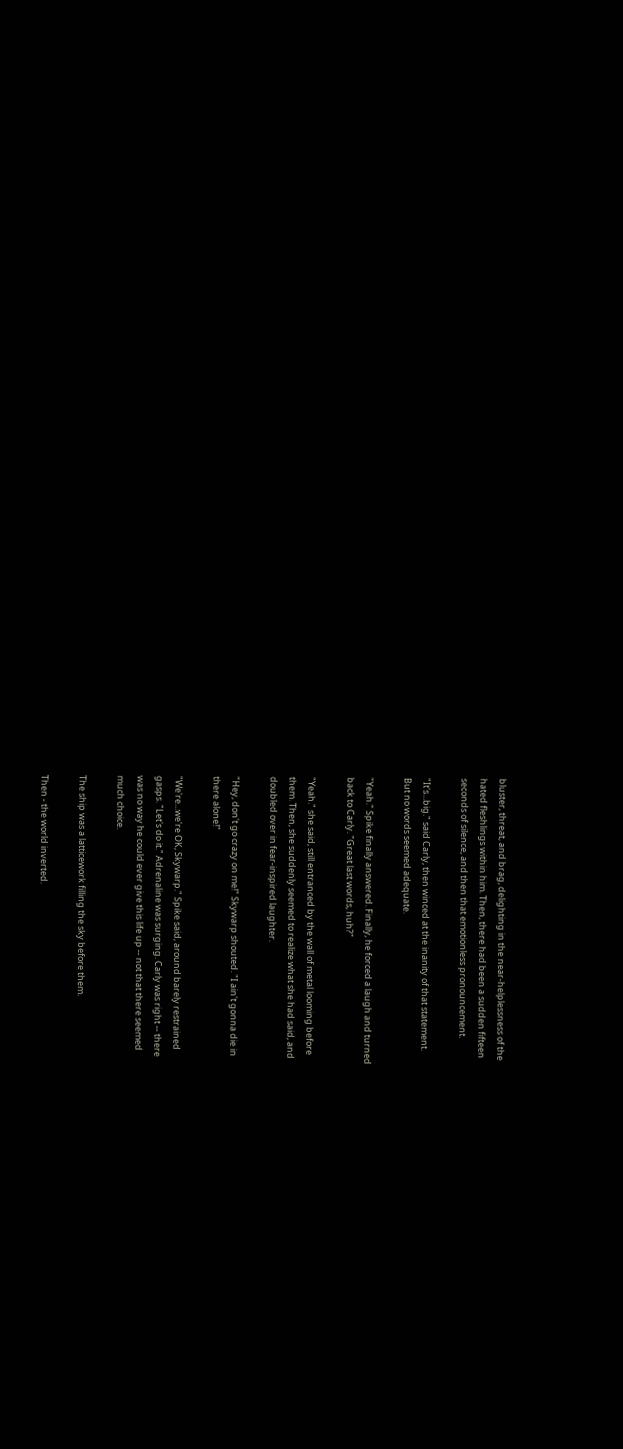bluster, threat, and brag, delighting in the near-helplessness of the
hated fleshlings within him. Then, there had been a sudden fifteen
seconds of silence, and then that emotionless pronouncement.

"It's...big." said Carly, then winced at the inanity of that statement.
But no words seemed adequate.

"Yeah." Spike finally answered. Finally, he forced a laugh and turned
back to Carly. "Great last words, huh?"

"Yeah." she said, still entranced by the wall of metal looming before
them. Then, she suddenly seemed to realize what she had said, and
doubled over in fear-inspired laughter.

"Hey, don't go crazy on me!" Skywarp shouted. "I ain't gonna die in
there alone!"

"We're...we're OK, Skywarp." Spike said, around barely restrained
gasps. "Let's do it." Adrenaline was surging. Carly was right -- there
was no way he could ever give this life up -- not that there seemed
much choice.

The ship was a latticework filling the sky before them.

Then - the world inverted.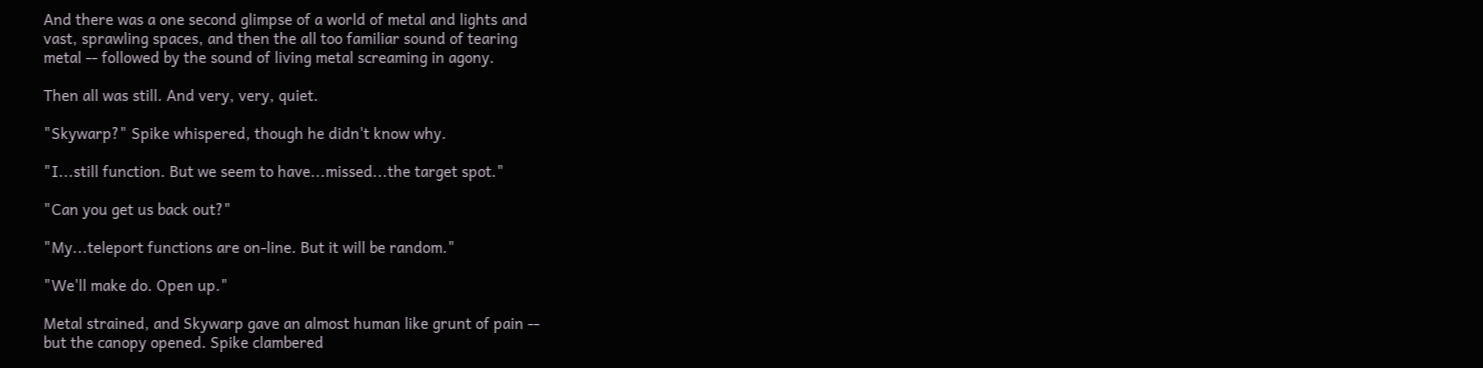And there was a one second glimpse of a world of metal and lights and
vast, sprawling spaces, and then the all too familiar sound of tearing
metal -- followed by the sound of living metal screaming in agony.

Then all was still. And very, very, quiet.

"Skywarp?" Spike whispered, though he didn't know why.

"I...still function. But we seem to have...missed...the target spot."

"Can you get us back out?"

"My...teleport functions are on-line. But it will be random."

"We'll make do. Open up."

Metal strained, and Skywarp gave an almost human like grunt of pain --
but the canopy opened. Spike clambered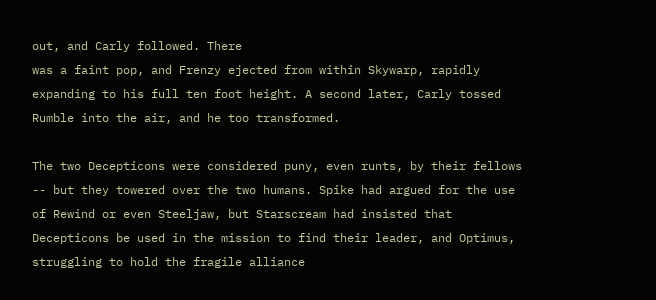out, and Carly followed. There
was a faint pop, and Frenzy ejected from within Skywarp, rapidly
expanding to his full ten foot height. A second later, Carly tossed
Rumble into the air, and he too transformed.

The two Decepticons were considered puny, even runts, by their fellows
-- but they towered over the two humans. Spike had argued for the use
of Rewind or even Steeljaw, but Starscream had insisted that
Decepticons be used in the mission to find their leader, and Optimus,
struggling to hold the fragile alliance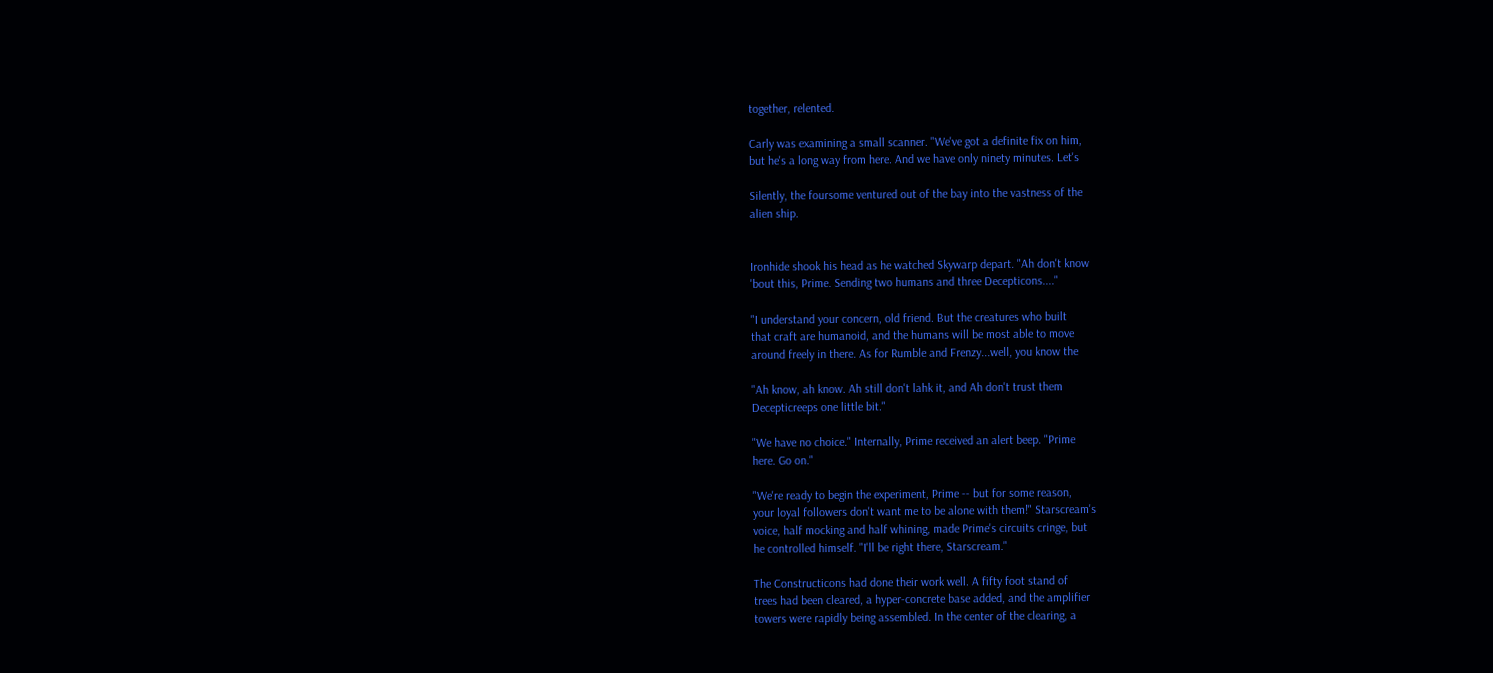together, relented.

Carly was examining a small scanner. "We've got a definite fix on him,
but he's a long way from here. And we have only ninety minutes. Let's

Silently, the foursome ventured out of the bay into the vastness of the
alien ship.


Ironhide shook his head as he watched Skywarp depart. "Ah don't know
'bout this, Prime. Sending two humans and three Decepticons...."

"I understand your concern, old friend. But the creatures who built
that craft are humanoid, and the humans will be most able to move
around freely in there. As for Rumble and Frenzy...well, you know the

"Ah know, ah know. Ah still don't lahk it, and Ah don't trust them
Decepticreeps one little bit."

"We have no choice." Internally, Prime received an alert beep. "Prime
here. Go on."

"We're ready to begin the experiment, Prime -- but for some reason,
your loyal followers don't want me to be alone with them!" Starscream's
voice, half mocking and half whining, made Prime's circuits cringe, but
he controlled himself. "I'll be right there, Starscream."

The Constructicons had done their work well. A fifty foot stand of
trees had been cleared, a hyper-concrete base added, and the amplifier
towers were rapidly being assembled. In the center of the clearing, a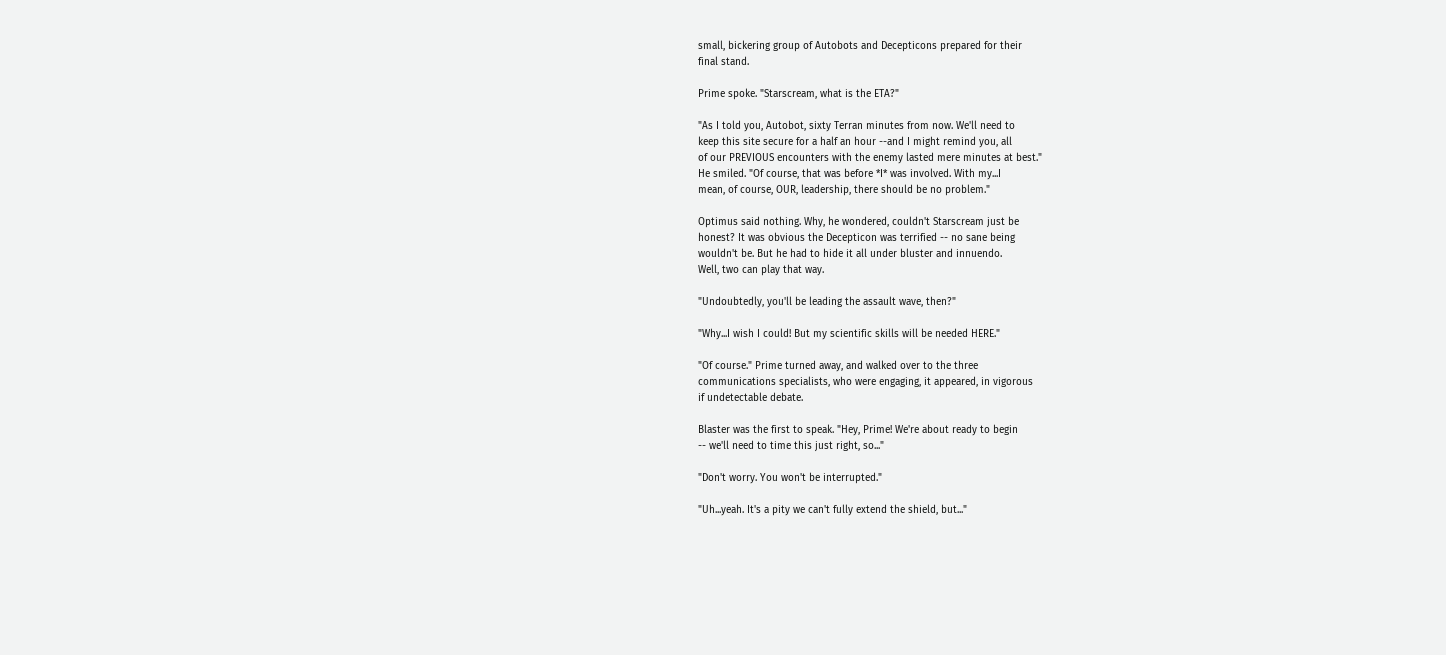small, bickering group of Autobots and Decepticons prepared for their
final stand.

Prime spoke. "Starscream, what is the ETA?"

"As I told you, Autobot, sixty Terran minutes from now. We'll need to
keep this site secure for a half an hour --and I might remind you, all
of our PREVIOUS encounters with the enemy lasted mere minutes at best."
He smiled. "Of course, that was before *I* was involved. With my...I
mean, of course, OUR, leadership, there should be no problem."

Optimus said nothing. Why, he wondered, couldn't Starscream just be
honest? It was obvious the Decepticon was terrified -- no sane being
wouldn't be. But he had to hide it all under bluster and innuendo.
Well, two can play that way.

"Undoubtedly, you'll be leading the assault wave, then?"

"Why...I wish I could! But my scientific skills will be needed HERE."

"Of course." Prime turned away, and walked over to the three
communications specialists, who were engaging, it appeared, in vigorous
if undetectable debate.

Blaster was the first to speak. "Hey, Prime! We're about ready to begin
-- we'll need to time this just right, so..."

"Don't worry. You won't be interrupted."

"Uh...yeah. It's a pity we can't fully extend the shield, but..."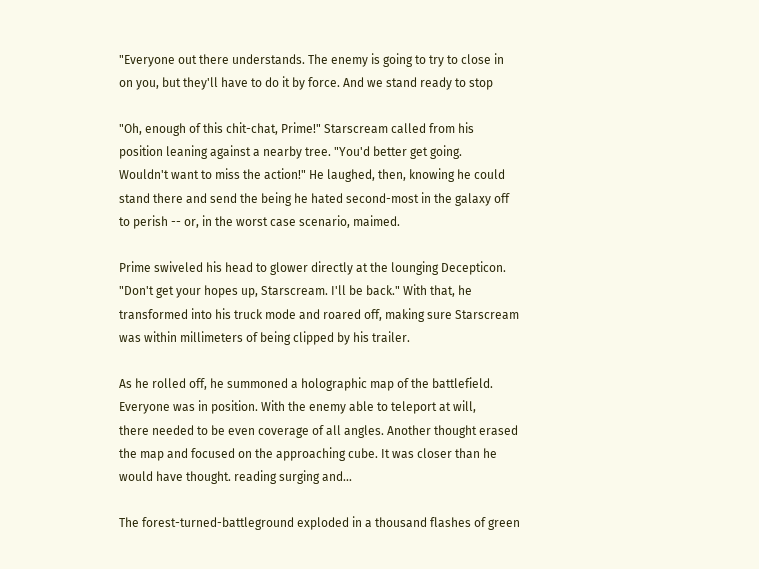"Everyone out there understands. The enemy is going to try to close in
on you, but they'll have to do it by force. And we stand ready to stop

"Oh, enough of this chit-chat, Prime!" Starscream called from his
position leaning against a nearby tree. "You'd better get going.
Wouldn't want to miss the action!" He laughed, then, knowing he could
stand there and send the being he hated second-most in the galaxy off
to perish -- or, in the worst case scenario, maimed.

Prime swiveled his head to glower directly at the lounging Decepticon.
"Don't get your hopes up, Starscream. I'll be back." With that, he
transformed into his truck mode and roared off, making sure Starscream
was within millimeters of being clipped by his trailer.

As he rolled off, he summoned a holographic map of the battlefield.
Everyone was in position. With the enemy able to teleport at will,
there needed to be even coverage of all angles. Another thought erased
the map and focused on the approaching cube. It was closer than he
would have thought. reading surging and...

The forest-turned-battleground exploded in a thousand flashes of green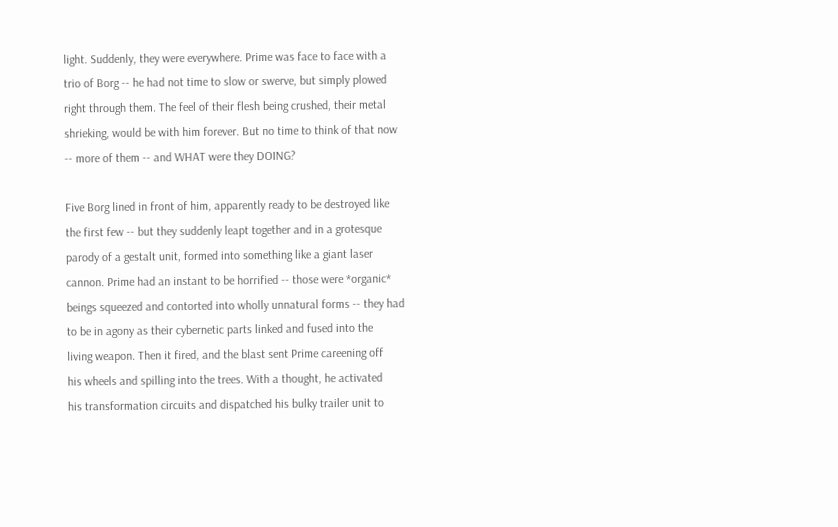light. Suddenly, they were everywhere. Prime was face to face with a
trio of Borg -- he had not time to slow or swerve, but simply plowed
right through them. The feel of their flesh being crushed, their metal
shrieking, would be with him forever. But no time to think of that now
-- more of them -- and WHAT were they DOING?

Five Borg lined in front of him, apparently ready to be destroyed like
the first few -- but they suddenly leapt together and in a grotesque
parody of a gestalt unit, formed into something like a giant laser
cannon. Prime had an instant to be horrified -- those were *organic*
beings squeezed and contorted into wholly unnatural forms -- they had
to be in agony as their cybernetic parts linked and fused into the
living weapon. Then it fired, and the blast sent Prime careening off
his wheels and spilling into the trees. With a thought, he activated
his transformation circuits and dispatched his bulky trailer unit to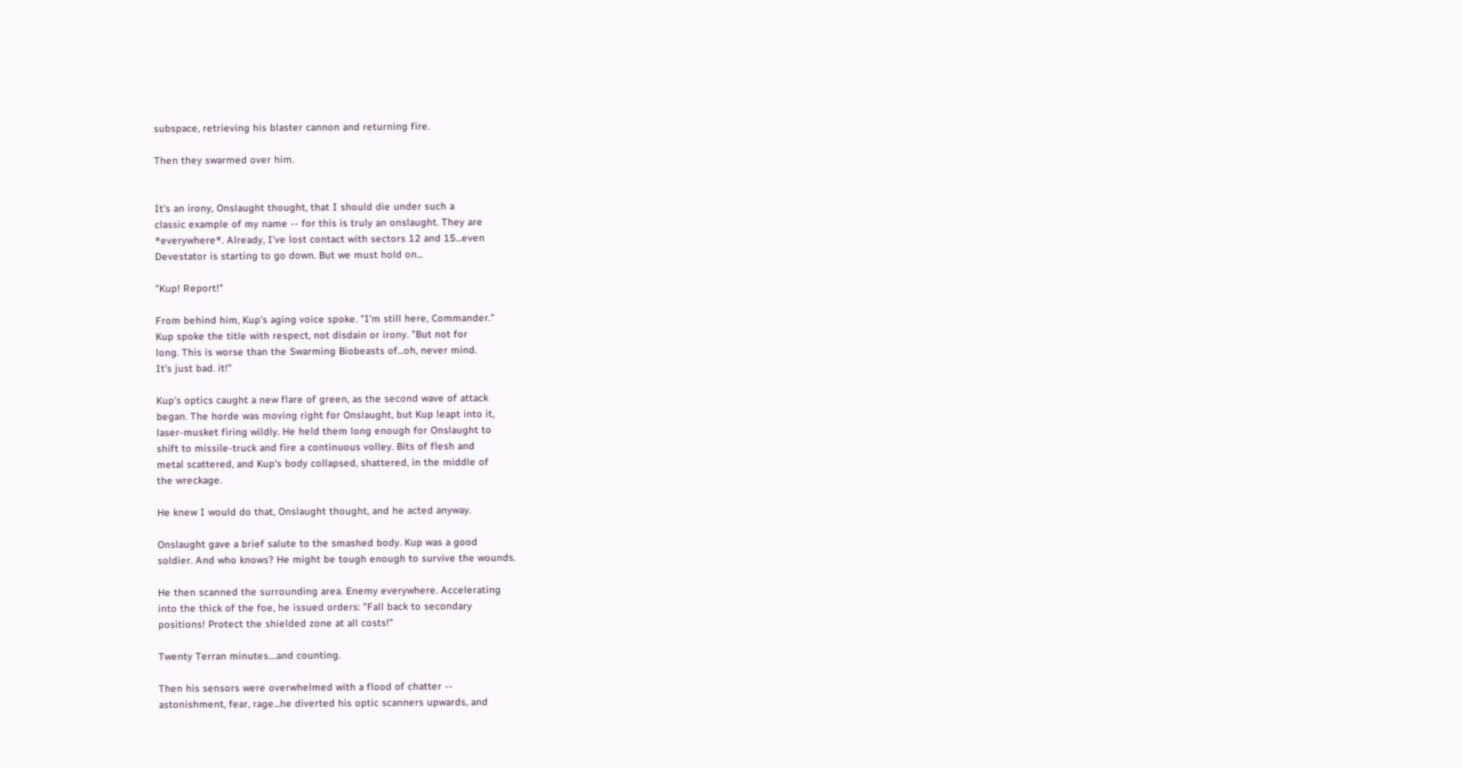subspace, retrieving his blaster cannon and returning fire.

Then they swarmed over him.


It's an irony, Onslaught thought, that I should die under such a
classic example of my name -- for this is truly an onslaught. They are
*everywhere*. Already, I've lost contact with sectors 12 and 15...even
Devestator is starting to go down. But we must hold on...

"Kup! Report!"

From behind him, Kup's aging voice spoke. "I'm still here, Commander."
Kup spoke the title with respect, not disdain or irony. "But not for
long. This is worse than the Swarming Biobeasts of...oh, never mind.
It's just bad. it!"

Kup's optics caught a new flare of green, as the second wave of attack
began. The horde was moving right for Onslaught, but Kup leapt into it,
laser-musket firing wildly. He held them long enough for Onslaught to
shift to missile-truck and fire a continuous volley. Bits of flesh and
metal scattered, and Kup's body collapsed, shattered, in the middle of
the wreckage.

He knew I would do that, Onslaught thought, and he acted anyway.

Onslaught gave a brief salute to the smashed body. Kup was a good
soldier. And who knows? He might be tough enough to survive the wounds.

He then scanned the surrounding area. Enemy everywhere. Accelerating
into the thick of the foe, he issued orders: "Fall back to secondary
positions! Protect the shielded zone at all costs!"

Twenty Terran minutes....and counting.

Then his sensors were overwhelmed with a flood of chatter --
astonishment, fear, rage...he diverted his optic scanners upwards, and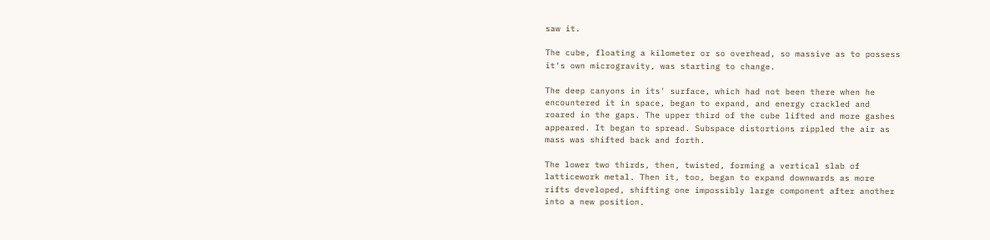saw it.

The cube, floating a kilometer or so overhead, so massive as to possess
it's own microgravity, was starting to change.

The deep canyons in its' surface, which had not been there when he
encountered it in space, began to expand, and energy crackled and
roared in the gaps. The upper third of the cube lifted and more gashes
appeared. It began to spread. Subspace distortions rippled the air as
mass was shifted back and forth.

The lower two thirds, then, twisted, forming a vertical slab of
latticework metal. Then it, too, began to expand downwards as more
rifts developed, shifting one impossibly large component after another
into a new position.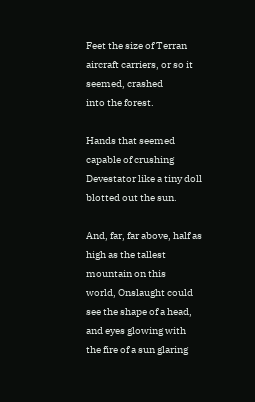Feet the size of Terran aircraft carriers, or so it seemed, crashed
into the forest.

Hands that seemed capable of crushing Devestator like a tiny doll
blotted out the sun.

And, far, far above, half as high as the tallest mountain on this
world, Onslaught could see the shape of a head, and eyes glowing with
the fire of a sun glaring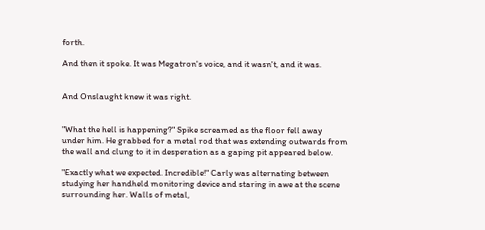forth.

And then it spoke. It was Megatron's voice, and it wasn't, and it was.


And Onslaught knew it was right.


"What the hell is happening?" Spike screamed as the floor fell away
under him. He grabbed for a metal rod that was extending outwards from
the wall and clung to it in desperation as a gaping pit appeared below.

"Exactly what we expected. Incredible!" Carly was alternating between
studying her handheld monitoring device and staring in awe at the scene
surrounding her. Walls of metal,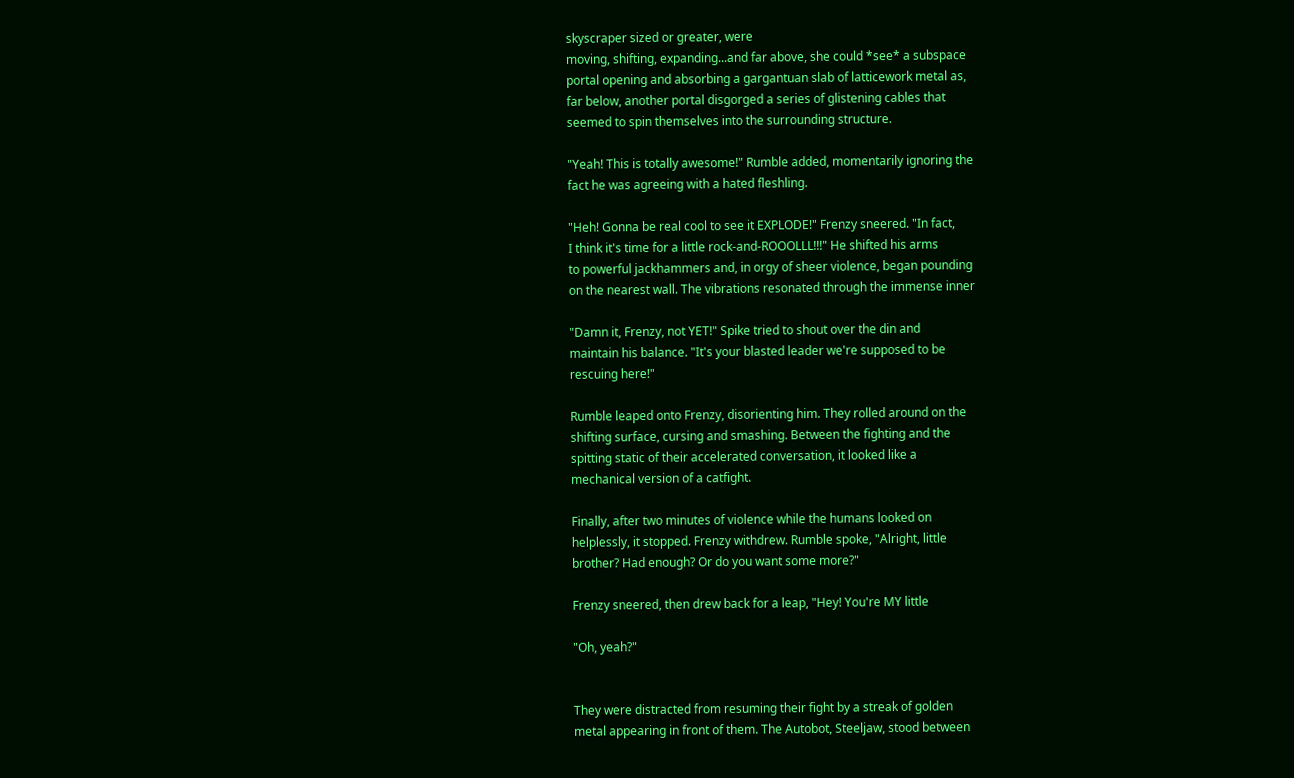skyscraper sized or greater, were
moving, shifting, expanding...and far above, she could *see* a subspace
portal opening and absorbing a gargantuan slab of latticework metal as,
far below, another portal disgorged a series of glistening cables that
seemed to spin themselves into the surrounding structure.

"Yeah! This is totally awesome!" Rumble added, momentarily ignoring the
fact he was agreeing with a hated fleshling.

"Heh! Gonna be real cool to see it EXPLODE!" Frenzy sneered. "In fact,
I think it's time for a little rock-and-ROOOLLL!!!" He shifted his arms
to powerful jackhammers and, in orgy of sheer violence, began pounding
on the nearest wall. The vibrations resonated through the immense inner

"Damn it, Frenzy, not YET!" Spike tried to shout over the din and
maintain his balance. "It's your blasted leader we're supposed to be
rescuing here!"

Rumble leaped onto Frenzy, disorienting him. They rolled around on the
shifting surface, cursing and smashing. Between the fighting and the
spitting static of their accelerated conversation, it looked like a
mechanical version of a catfight.

Finally, after two minutes of violence while the humans looked on
helplessly, it stopped. Frenzy withdrew. Rumble spoke, "Alright, little
brother? Had enough? Or do you want some more?"

Frenzy sneered, then drew back for a leap, "Hey! You're MY little

"Oh, yeah?"


They were distracted from resuming their fight by a streak of golden
metal appearing in front of them. The Autobot, Steeljaw, stood between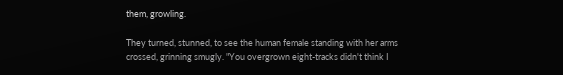them, growling.

They turned, stunned, to see the human female standing with her arms
crossed, grinning smugly. "You overgrown eight-tracks didn't think I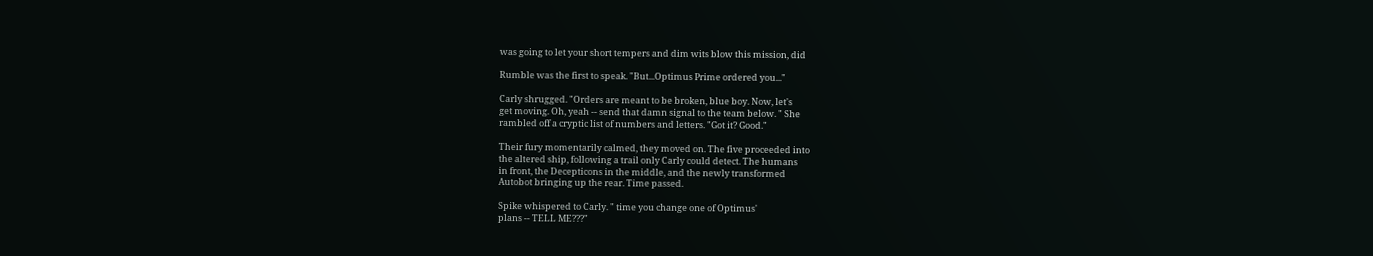was going to let your short tempers and dim wits blow this mission, did

Rumble was the first to speak. "But...Optimus Prime ordered you..."

Carly shrugged. "Orders are meant to be broken, blue boy. Now, let's
get moving. Oh, yeah -- send that damn signal to the team below. " She
rambled off a cryptic list of numbers and letters. "Got it? Good."

Their fury momentarily calmed, they moved on. The five proceeded into
the altered ship, following a trail only Carly could detect. The humans
in front, the Decepticons in the middle, and the newly transformed
Autobot bringing up the rear. Time passed.

Spike whispered to Carly. " time you change one of Optimus'
plans -- TELL ME???"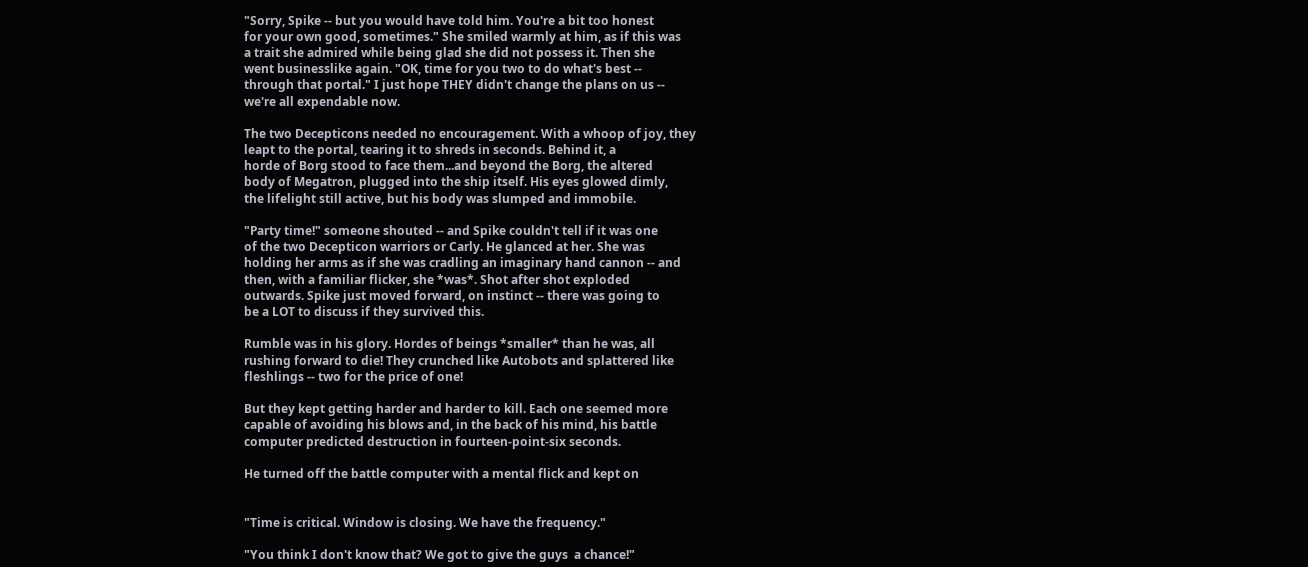"Sorry, Spike -- but you would have told him. You're a bit too honest
for your own good, sometimes." She smiled warmly at him, as if this was
a trait she admired while being glad she did not possess it. Then she
went businesslike again. "OK, time for you two to do what's best --
through that portal." I just hope THEY didn't change the plans on us --
we're all expendable now.

The two Decepticons needed no encouragement. With a whoop of joy, they
leapt to the portal, tearing it to shreds in seconds. Behind it, a
horde of Borg stood to face them...and beyond the Borg, the altered
body of Megatron, plugged into the ship itself. His eyes glowed dimly,
the lifelight still active, but his body was slumped and immobile.

"Party time!" someone shouted -- and Spike couldn't tell if it was one
of the two Decepticon warriors or Carly. He glanced at her. She was
holding her arms as if she was cradling an imaginary hand cannon -- and
then, with a familiar flicker, she *was*. Shot after shot exploded
outwards. Spike just moved forward, on instinct -- there was going to
be a LOT to discuss if they survived this.

Rumble was in his glory. Hordes of beings *smaller* than he was, all
rushing forward to die! They crunched like Autobots and splattered like
fleshlings -- two for the price of one!

But they kept getting harder and harder to kill. Each one seemed more
capable of avoiding his blows and, in the back of his mind, his battle
computer predicted destruction in fourteen-point-six seconds.

He turned off the battle computer with a mental flick and kept on


"Time is critical. Window is closing. We have the frequency."

"You think I don't know that? We got to give the guys  a chance!"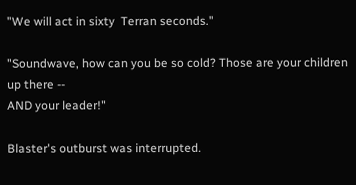"We will act in sixty  Terran seconds."

"Soundwave, how can you be so cold? Those are your children up there --
AND your leader!"

Blaster's outburst was interrupted.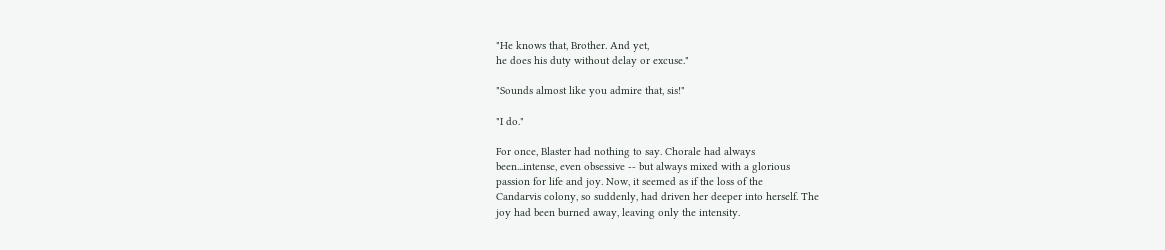"He knows that, Brother. And yet,
he does his duty without delay or excuse."

"Sounds almost like you admire that, sis!"

"I do."

For once, Blaster had nothing to say. Chorale had always
been...intense, even obsessive -- but always mixed with a glorious
passion for life and joy. Now, it seemed as if the loss of the
Candarvis colony, so suddenly, had driven her deeper into herself. The
joy had been burned away, leaving only the intensity.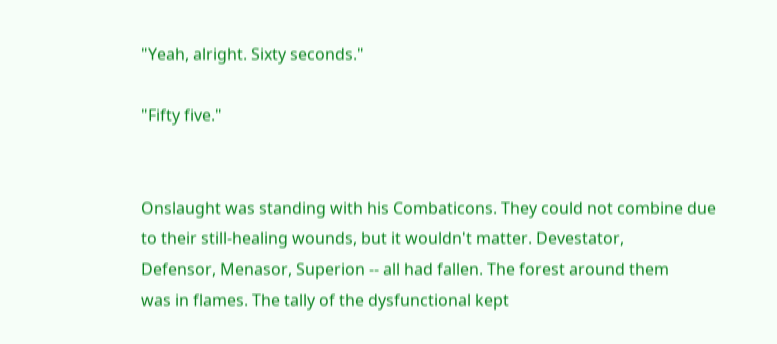"Yeah, alright. Sixty seconds."

"Fifty five."


Onslaught was standing with his Combaticons. They could not combine due
to their still-healing wounds, but it wouldn't matter. Devestator,
Defensor, Menasor, Superion -- all had fallen. The forest around them
was in flames. The tally of the dysfunctional kept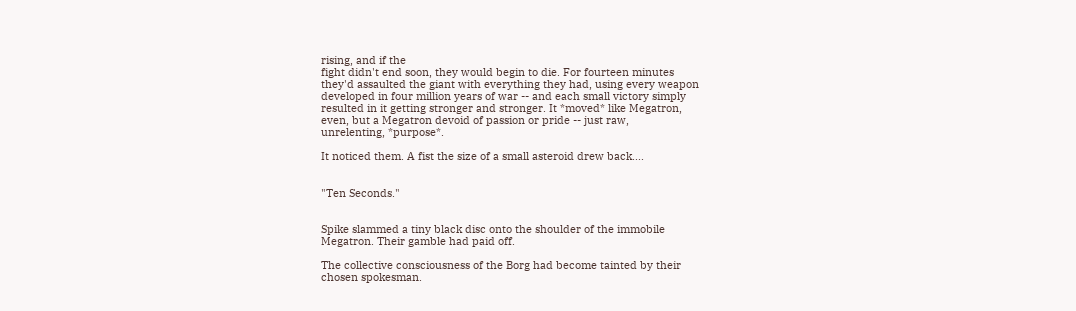rising, and if the
fight didn't end soon, they would begin to die. For fourteen minutes
they'd assaulted the giant with everything they had, using every weapon
developed in four million years of war -- and each small victory simply
resulted in it getting stronger and stronger. It *moved* like Megatron,
even, but a Megatron devoid of passion or pride -- just raw,
unrelenting, *purpose*.

It noticed them. A fist the size of a small asteroid drew back....


"Ten Seconds."


Spike slammed a tiny black disc onto the shoulder of the immobile
Megatron. Their gamble had paid off.

The collective consciousness of the Borg had become tainted by their
chosen spokesman.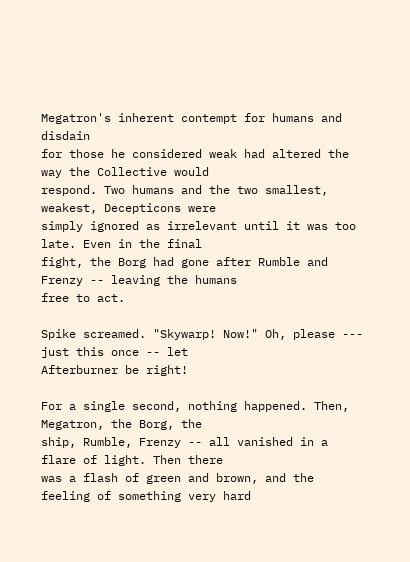Megatron's inherent contempt for humans and disdain
for those he considered weak had altered the way the Collective would
respond. Two humans and the two smallest, weakest, Decepticons were
simply ignored as irrelevant until it was too late. Even in the final
fight, the Borg had gone after Rumble and Frenzy -- leaving the humans
free to act.

Spike screamed. "Skywarp! Now!" Oh, please --- just this once -- let
Afterburner be right!

For a single second, nothing happened. Then, Megatron, the Borg, the
ship, Rumble, Frenzy -- all vanished in a flare of light. Then there
was a flash of green and brown, and the feeling of something very hard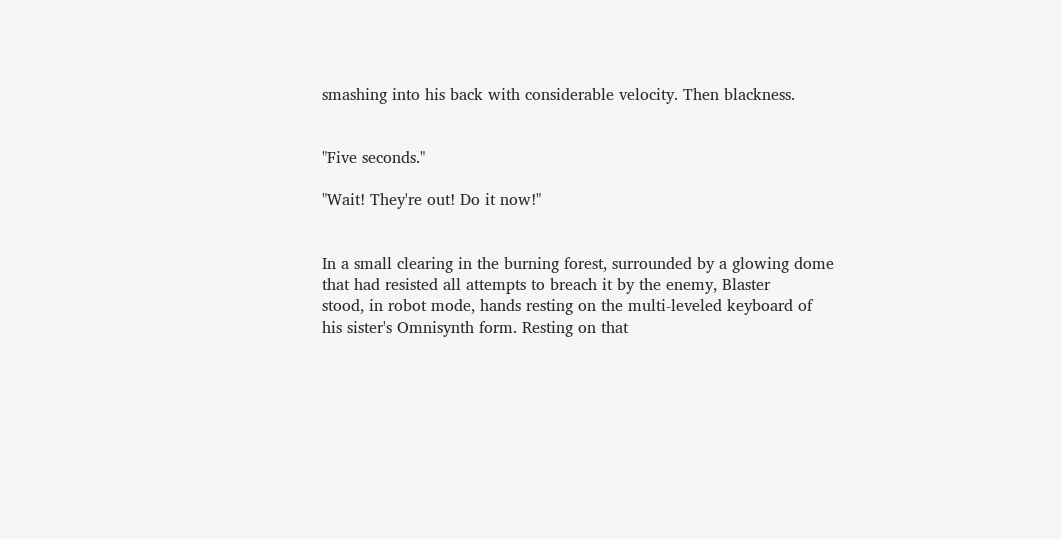smashing into his back with considerable velocity. Then blackness.


"Five seconds."

"Wait! They're out! Do it now!"


In a small clearing in the burning forest, surrounded by a glowing dome
that had resisted all attempts to breach it by the enemy, Blaster
stood, in robot mode, hands resting on the multi-leveled keyboard of
his sister's Omnisynth form. Resting on that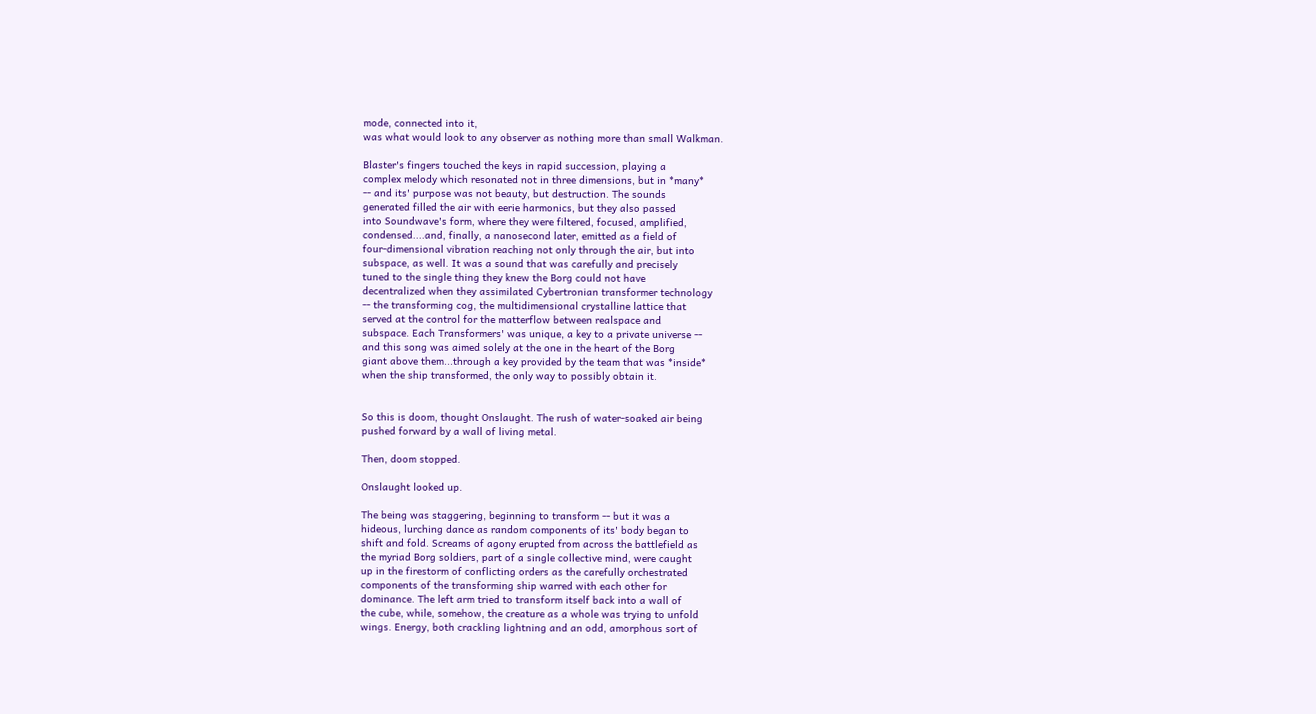mode, connected into it,
was what would look to any observer as nothing more than small Walkman.

Blaster's fingers touched the keys in rapid succession, playing a
complex melody which resonated not in three dimensions, but in *many*
-- and its' purpose was not beauty, but destruction. The sounds
generated filled the air with eerie harmonics, but they also passed
into Soundwave's form, where they were filtered, focused, amplified,
condensed....and, finally, a nanosecond later, emitted as a field of
four-dimensional vibration reaching not only through the air, but into
subspace, as well. It was a sound that was carefully and precisely
tuned to the single thing they knew the Borg could not have
decentralized when they assimilated Cybertronian transformer technology
-- the transforming cog, the multidimensional crystalline lattice that
served at the control for the matterflow between realspace and
subspace. Each Transformers' was unique, a key to a private universe --
and this song was aimed solely at the one in the heart of the Borg
giant above them...through a key provided by the team that was *inside*
when the ship transformed, the only way to possibly obtain it.


So this is doom, thought Onslaught. The rush of water-soaked air being
pushed forward by a wall of living metal.

Then, doom stopped.

Onslaught looked up.

The being was staggering, beginning to transform -- but it was a
hideous, lurching dance as random components of its' body began to
shift and fold. Screams of agony erupted from across the battlefield as
the myriad Borg soldiers, part of a single collective mind, were caught
up in the firestorm of conflicting orders as the carefully orchestrated
components of the transforming ship warred with each other for
dominance. The left arm tried to transform itself back into a wall of
the cube, while, somehow, the creature as a whole was trying to unfold
wings. Energy, both crackling lightning and an odd, amorphous sort of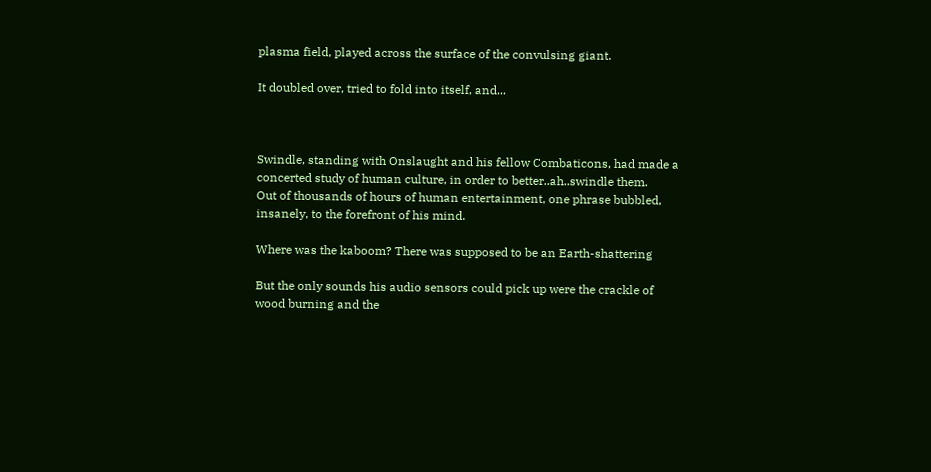plasma field, played across the surface of the convulsing giant.

It doubled over, tried to fold into itself, and...



Swindle, standing with Onslaught and his fellow Combaticons, had made a
concerted study of human culture, in order to better..ah..swindle them.
Out of thousands of hours of human entertainment, one phrase bubbled,
insanely, to the forefront of his mind.

Where was the kaboom? There was supposed to be an Earth-shattering

But the only sounds his audio sensors could pick up were the crackle of
wood burning and the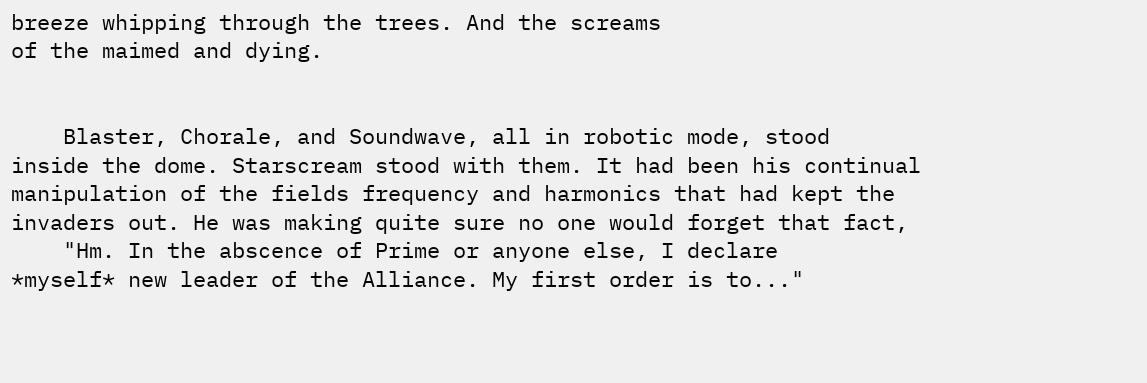breeze whipping through the trees. And the screams
of the maimed and dying.


    Blaster, Chorale, and Soundwave, all in robotic mode, stood
inside the dome. Starscream stood with them. It had been his continual
manipulation of the fields frequency and harmonics that had kept the
invaders out. He was making quite sure no one would forget that fact,
    "Hm. In the abscence of Prime or anyone else, I declare
*myself* new leader of the Alliance. My first order is to..."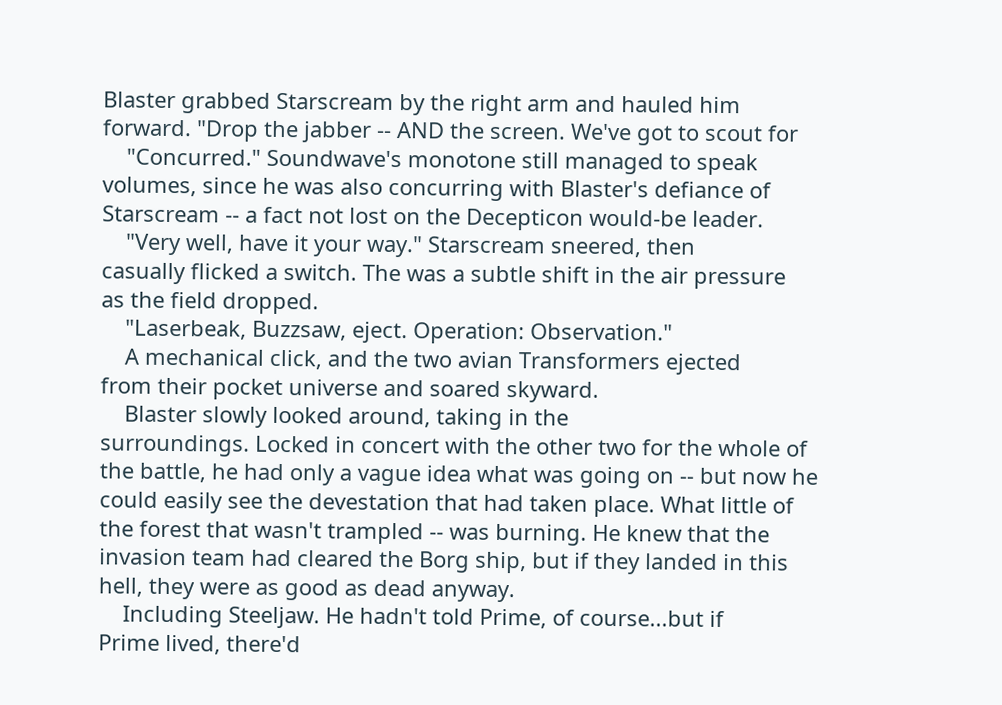Blaster grabbed Starscream by the right arm and hauled him
forward. "Drop the jabber -- AND the screen. We've got to scout for
    "Concurred." Soundwave's monotone still managed to speak
volumes, since he was also concurring with Blaster's defiance of
Starscream -- a fact not lost on the Decepticon would-be leader.
    "Very well, have it your way." Starscream sneered, then
casually flicked a switch. The was a subtle shift in the air pressure
as the field dropped.
    "Laserbeak, Buzzsaw, eject. Operation: Observation."
    A mechanical click, and the two avian Transformers ejected
from their pocket universe and soared skyward.
    Blaster slowly looked around, taking in the
surroundings. Locked in concert with the other two for the whole of
the battle, he had only a vague idea what was going on -- but now he
could easily see the devestation that had taken place. What little of
the forest that wasn't trampled -- was burning. He knew that the
invasion team had cleared the Borg ship, but if they landed in this
hell, they were as good as dead anyway.
    Including Steeljaw. He hadn't told Prime, of course...but if
Prime lived, there'd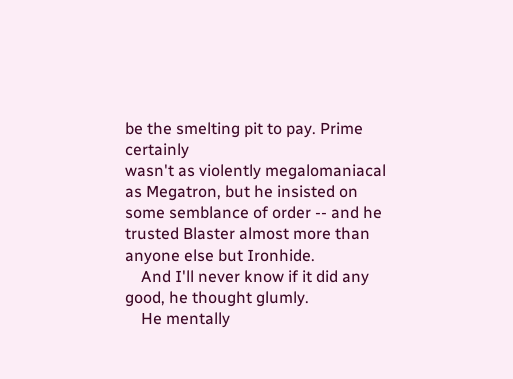be the smelting pit to pay. Prime certainly
wasn't as violently megalomaniacal as Megatron, but he insisted on
some semblance of order -- and he trusted Blaster almost more than
anyone else but Ironhide.
    And I'll never know if it did any good, he thought glumly.
    He mentally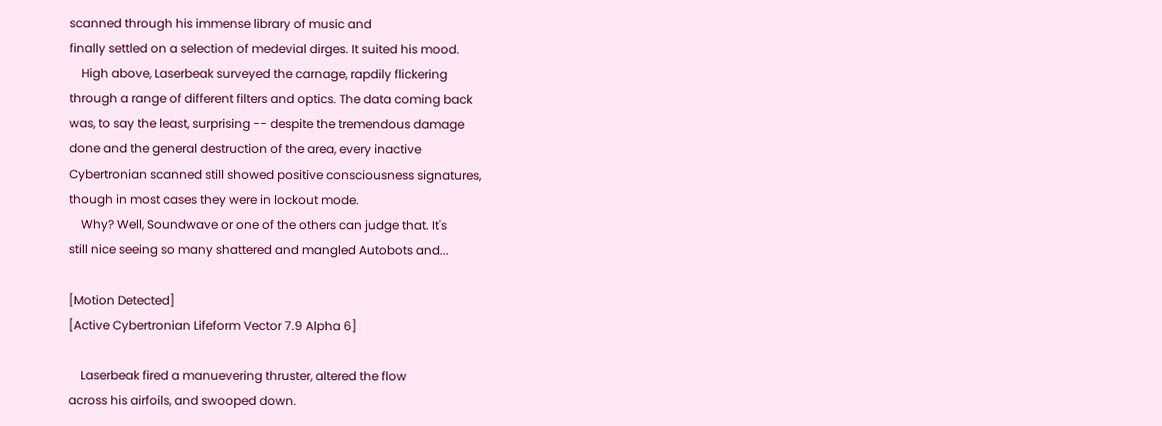scanned through his immense library of music and
finally settled on a selection of medevial dirges. It suited his mood.
    High above, Laserbeak surveyed the carnage, rapdily flickering
through a range of different filters and optics. The data coming back
was, to say the least, surprising -- despite the tremendous damage
done and the general destruction of the area, every inactive
Cybertronian scanned still showed positive consciousness signatures,
though in most cases they were in lockout mode.
    Why? Well, Soundwave or one of the others can judge that. It's
still nice seeing so many shattered and mangled Autobots and...

[Motion Detected]
[Active Cybertronian Lifeform Vector 7.9 Alpha 6]

    Laserbeak fired a manuevering thruster, altered the flow
across his airfoils, and swooped down.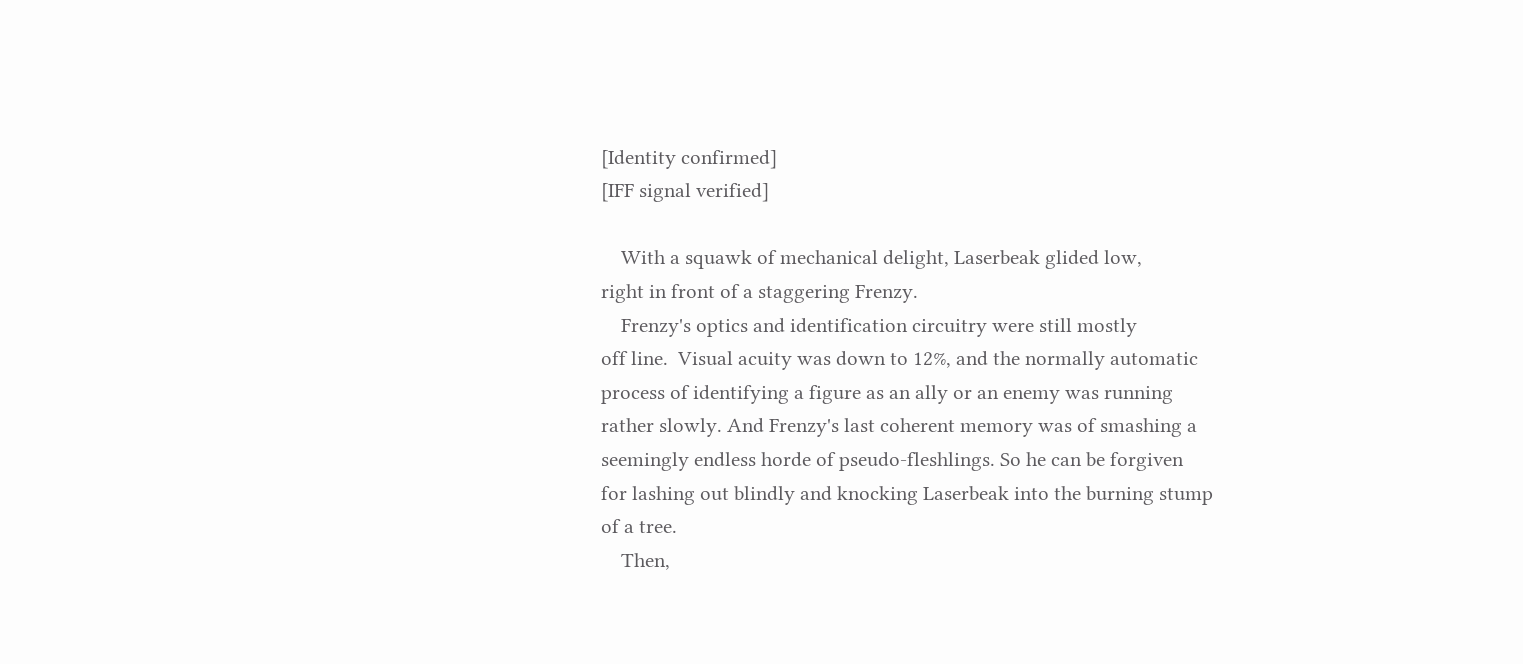[Identity confirmed]
[IFF signal verified]

    With a squawk of mechanical delight, Laserbeak glided low,
right in front of a staggering Frenzy.
    Frenzy's optics and identification circuitry were still mostly
off line.  Visual acuity was down to 12%, and the normally automatic
process of identifying a figure as an ally or an enemy was running
rather slowly. And Frenzy's last coherent memory was of smashing a
seemingly endless horde of pseudo-fleshlings. So he can be forgiven
for lashing out blindly and knocking Laserbeak into the burning stump
of a tree.
    Then,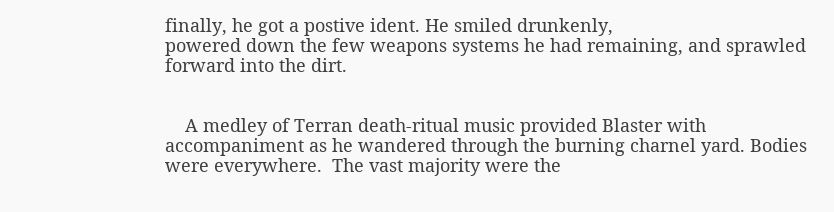finally, he got a postive ident. He smiled drunkenly,
powered down the few weapons systems he had remaining, and sprawled
forward into the dirt.


    A medley of Terran death-ritual music provided Blaster with
accompaniment as he wandered through the burning charnel yard. Bodies
were everywhere.  The vast majority were the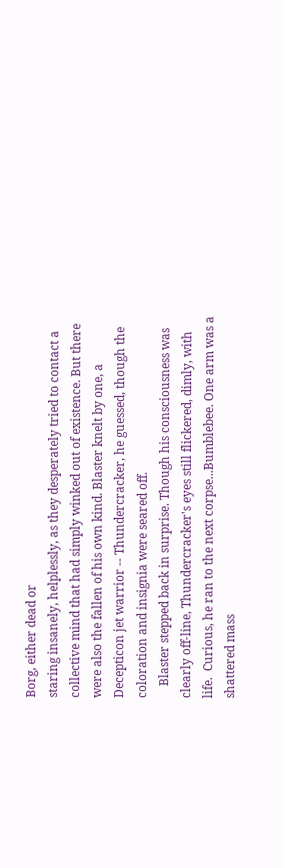Borg, either dead or
staring insanely, helplessly, as they desperately tried to contact a
collective mind that had simply winked out of existence. But there
were also the fallen of his own kind. Blaster knelt by one, a
Decepticon jet warrior -- Thundercracker, he guessed, though the
coloration and insignia were seared off.
    Blaster stepped back in surprise. Though his consciousness was
clearly off-line, Thundercracker's eyes still flickered, dimly, with
life.  Curious, he ran to the next corpse...Bumblebee. One arm was a
shattered mass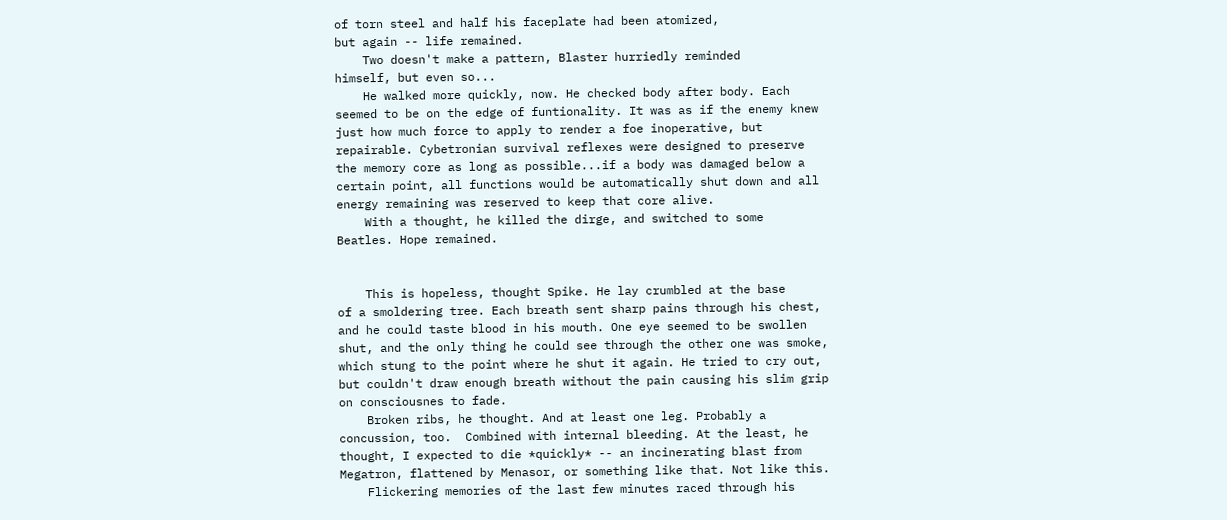of torn steel and half his faceplate had been atomized,
but again -- life remained.
    Two doesn't make a pattern, Blaster hurriedly reminded
himself, but even so...
    He walked more quickly, now. He checked body after body. Each
seemed to be on the edge of funtionality. It was as if the enemy knew
just how much force to apply to render a foe inoperative, but
repairable. Cybetronian survival reflexes were designed to preserve
the memory core as long as possible...if a body was damaged below a
certain point, all functions would be automatically shut down and all
energy remaining was reserved to keep that core alive.
    With a thought, he killed the dirge, and switched to some
Beatles. Hope remained.


    This is hopeless, thought Spike. He lay crumbled at the base
of a smoldering tree. Each breath sent sharp pains through his chest,
and he could taste blood in his mouth. One eye seemed to be swollen
shut, and the only thing he could see through the other one was smoke,
which stung to the point where he shut it again. He tried to cry out,
but couldn't draw enough breath without the pain causing his slim grip
on consciousnes to fade.
    Broken ribs, he thought. And at least one leg. Probably a
concussion, too.  Combined with internal bleeding. At the least, he
thought, I expected to die *quickly* -- an incinerating blast from
Megatron, flattened by Menasor, or something like that. Not like this.
    Flickering memories of the last few minutes raced through his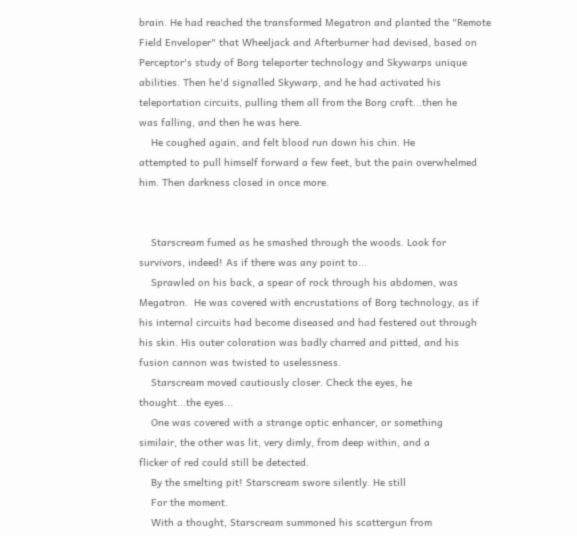brain. He had reached the transformed Megatron and planted the "Remote
Field Enveloper" that Wheeljack and Afterburner had devised, based on
Perceptor's study of Borg teleporter technology and Skywarps unique
abilities. Then he'd signalled Skywarp, and he had activated his
teleportation circuits, pulling them all from the Borg craft...then he
was falling, and then he was here.
    He coughed again, and felt blood run down his chin. He
attempted to pull himself forward a few feet, but the pain overwhelmed
him. Then darkness closed in once more.


    Starscream fumed as he smashed through the woods. Look for
survivors, indeed! As if there was any point to...
    Sprawled on his back, a spear of rock through his abdomen, was
Megatron.  He was covered with encrustations of Borg technology, as if
his internal circuits had become diseased and had festered out through
his skin. His outer coloration was badly charred and pitted, and his
fusion cannon was twisted to uselessness.
    Starscream moved cautiously closer. Check the eyes, he
thought...the eyes...
    One was covered with a strange optic enhancer, or something
similair, the other was lit, very dimly, from deep within, and a
flicker of red could still be detected.
    By the smelting pit! Starscream swore silently. He still
    For the moment.
    With a thought, Starscream summoned his scattergun from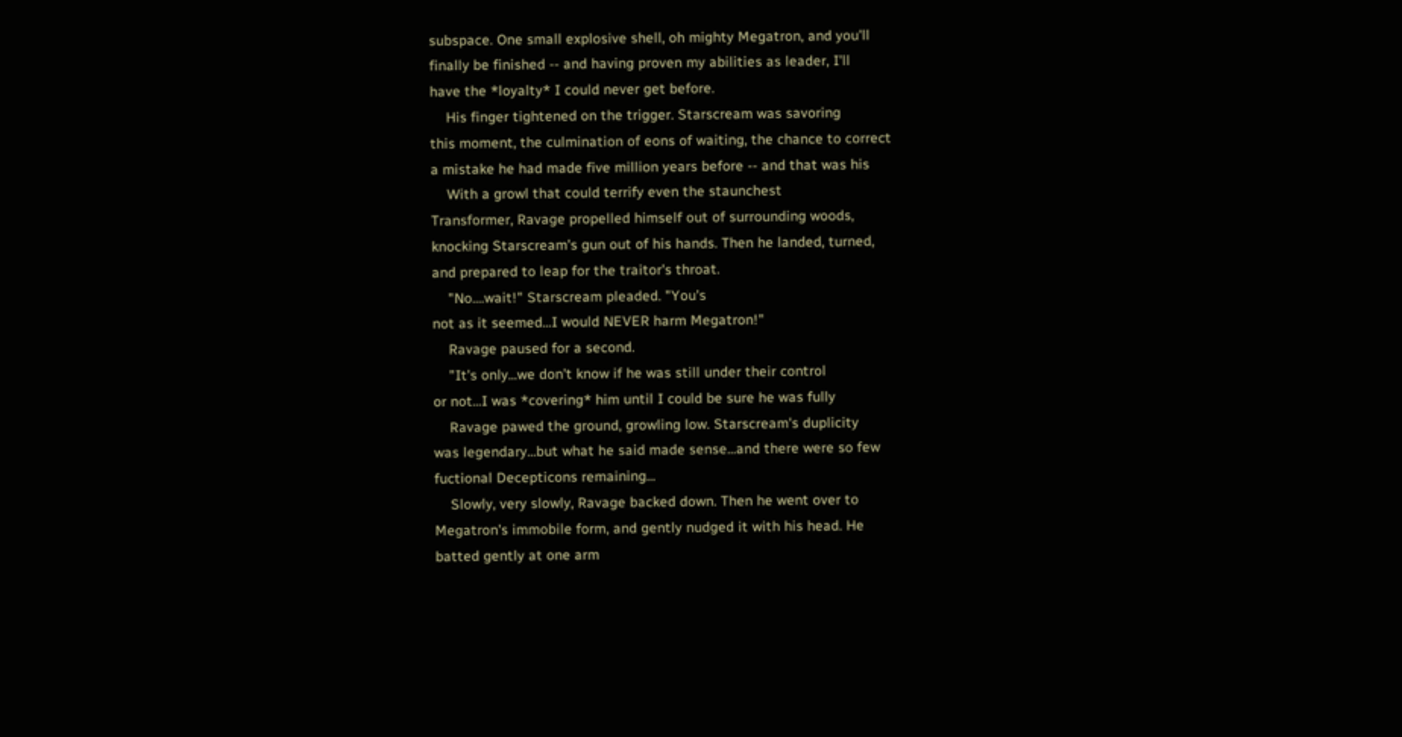subspace. One small explosive shell, oh mighty Megatron, and you'll
finally be finished -- and having proven my abilities as leader, I'll
have the *loyalty* I could never get before.
    His finger tightened on the trigger. Starscream was savoring
this moment, the culmination of eons of waiting, the chance to correct
a mistake he had made five million years before -- and that was his
    With a growl that could terrify even the staunchest
Transformer, Ravage propelled himself out of surrounding woods,
knocking Starscream's gun out of his hands. Then he landed, turned,
and prepared to leap for the traitor's throat.
    "No....wait!" Starscream pleaded. "You's
not as it seemed...I would NEVER harm Megatron!"
    Ravage paused for a second.
    "It's only...we don't know if he was still under their control
or not...I was *covering* him until I could be sure he was fully
    Ravage pawed the ground, growling low. Starscream's duplicity
was legendary...but what he said made sense...and there were so few
fuctional Decepticons remaining...
    Slowly, very slowly, Ravage backed down. Then he went over to
Megatron's immobile form, and gently nudged it with his head. He
batted gently at one arm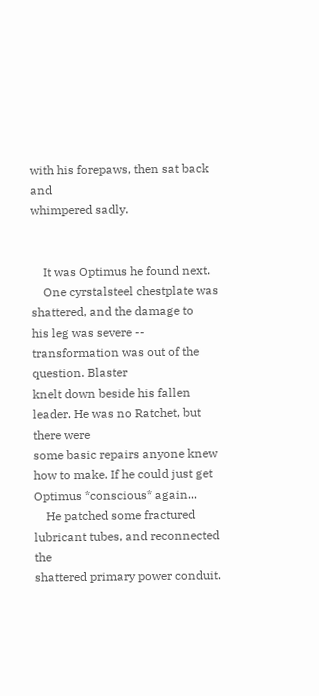with his forepaws, then sat back and
whimpered sadly.


    It was Optimus he found next.
    One cyrstalsteel chestplate was shattered, and the damage to
his leg was severe -- transformation was out of the question. Blaster
knelt down beside his fallen leader. He was no Ratchet, but there were
some basic repairs anyone knew how to make. If he could just get
Optimus *conscious* again...
    He patched some fractured lubricant tubes, and reconnected the
shattered primary power conduit.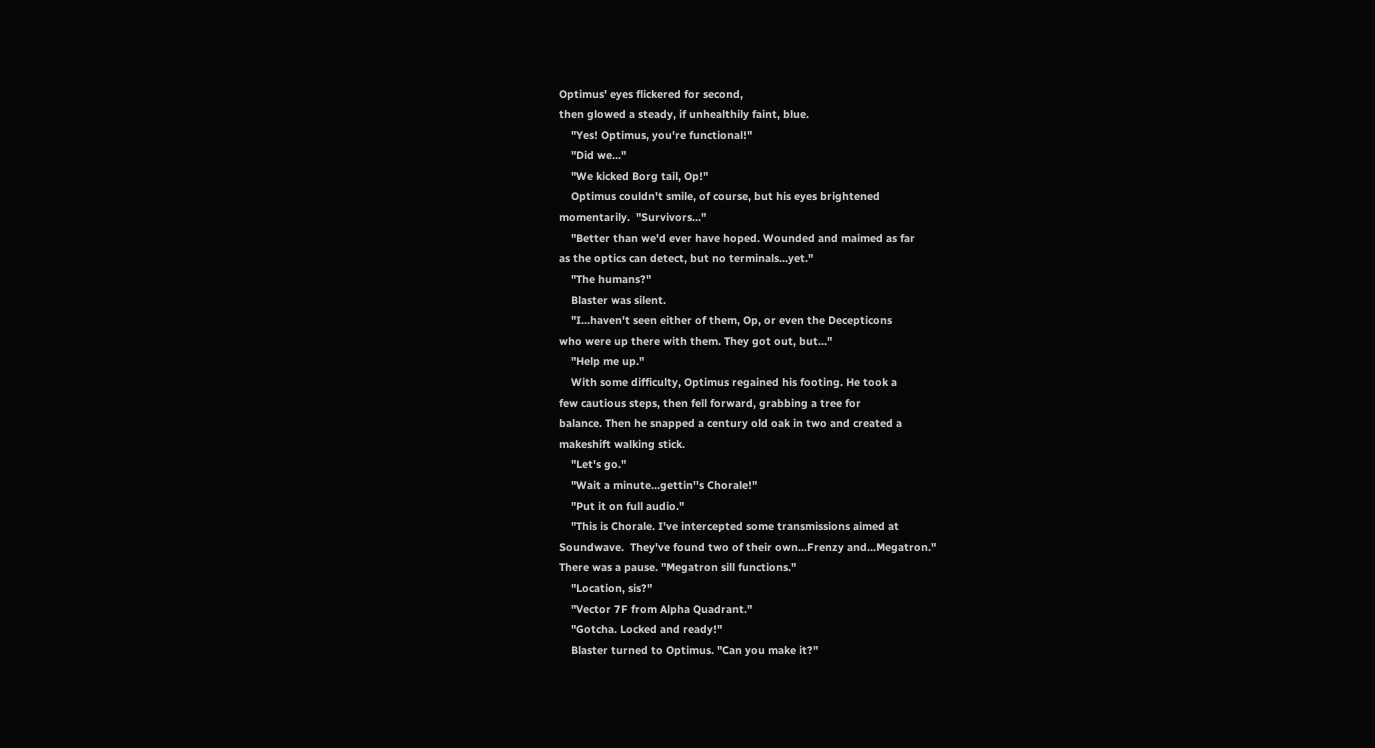Optimus' eyes flickered for second,
then glowed a steady, if unhealthily faint, blue.
    "Yes! Optimus, you're functional!"
    "Did we..."
    "We kicked Borg tail, Op!"
    Optimus couldn't smile, of course, but his eyes brightened
momentarily.  "Survivors..."
    "Better than we'd ever have hoped. Wounded and maimed as far
as the optics can detect, but no terminals...yet."
    "The humans?"
    Blaster was silent.
    "I...haven't seen either of them, Op, or even the Decepticons
who were up there with them. They got out, but..."
    "Help me up."
    With some difficulty, Optimus regained his footing. He took a
few cautious steps, then fell forward, grabbing a tree for
balance. Then he snapped a century old oak in two and created a
makeshift walking stick.
    "Let's go."
    "Wait a minute...gettin''s Chorale!"
    "Put it on full audio."
    "This is Chorale. I've intercepted some transmissions aimed at
Soundwave.  They've found two of their own...Frenzy and...Megatron."
There was a pause. "Megatron sill functions."
    "Location, sis?"
    "Vector 7F from Alpha Quadrant."
    "Gotcha. Locked and ready!"
    Blaster turned to Optimus. "Can you make it?"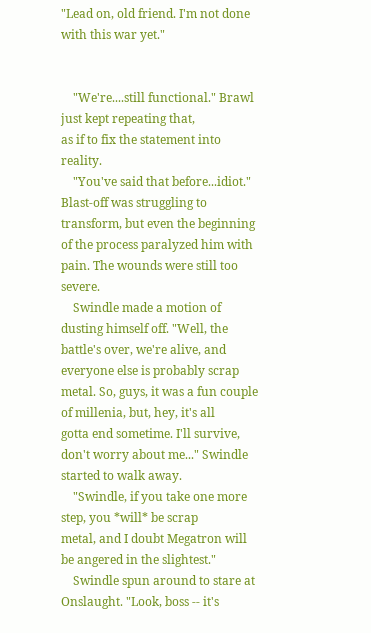"Lead on, old friend. I'm not done with this war yet."


    "We're....still functional." Brawl just kept repeating that,
as if to fix the statement into reality.
    "You've said that before...idiot." Blast-off was struggling to
transform, but even the beginning of the process paralyzed him with
pain. The wounds were still too severe.
    Swindle made a motion of dusting himself off. "Well, the
battle's over, we're alive, and everyone else is probably scrap
metal. So, guys, it was a fun couple of millenia, but, hey, it's all
gotta end sometime. I'll survive, don't worry about me..." Swindle
started to walk away.
    "Swindle, if you take one more step, you *will* be scrap
metal, and I doubt Megatron will be angered in the slightest."
    Swindle spun around to stare at Onslaught. "Look, boss -- it's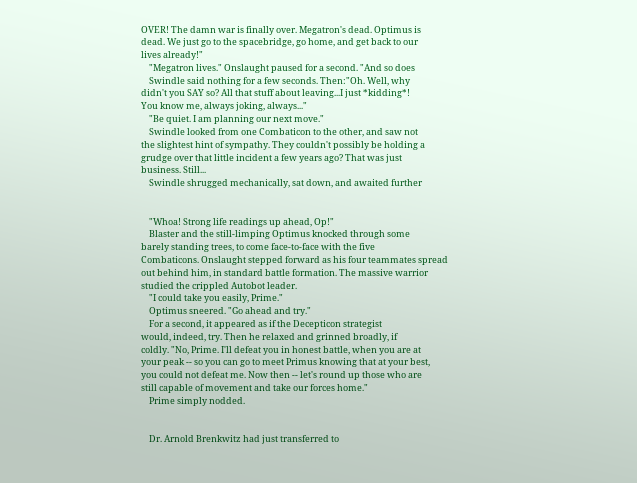OVER! The damn war is finally over. Megatron's dead. Optimus is
dead. We just go to the spacebridge, go home, and get back to our
lives already!"
    "Megatron lives." Onslaught paused for a second. "And so does
    Swindle said nothing for a few seconds. Then:"Oh. Well, why
didn't you SAY so? All that stuff about leaving...I just *kidding*!
You know me, always joking, always..."
    "Be quiet. I am planning our next move."
    Swindle looked from one Combaticon to the other, and saw not
the slightest hint of sympathy. They couldn't possibly be holding a
grudge over that little incident a few years ago? That was just
business. Still...
    Swindle shrugged mechanically, sat down, and awaited further


    "Whoa! Strong life readings up ahead, Op!"
    Blaster and the still-limping Optimus knocked through some
barely standing trees, to come face-to-face with the five
Combaticons. Onslaught stepped forward as his four teammates spread
out behind him, in standard battle formation. The massive warrior
studied the crippled Autobot leader.
    "I could take you easily, Prime."
    Optimus sneered. "Go ahead and try."
    For a second, it appeared as if the Decepticon strategist
would, indeed, try. Then he relaxed and grinned broadly, if
coldly. "No, Prime. I'll defeat you in honest battle, when you are at
your peak -- so you can go to meet Primus knowing that at your best,
you could not defeat me. Now then -- let's round up those who are
still capable of movement and take our forces home."
    Prime simply nodded.


    Dr. Arnold Brenkwitz had just transferred to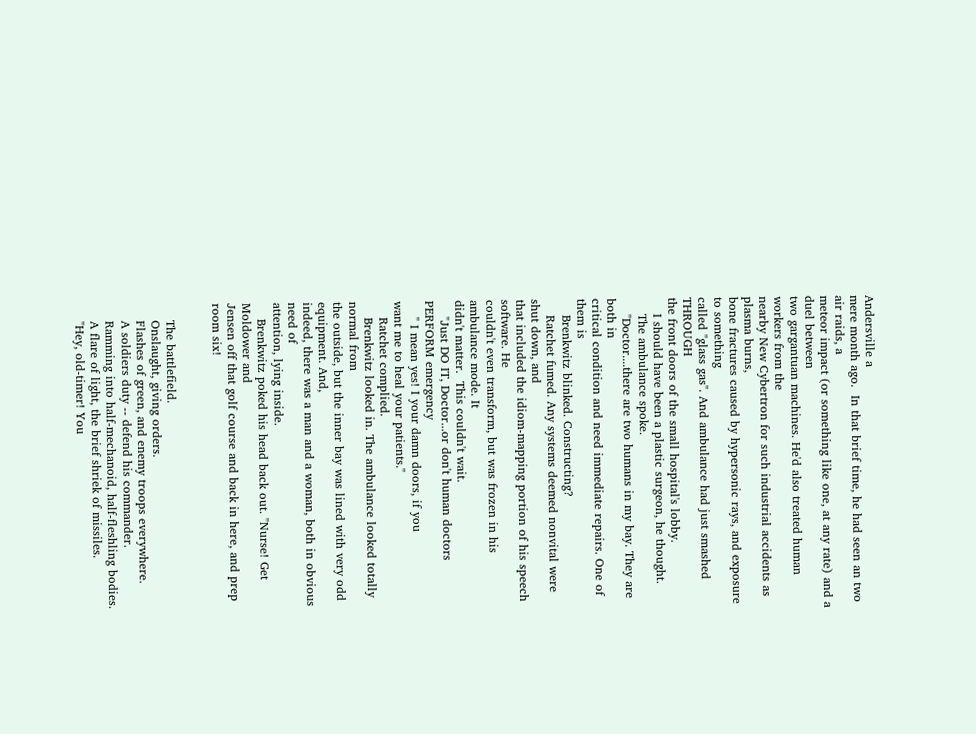Andersville a
mere month ago.  In that brief time, he had seen an two air raids, a
meteor impact (or something like one, at any rate) and a duel between
two gargantuan machines. He'd also treated human workers from the
nearby New Cybertron for such industrial accidents as plasma burns,
bone fractures caused by hypersonic rays, and exposure to something
called "glass gas". And ambulance had just smashed THROUGH
the front doors of the small hospital's lobby.
    I should have been a plastic surgeon, he thought.
    The ambulance spoke.
    "Doctor....there are two humans in my bay. They are both in
critical condition and need immediate repairs. One of them is
    Brenkwitz blinked. Constructing?
    Ratchet fumed. Any systems deemed nonvital were shut down, and
that included the idiom-mapping portion of his speech software. He
couldn't even transform, but was frozen in his ambulance mode. It
didn't matter.  This couldn't wait.
    "Just DO IT, Doctor...or don't human doctors PERFORM emergency
    " I mean yes! I your damn doors, if you
want me to heal your patients."
    Ratchet complied.
    Brenkwitz looked in. The ambulance looked totally normal from
the outside, but the inner bay was lined with very odd equipment. And,
indeed, there was a man and a woman, both in obvious need of
attention, lying inside.
    Brenkwitz poked his head back out. "Nurse! Get Moldower and
Jensen off that golf course and back in here, and prep room six!


    The battlefield.
    Onslaught, giving orders.
    Flashes of green, and enemy troops everywhere.
    A soldiers duty -- defend his commander.
    Ramming into half-mechanoid, half-fleshling bodies.
    A flare of light, the brief shriek of missiles.
    "Hey, old-timer! You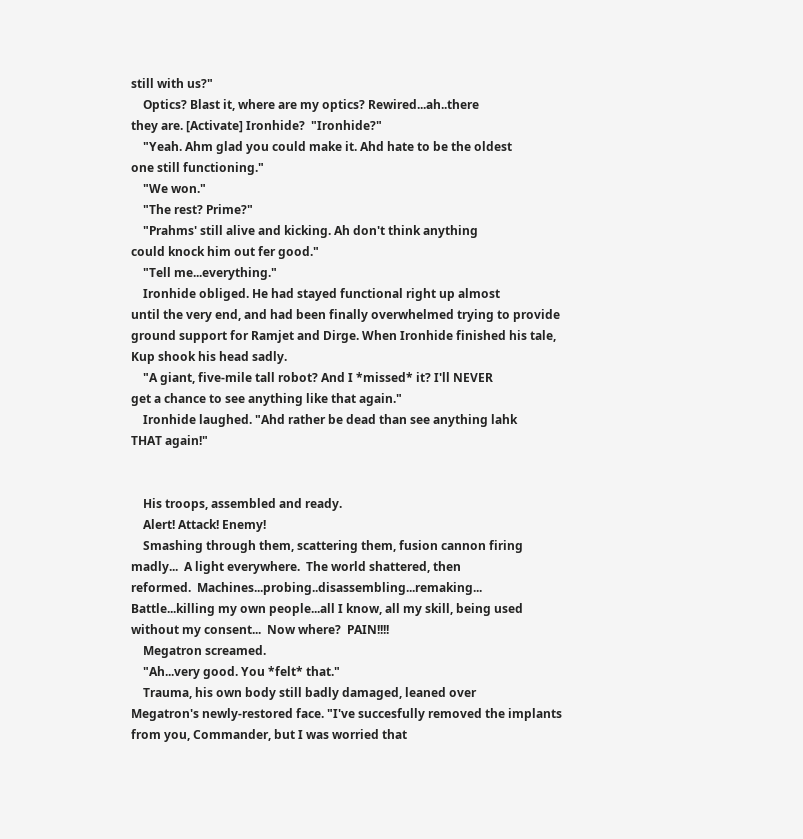still with us?"
    Optics? Blast it, where are my optics? Rewired...ah..there
they are. [Activate] Ironhide?  "Ironhide?"
    "Yeah. Ahm glad you could make it. Ahd hate to be the oldest
one still functioning."
    "We won."
    "The rest? Prime?"
    "Prahms' still alive and kicking. Ah don't think anything
could knock him out fer good."
    "Tell me...everything."
    Ironhide obliged. He had stayed functional right up almost
until the very end, and had been finally overwhelmed trying to provide
ground support for Ramjet and Dirge. When Ironhide finished his tale,
Kup shook his head sadly.
    "A giant, five-mile tall robot? And I *missed* it? I'll NEVER
get a chance to see anything like that again."
    Ironhide laughed. "Ahd rather be dead than see anything lahk
THAT again!"


    His troops, assembled and ready.
    Alert! Attack! Enemy!
    Smashing through them, scattering them, fusion cannon firing
madly...  A light everywhere.  The world shattered, then
reformed.  Machines...probing..disassembling...remaking...
Battle...killing my own people...all I know, all my skill, being used
without my consent...  Now where?  PAIN!!!!
    Megatron screamed.
    "Ah...very good. You *felt* that."
    Trauma, his own body still badly damaged, leaned over
Megatron's newly-restored face. "I've succesfully removed the implants
from you, Commander, but I was worried that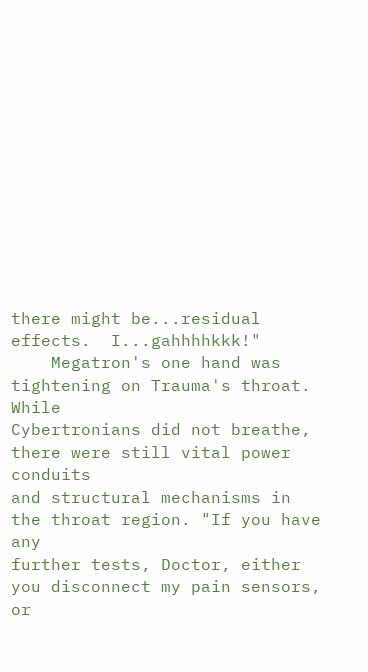there might be...residual
effects.  I...gahhhhkkk!"
    Megatron's one hand was tightening on Trauma's throat. While
Cybertronians did not breathe, there were still vital power conduits
and structural mechanisms in the throat region. "If you have any
further tests, Doctor, either you disconnect my pain sensors, or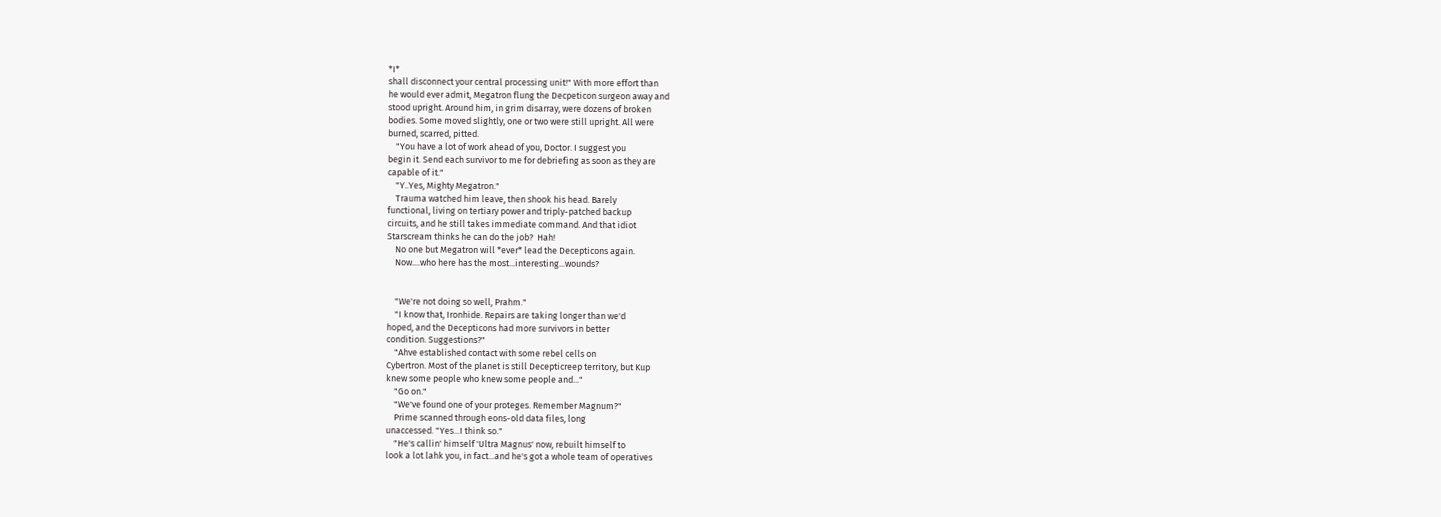*I*
shall disconnect your central processing unit!" With more effort than
he would ever admit, Megatron flung the Decpeticon surgeon away and
stood upright. Around him, in grim disarray, were dozens of broken
bodies. Some moved slightly, one or two were still upright. All were
burned, scarred, pitted.
    "You have a lot of work ahead of you, Doctor. I suggest you
begin it. Send each survivor to me for debriefing as soon as they are
capable of it."
    "Y..Yes, Mighty Megatron."
    Trauma watched him leave, then shook his head. Barely
functional, living on tertiary power and triply-patched backup
circuits, and he still takes immediate command. And that idiot
Starscream thinks he can do the job?  Hah!
    No one but Megatron will *ever* lead the Decepticons again.
    Now....who here has the most...interesting...wounds?


    "We're not doing so well, Prahm."
    "I know that, Ironhide. Repairs are taking longer than we'd
hoped, and the Decepticons had more survivors in better
condition. Suggestions?"
    "Ahve established contact with some rebel cells on
Cybertron. Most of the planet is still Decepticreep territory, but Kup
knew some people who knew some people and..."
    "Go on."
    "We've found one of your proteges. Remember Magnum?"
    Prime scanned through eons-old data files, long
unaccessed. "Yes...I think so."
    "He's callin' himself 'Ultra Magnus' now, rebuilt himself to
look a lot lahk you, in fact...and he's got a whole team of operatives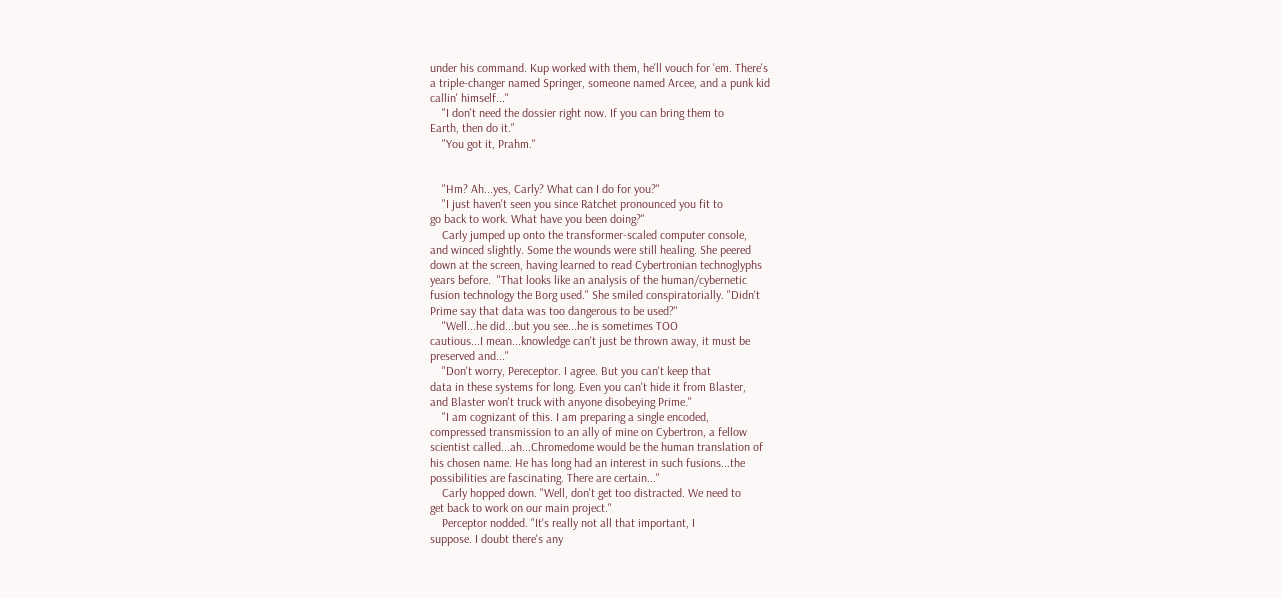under his command. Kup worked with them, he'll vouch for 'em. There's
a triple-changer named Springer, someone named Arcee, and a punk kid
callin' himself..."
    "I don't need the dossier right now. If you can bring them to
Earth, then do it."
    "You got it, Prahm."


    "Hm? Ah...yes, Carly? What can I do for you?"
    "I just haven't seen you since Ratchet pronounced you fit to
go back to work. What have you been doing?"
    Carly jumped up onto the transformer-scaled computer console,
and winced slightly. Some the wounds were still healing. She peered
down at the screen, having learned to read Cybertronian technoglyphs
years before.  "That looks like an analysis of the human/cybernetic
fusion technology the Borg used." She smiled conspiratorially. "Didn't
Prime say that data was too dangerous to be used?"
    "Well...he did...but you see...he is sometimes TOO
cautious...I mean...knowledge can't just be thrown away, it must be
preserved and..."
    "Don't worry, Pereceptor. I agree. But you can't keep that
data in these systems for long. Even you can't hide it from Blaster,
and Blaster won't truck with anyone disobeying Prime."
    "I am cognizant of this. I am preparing a single encoded,
compressed transmission to an ally of mine on Cybertron, a fellow
scientist called...ah...Chromedome would be the human translation of
his chosen name. He has long had an interest in such fusions...the
possibilities are fascinating. There are certain..."
    Carly hopped down. "Well, don't get too distracted. We need to
get back to work on our main project."
    Perceptor nodded. "It's really not all that important, I
suppose. I doubt there's any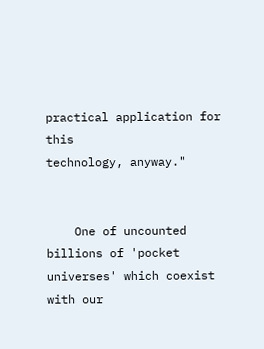practical application for this
technology, anyway."


    One of uncounted billions of 'pocket universes' which coexist
with our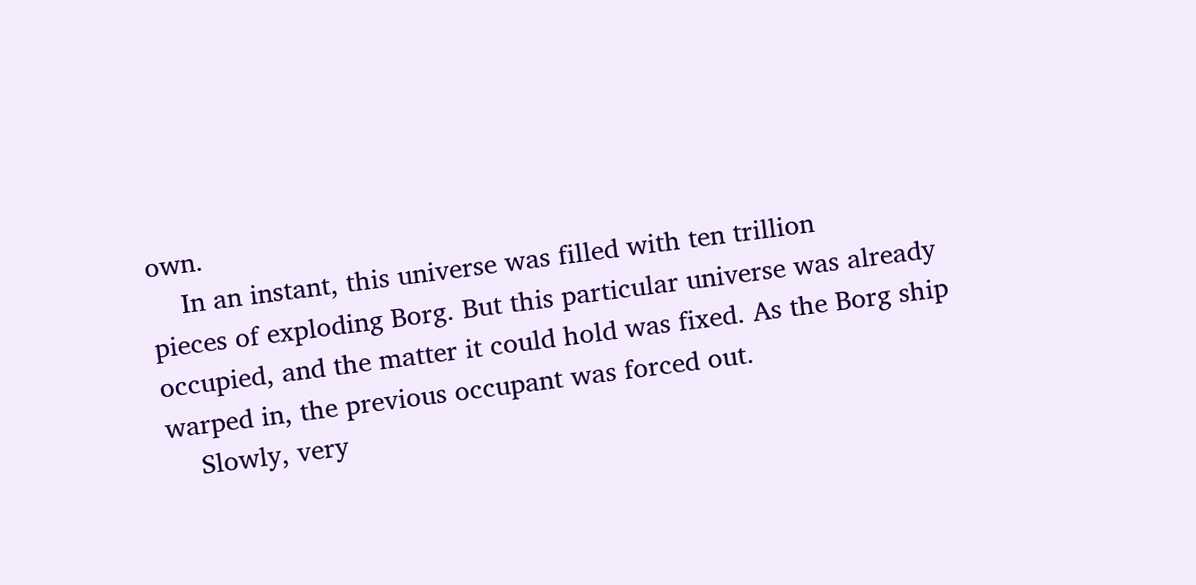own.
    In an instant, this universe was filled with ten trillion
pieces of exploding Borg. But this particular universe was already
occupied, and the matter it could hold was fixed. As the Borg ship
warped in, the previous occupant was forced out.
    Slowly, very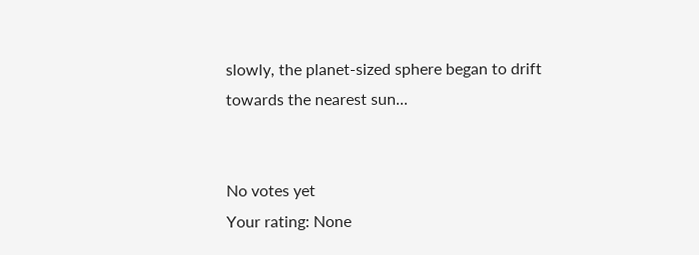slowly, the planet-sized sphere began to drift
towards the nearest sun...


No votes yet
Your rating: None